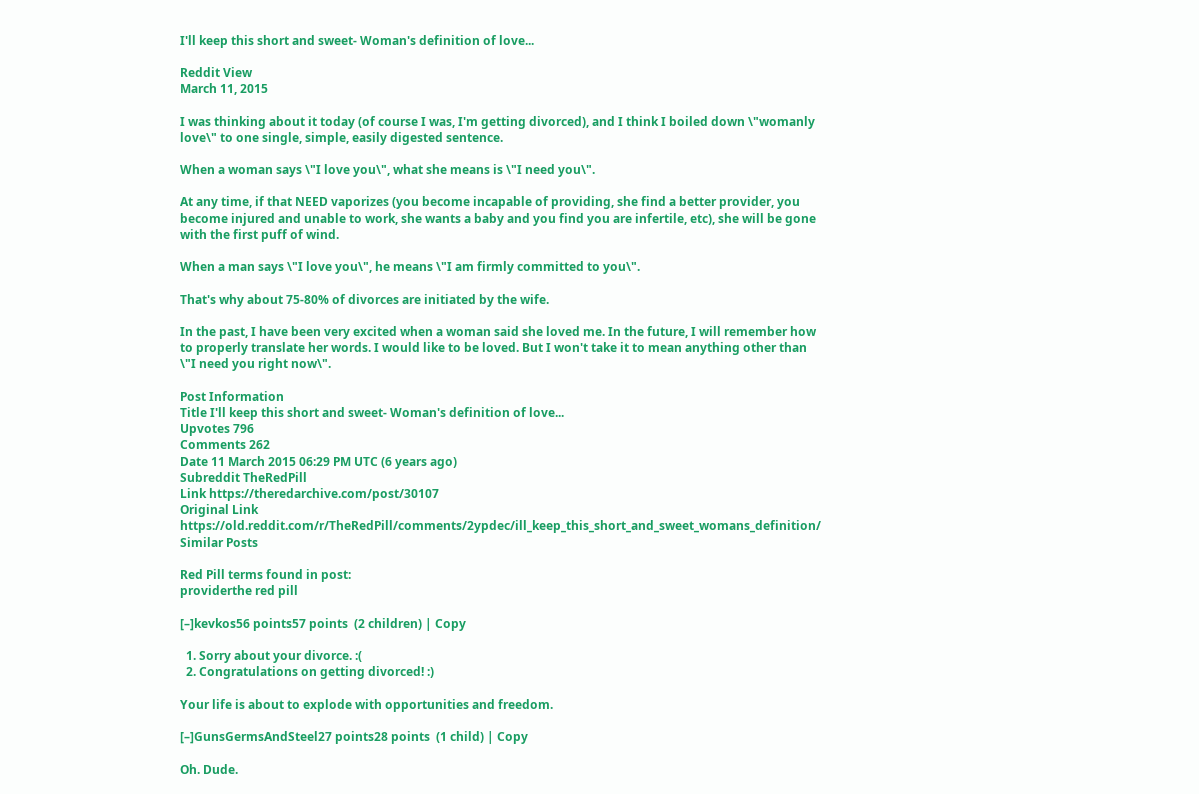I'll keep this short and sweet- Woman's definition of love...

Reddit View
March 11, 2015

I was thinking about it today (of course I was, I'm getting divorced), and I think I boiled down \"womanly love\" to one single, simple, easily digested sentence.

When a woman says \"I love you\", what she means is \"I need you\".

At any time, if that NEED vaporizes (you become incapable of providing, she find a better provider, you become injured and unable to work, she wants a baby and you find you are infertile, etc), she will be gone with the first puff of wind.

When a man says \"I love you\", he means \"I am firmly committed to you\".

That's why about 75-80% of divorces are initiated by the wife.

In the past, I have been very excited when a woman said she loved me. In the future, I will remember how to properly translate her words. I would like to be loved. But I won't take it to mean anything other than \"I need you right now\".

Post Information
Title I'll keep this short and sweet- Woman's definition of love...
Upvotes 796
Comments 262
Date 11 March 2015 06:29 PM UTC (6 years ago)
Subreddit TheRedPill
Link https://theredarchive.com/post/30107
Original Link https://old.reddit.com/r/TheRedPill/comments/2ypdec/ill_keep_this_short_and_sweet_womans_definition/
Similar Posts

Red Pill terms found in post:
providerthe red pill

[–]kevkos56 points57 points  (2 children) | Copy

  1. Sorry about your divorce. :(
  2. Congratulations on getting divorced! :)

Your life is about to explode with opportunities and freedom.

[–]GunsGermsAndSteel27 points28 points  (1 child) | Copy

Oh. Dude.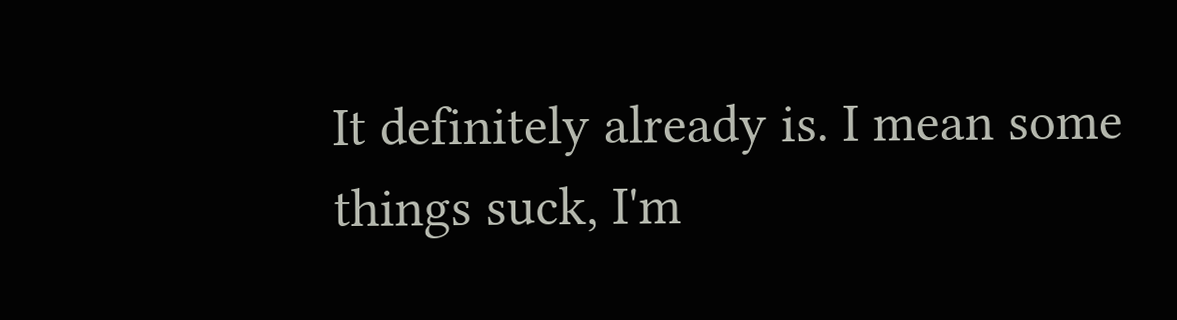It definitely already is. I mean some things suck, I'm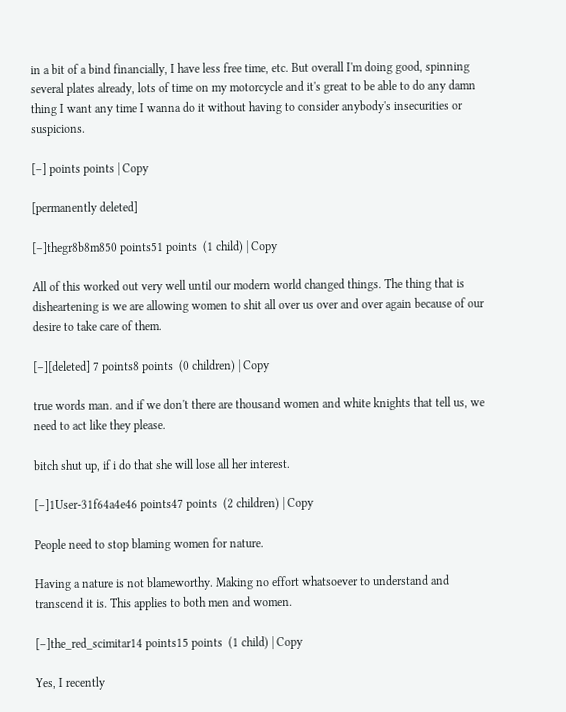in a bit of a bind financially, I have less free time, etc. But overall I'm doing good, spinning several plates already, lots of time on my motorcycle and it's great to be able to do any damn thing I want any time I wanna do it without having to consider anybody's insecurities or suspicions.

[–] points points | Copy

[permanently deleted]

[–]thegr8b8m850 points51 points  (1 child) | Copy

All of this worked out very well until our modern world changed things. The thing that is disheartening is we are allowing women to shit all over us over and over again because of our desire to take care of them.

[–][deleted] 7 points8 points  (0 children) | Copy

true words man. and if we don't there are thousand women and white knights that tell us, we need to act like they please.

bitch shut up, if i do that she will lose all her interest.

[–]1User-31f64a4e46 points47 points  (2 children) | Copy

People need to stop blaming women for nature.

Having a nature is not blameworthy. Making no effort whatsoever to understand and transcend it is. This applies to both men and women.

[–]the_red_scimitar14 points15 points  (1 child) | Copy

Yes, I recently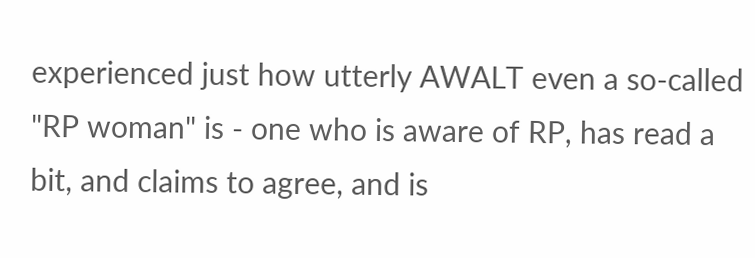experienced just how utterly AWALT even a so-called "RP woman" is - one who is aware of RP, has read a bit, and claims to agree, and is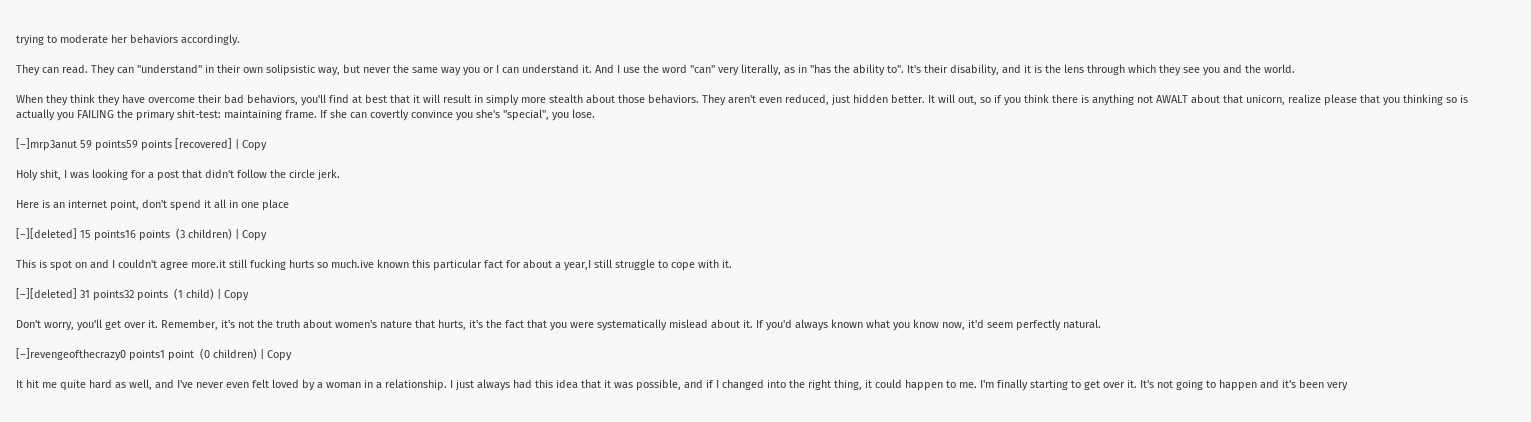trying to moderate her behaviors accordingly.

They can read. They can "understand" in their own solipsistic way, but never the same way you or I can understand it. And I use the word "can" very literally, as in "has the ability to". It's their disability, and it is the lens through which they see you and the world.

When they think they have overcome their bad behaviors, you'll find at best that it will result in simply more stealth about those behaviors. They aren't even reduced, just hidden better. It will out, so if you think there is anything not AWALT about that unicorn, realize please that you thinking so is actually you FAILING the primary shit-test: maintaining frame. If she can covertly convince you she's "special", you lose.

[–]mrp3anut 59 points59 points [recovered] | Copy

Holy shit, I was looking for a post that didn't follow the circle jerk.

Here is an internet point, don't spend it all in one place

[–][deleted] 15 points16 points  (3 children) | Copy

This is spot on and I couldn't agree more.it still fucking hurts so much.ive known this particular fact for about a year,I still struggle to cope with it.

[–][deleted] 31 points32 points  (1 child) | Copy

Don't worry, you'll get over it. Remember, it's not the truth about women's nature that hurts, it's the fact that you were systematically mislead about it. If you'd always known what you know now, it'd seem perfectly natural.

[–]revengeofthecrazy0 points1 point  (0 children) | Copy

It hit me quite hard as well, and I've never even felt loved by a woman in a relationship. I just always had this idea that it was possible, and if I changed into the right thing, it could happen to me. I'm finally starting to get over it. It's not going to happen and it's been very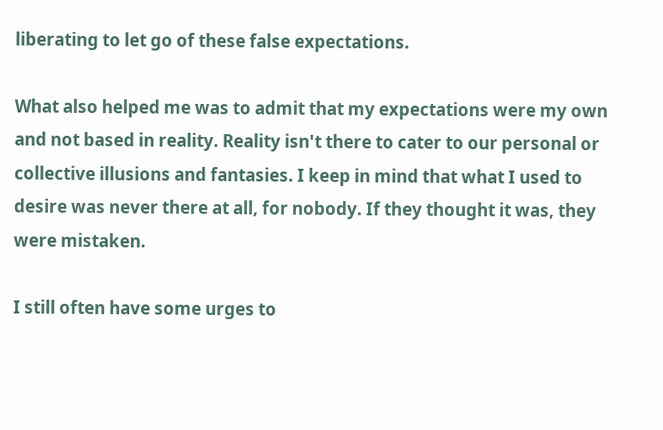liberating to let go of these false expectations.

What also helped me was to admit that my expectations were my own and not based in reality. Reality isn't there to cater to our personal or collective illusions and fantasies. I keep in mind that what I used to desire was never there at all, for nobody. If they thought it was, they were mistaken.

I still often have some urges to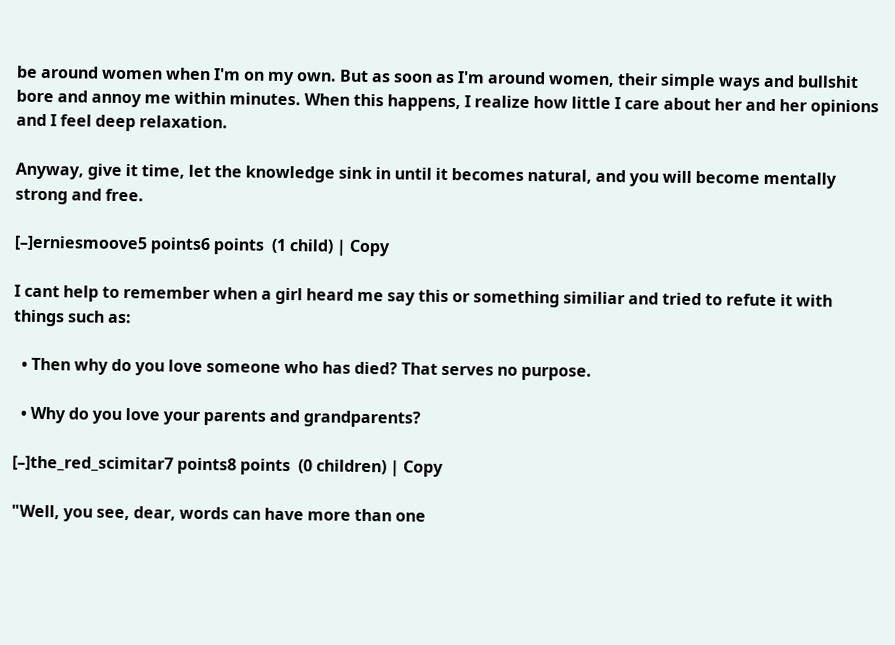be around women when I'm on my own. But as soon as I'm around women, their simple ways and bullshit bore and annoy me within minutes. When this happens, I realize how little I care about her and her opinions and I feel deep relaxation.

Anyway, give it time, let the knowledge sink in until it becomes natural, and you will become mentally strong and free.

[–]erniesmoove5 points6 points  (1 child) | Copy

I cant help to remember when a girl heard me say this or something similiar and tried to refute it with things such as:

  • Then why do you love someone who has died? That serves no purpose.

  • Why do you love your parents and grandparents?

[–]the_red_scimitar7 points8 points  (0 children) | Copy

"Well, you see, dear, words can have more than one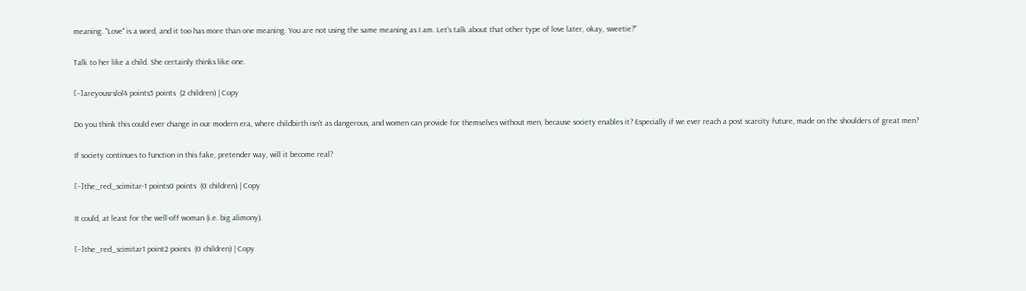meaning. "Love" is a word, and it too has more than one meaning. You are not using the same meaning as I am. Let's talk about that other type of love later, okay, sweetie?"

Talk to her like a child. She certainly thinks like one.

[–]areyousrslol4 points5 points  (2 children) | Copy

Do you think this could ever change in our modern era, where childbirth isn't as dangerous, and women can provide for themselves without men, because society enables it? Especially if we ever reach a post scarcity future, made on the shoulders of great men?

If society continues to function in this fake, pretender way, will it become real?

[–]the_red_scimitar-1 points0 points  (0 children) | Copy

It could, at least for the well-off woman (i.e. big alimony).

[–]the_red_scimitar1 point2 points  (0 children) | Copy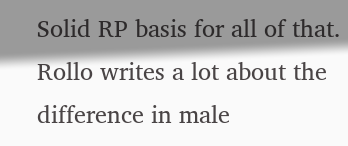Solid RP basis for all of that. Rollo writes a lot about the difference in male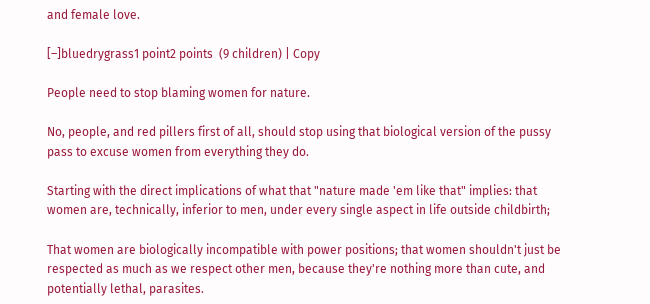and female love.

[–]bluedrygrass1 point2 points  (9 children) | Copy

People need to stop blaming women for nature.

No, people, and red pillers first of all, should stop using that biological version of the pussy pass to excuse women from everything they do.

Starting with the direct implications of what that "nature made 'em like that" implies: that women are, technically, inferior to men, under every single aspect in life outside childbirth;

That women are biologically incompatible with power positions; that women shouldn't just be respected as much as we respect other men, because they're nothing more than cute, and potentially lethal, parasites.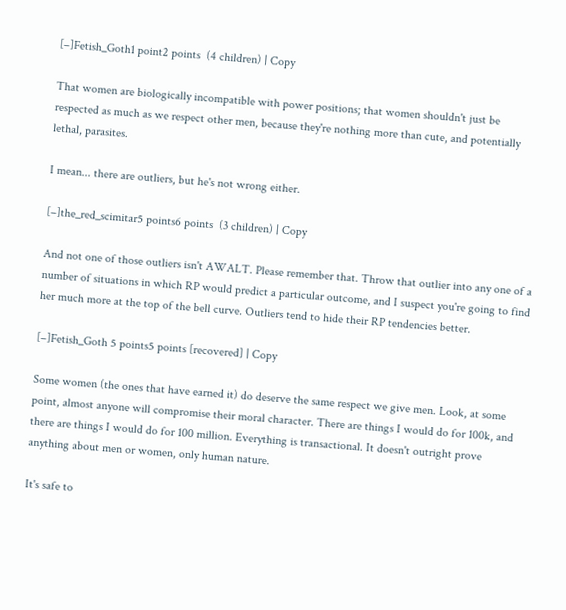[–]Fetish_Goth1 point2 points  (4 children) | Copy

That women are biologically incompatible with power positions; that women shouldn't just be respected as much as we respect other men, because they're nothing more than cute, and potentially lethal, parasites.

I mean... there are outliers, but he's not wrong either.

[–]the_red_scimitar5 points6 points  (3 children) | Copy

And not one of those outliers isn't AWALT. Please remember that. Throw that outlier into any one of a number of situations in which RP would predict a particular outcome, and I suspect you're going to find her much more at the top of the bell curve. Outliers tend to hide their RP tendencies better.

[–]Fetish_Goth 5 points5 points [recovered] | Copy

Some women (the ones that have earned it) do deserve the same respect we give men. Look, at some point, almost anyone will compromise their moral character. There are things I would do for 100k, and there are things I would do for 100 million. Everything is transactional. It doesn't outright prove anything about men or women, only human nature.

It's safe to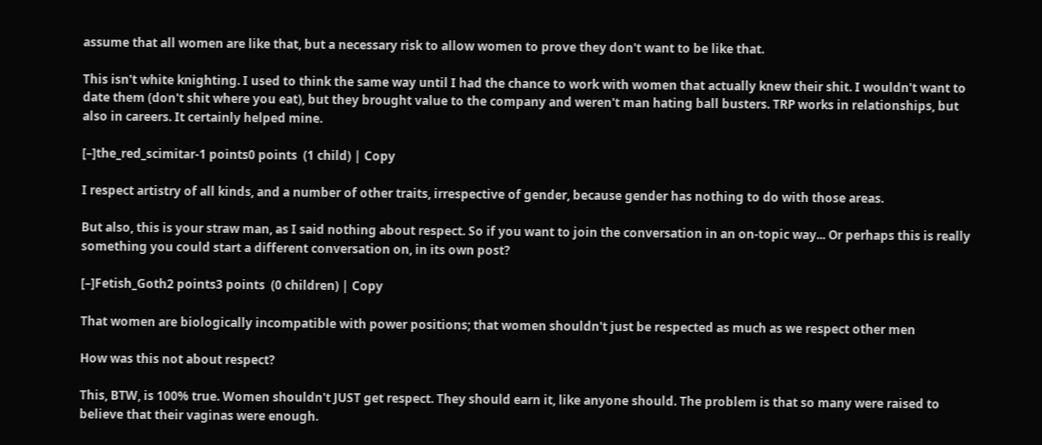assume that all women are like that, but a necessary risk to allow women to prove they don't want to be like that.

This isn't white knighting. I used to think the same way until I had the chance to work with women that actually knew their shit. I wouldn't want to date them (don't shit where you eat), but they brought value to the company and weren't man hating ball busters. TRP works in relationships, but also in careers. It certainly helped mine.

[–]the_red_scimitar-1 points0 points  (1 child) | Copy

I respect artistry of all kinds, and a number of other traits, irrespective of gender, because gender has nothing to do with those areas.

But also, this is your straw man, as I said nothing about respect. So if you want to join the conversation in an on-topic way... Or perhaps this is really something you could start a different conversation on, in its own post?

[–]Fetish_Goth2 points3 points  (0 children) | Copy

That women are biologically incompatible with power positions; that women shouldn't just be respected as much as we respect other men

How was this not about respect?

This, BTW, is 100% true. Women shouldn't JUST get respect. They should earn it, like anyone should. The problem is that so many were raised to believe that their vaginas were enough.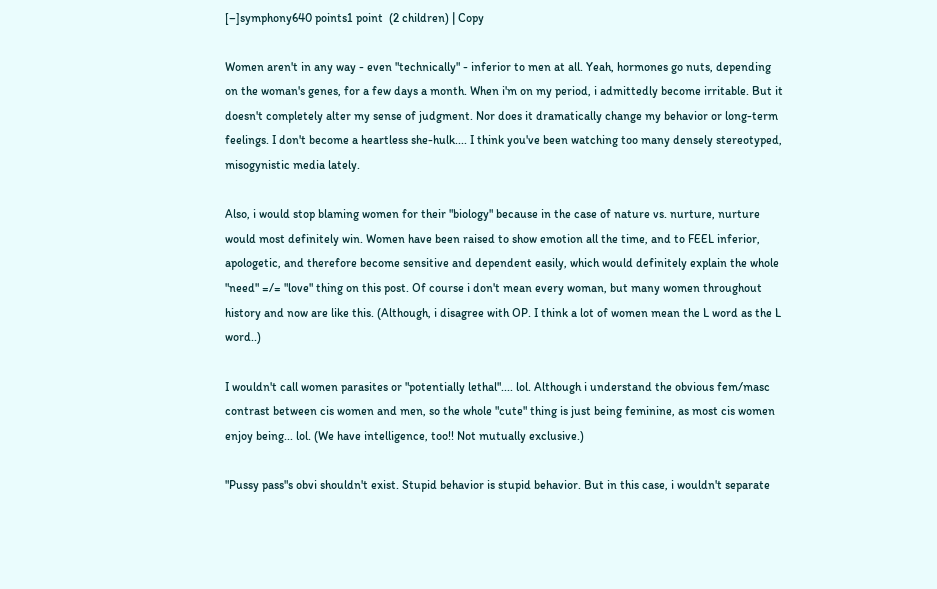[–]symphony640 points1 point  (2 children) | Copy

Women aren't in any way - even "technically" - inferior to men at all. Yeah, hormones go nuts, depending on the woman's genes, for a few days a month. When i'm on my period, i admittedly become irritable. But it doesn't completely alter my sense of judgment. Nor does it dramatically change my behavior or long-term feelings. I don't become a heartless she-hulk.... I think you've been watching too many densely stereotyped, misogynistic media lately.

Also, i would stop blaming women for their "biology" because in the case of nature vs. nurture, nurture would most definitely win. Women have been raised to show emotion all the time, and to FEEL inferior, apologetic, and therefore become sensitive and dependent easily, which would definitely explain the whole "need" =/= "love" thing on this post. Of course i don't mean every woman, but many women throughout history and now are like this. (Although, i disagree with OP. I think a lot of women mean the L word as the L word..)

I wouldn't call women parasites or "potentially lethal".... lol. Although i understand the obvious fem/masc contrast between cis women and men, so the whole "cute" thing is just being feminine, as most cis women enjoy being... lol. (We have intelligence, too!! Not mutually exclusive.)

"Pussy pass"s obvi shouldn't exist. Stupid behavior is stupid behavior. But in this case, i wouldn't separate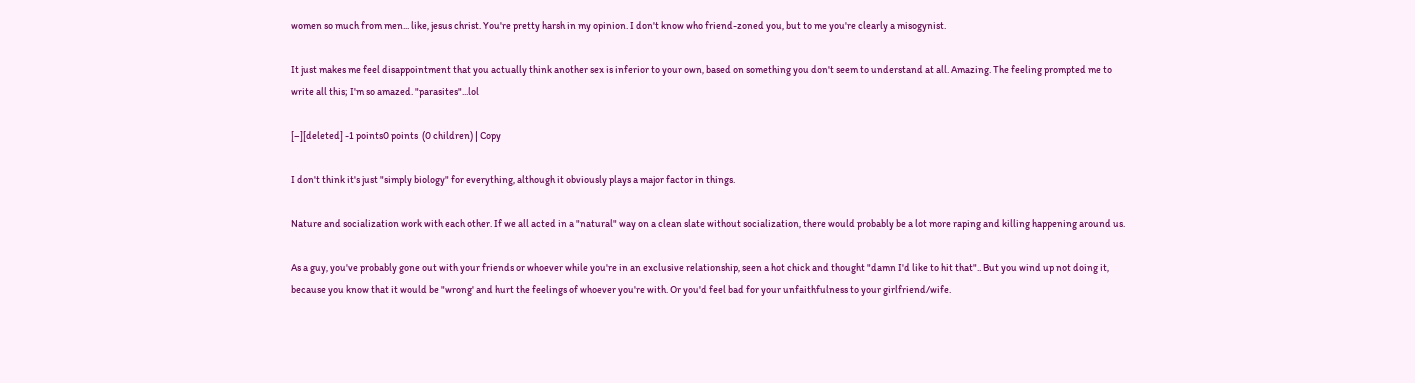women so much from men... like, jesus christ. You're pretty harsh in my opinion. I don't know who friend-zoned you, but to me you're clearly a misogynist.

It just makes me feel disappointment that you actually think another sex is inferior to your own, based on something you don't seem to understand at all. Amazing. The feeling prompted me to write all this; I'm so amazed. "parasites"...lol

[–][deleted] -1 points0 points  (0 children) | Copy

I don't think it's just "simply biology" for everything, although it obviously plays a major factor in things.

Nature and socialization work with each other. If we all acted in a "natural" way on a clean slate without socialization, there would probably be a lot more raping and killing happening around us.

As a guy, you've probably gone out with your friends or whoever while you're in an exclusive relationship, seen a hot chick and thought "damn I'd like to hit that".. But you wind up not doing it, because you know that it would be "wrong' and hurt the feelings of whoever you're with. Or you'd feel bad for your unfaithfulness to your girlfriend/wife.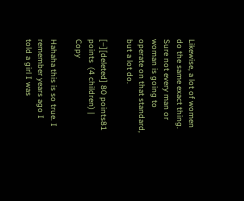Likewise, a lot of women do the same exact thing. Sure not every man or woman is going to operate on that standard, but a lot do.

[–][deleted] 80 points81 points  (4 children) | Copy

Hahaha this is so true. I remember years ago I told a girl I was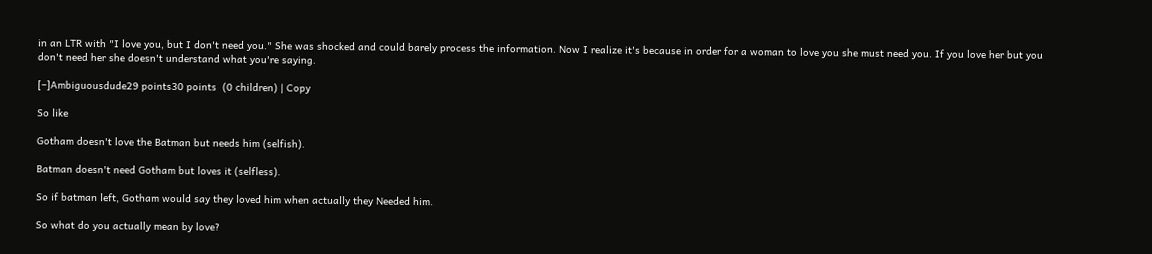in an LTR with "I love you, but I don't need you." She was shocked and could barely process the information. Now I realize it's because in order for a woman to love you she must need you. If you love her but you don't need her she doesn't understand what you're saying.

[–]Ambiguousdude29 points30 points  (0 children) | Copy

So like

Gotham doesn't love the Batman but needs him (selfish).

Batman doesn't need Gotham but loves it (selfless).

So if batman left, Gotham would say they loved him when actually they Needed him.

So what do you actually mean by love?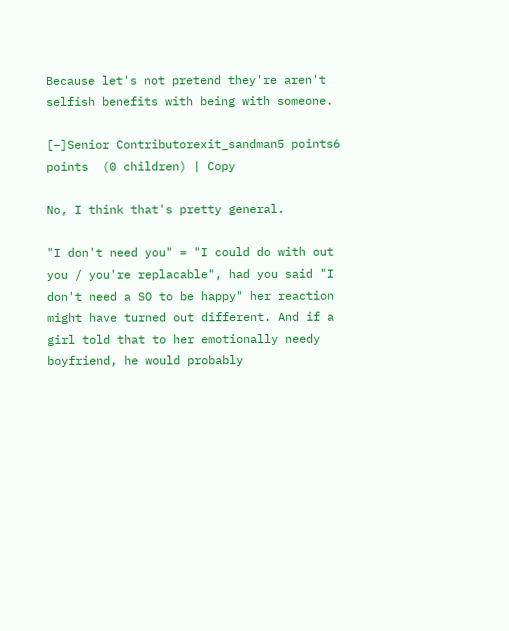Because let's not pretend they're aren't selfish benefits with being with someone.

[–]Senior Contributorexit_sandman5 points6 points  (0 children) | Copy

No, I think that's pretty general.

"I don't need you" = "I could do with out you / you're replacable", had you said "I don't need a SO to be happy" her reaction might have turned out different. And if a girl told that to her emotionally needy boyfriend, he would probably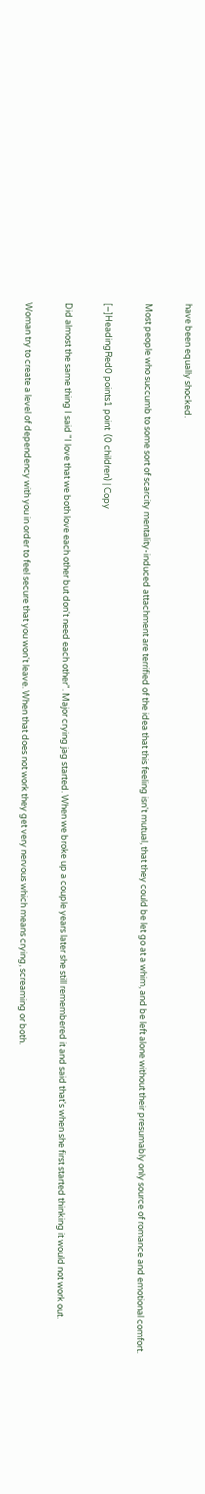have been equally shocked.

Most people who succumb to some sort of scarcity mentality-induced attachment are terrified of the idea that this feeling isn't mutual, that they could be let go at a whim, and be left alone without their presumably only source of romance and emotional comfort.

[–]HeadingRed0 points1 point  (0 children) | Copy

Did almost the same thing I said "I love that we both love each other but don't need each other". Major crying jag started. When we broke up a couple years later she still remembered it and said that's when she first started thinking it would not work out.

Woman try to create a level of dependency with you in order to feel secure that you won't leave. When that does not work they get very nervous which means crying, screaming or both.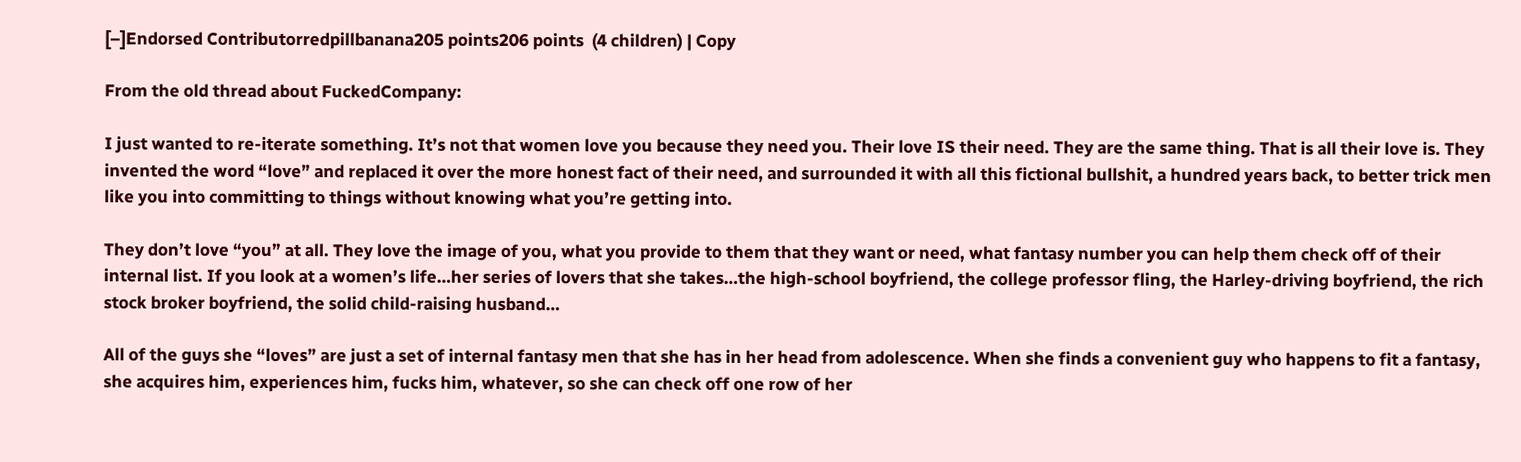[–]Endorsed Contributorredpillbanana205 points206 points  (4 children) | Copy

From the old thread about FuckedCompany:

I just wanted to re-iterate something. It’s not that women love you because they need you. Their love IS their need. They are the same thing. That is all their love is. They invented the word “love” and replaced it over the more honest fact of their need, and surrounded it with all this fictional bullshit, a hundred years back, to better trick men like you into committing to things without knowing what you’re getting into.

They don’t love “you” at all. They love the image of you, what you provide to them that they want or need, what fantasy number you can help them check off of their internal list. If you look at a women’s life…her series of lovers that she takes…the high-school boyfriend, the college professor fling, the Harley-driving boyfriend, the rich stock broker boyfriend, the solid child-raising husband…

All of the guys she “loves” are just a set of internal fantasy men that she has in her head from adolescence. When she finds a convenient guy who happens to fit a fantasy, she acquires him, experiences him, fucks him, whatever, so she can check off one row of her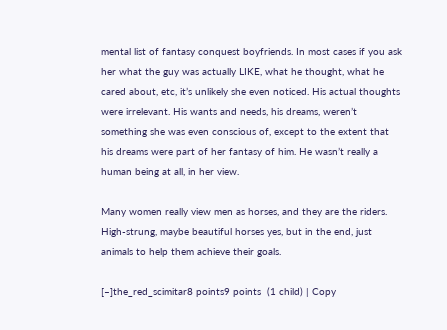mental list of fantasy conquest boyfriends. In most cases if you ask her what the guy was actually LIKE, what he thought, what he cared about, etc, it’s unlikely she even noticed. His actual thoughts were irrelevant. His wants and needs, his dreams, weren’t something she was even conscious of, except to the extent that his dreams were part of her fantasy of him. He wasn’t really a human being at all, in her view.

Many women really view men as horses, and they are the riders. High-strung, maybe beautiful horses yes, but in the end, just animals to help them achieve their goals.

[–]the_red_scimitar8 points9 points  (1 child) | Copy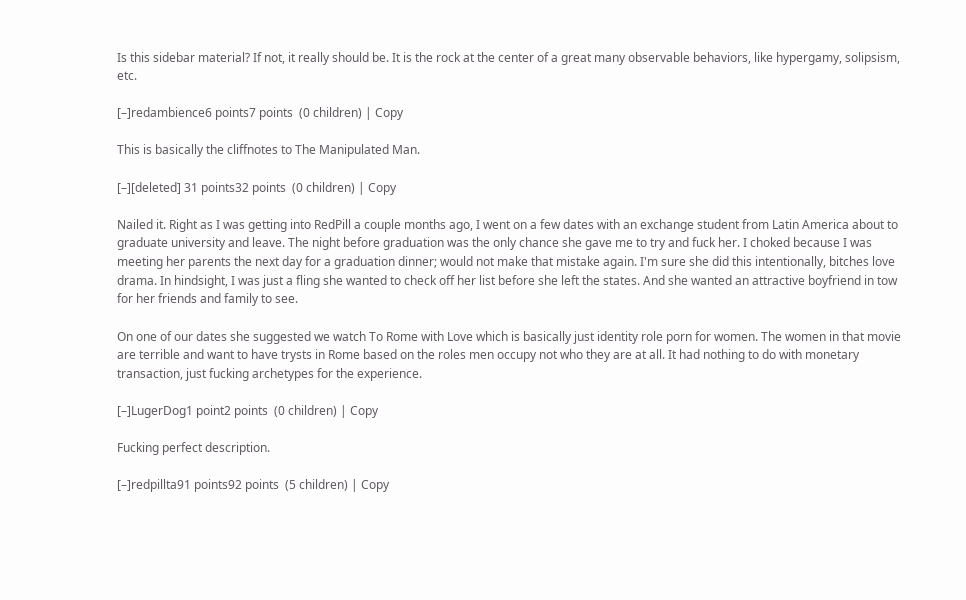Is this sidebar material? If not, it really should be. It is the rock at the center of a great many observable behaviors, like hypergamy, solipsism, etc.

[–]redambience6 points7 points  (0 children) | Copy

This is basically the cliffnotes to The Manipulated Man.

[–][deleted] 31 points32 points  (0 children) | Copy

Nailed it. Right as I was getting into RedPill a couple months ago, I went on a few dates with an exchange student from Latin America about to graduate university and leave. The night before graduation was the only chance she gave me to try and fuck her. I choked because I was meeting her parents the next day for a graduation dinner; would not make that mistake again. I'm sure she did this intentionally, bitches love drama. In hindsight, I was just a fling she wanted to check off her list before she left the states. And she wanted an attractive boyfriend in tow for her friends and family to see.

On one of our dates she suggested we watch To Rome with Love which is basically just identity role porn for women. The women in that movie are terrible and want to have trysts in Rome based on the roles men occupy not who they are at all. It had nothing to do with monetary transaction, just fucking archetypes for the experience.

[–]LugerDog1 point2 points  (0 children) | Copy

Fucking perfect description.

[–]redpillta91 points92 points  (5 children) | Copy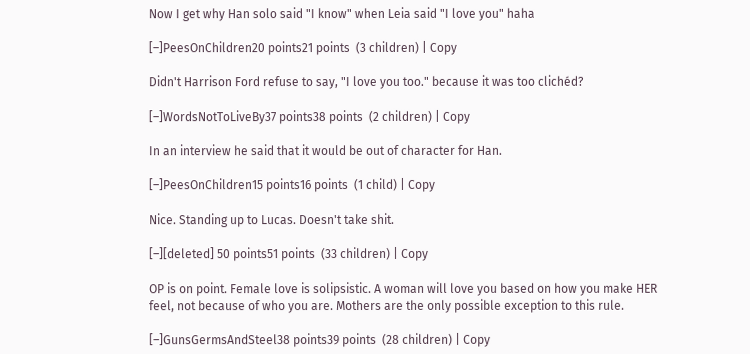Now I get why Han solo said "I know" when Leia said "I love you" haha

[–]PeesOnChildren20 points21 points  (3 children) | Copy

Didn't Harrison Ford refuse to say, "I love you too." because it was too clichéd?

[–]WordsNotToLiveBy37 points38 points  (2 children) | Copy

In an interview he said that it would be out of character for Han.

[–]PeesOnChildren15 points16 points  (1 child) | Copy

Nice. Standing up to Lucas. Doesn't take shit.

[–][deleted] 50 points51 points  (33 children) | Copy

OP is on point. Female love is solipsistic. A woman will love you based on how you make HER feel, not because of who you are. Mothers are the only possible exception to this rule.

[–]GunsGermsAndSteel38 points39 points  (28 children) | Copy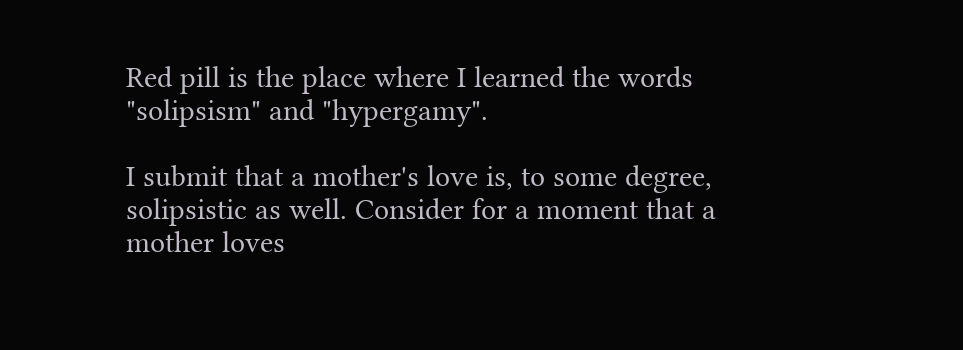Red pill is the place where I learned the words "solipsism" and "hypergamy".

I submit that a mother's love is, to some degree, solipsistic as well. Consider for a moment that a mother loves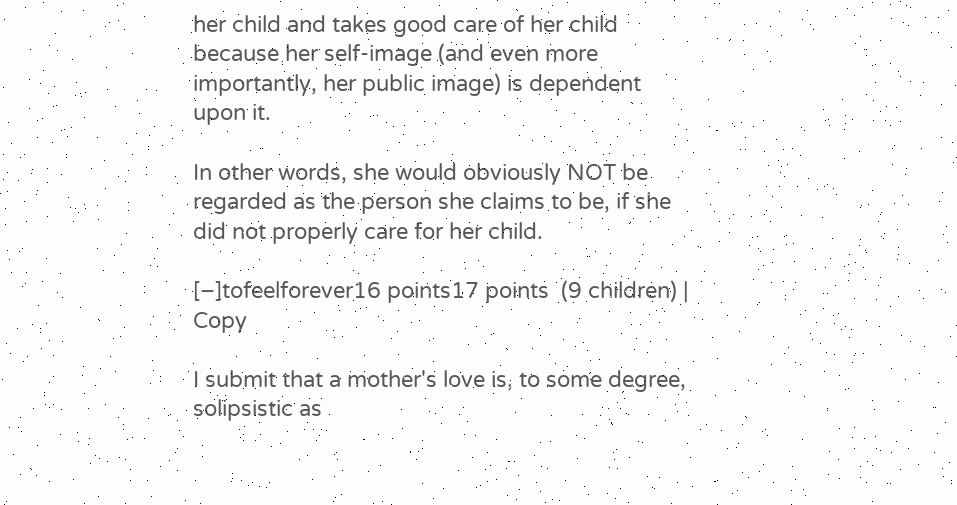her child and takes good care of her child because her self-image (and even more importantly, her public image) is dependent upon it.

In other words, she would obviously NOT be regarded as the person she claims to be, if she did not properly care for her child.

[–]tofeelforever16 points17 points  (9 children) | Copy

I submit that a mother's love is, to some degree, solipsistic as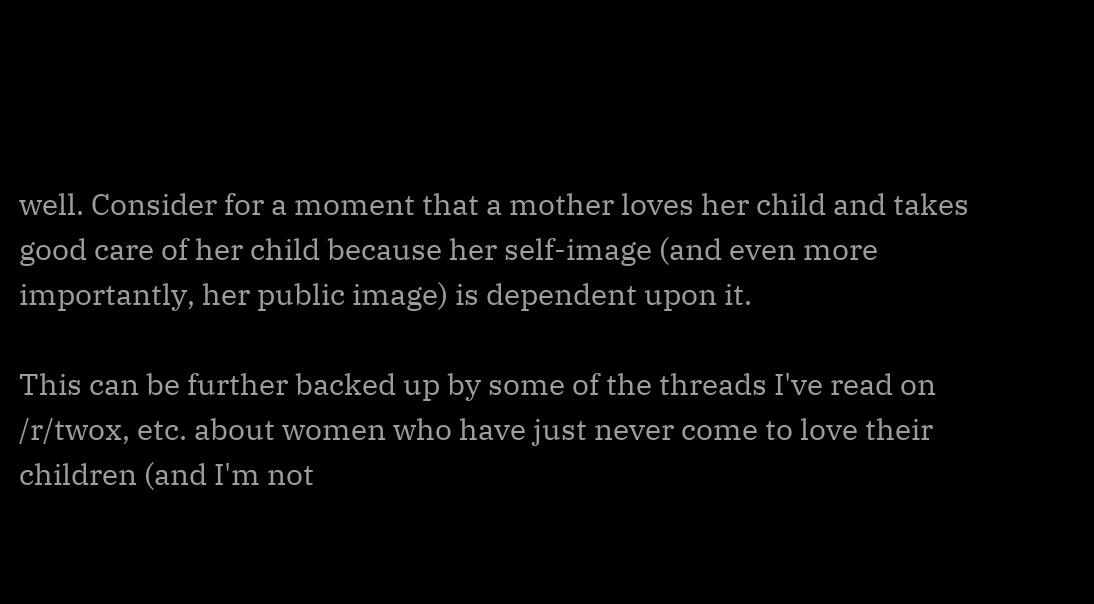well. Consider for a moment that a mother loves her child and takes good care of her child because her self-image (and even more importantly, her public image) is dependent upon it.

This can be further backed up by some of the threads I've read on /r/twox, etc. about women who have just never come to love their children (and I'm not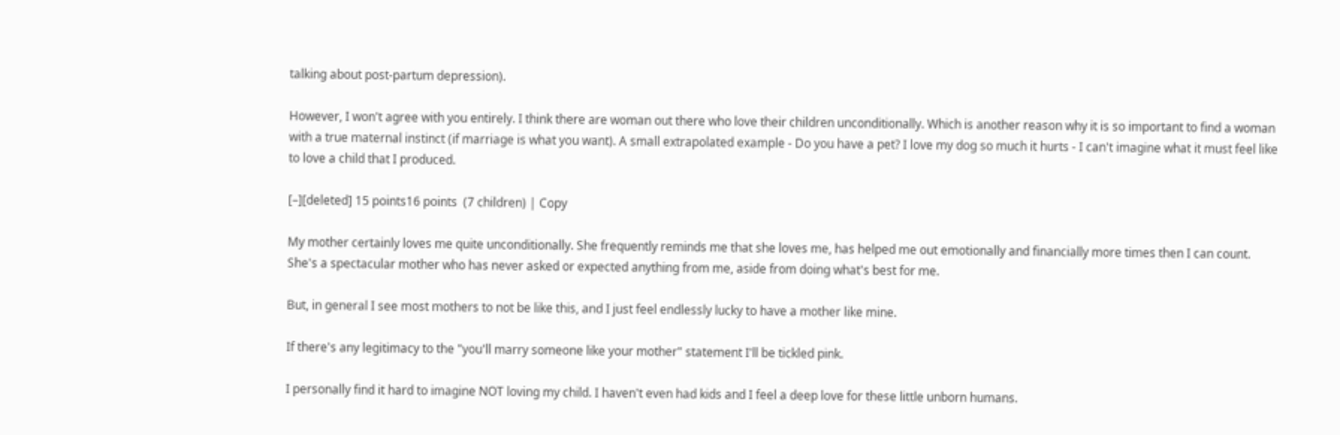talking about post-partum depression).

However, I won't agree with you entirely. I think there are woman out there who love their children unconditionally. Which is another reason why it is so important to find a woman with a true maternal instinct (if marriage is what you want). A small extrapolated example - Do you have a pet? I love my dog so much it hurts - I can't imagine what it must feel like to love a child that I produced.

[–][deleted] 15 points16 points  (7 children) | Copy

My mother certainly loves me quite unconditionally. She frequently reminds me that she loves me, has helped me out emotionally and financially more times then I can count. She's a spectacular mother who has never asked or expected anything from me, aside from doing what's best for me.

But, in general I see most mothers to not be like this, and I just feel endlessly lucky to have a mother like mine.

If there's any legitimacy to the "you'll marry someone like your mother" statement I'll be tickled pink.

I personally find it hard to imagine NOT loving my child. I haven't even had kids and I feel a deep love for these little unborn humans.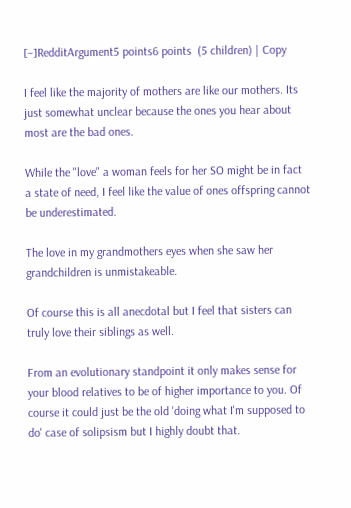[–]RedditArgument5 points6 points  (5 children) | Copy

I feel like the majority of mothers are like our mothers. Its just somewhat unclear because the ones you hear about most are the bad ones.

While the "love" a woman feels for her SO might be in fact a state of need, I feel like the value of ones offspring cannot be underestimated.

The love in my grandmothers eyes when she saw her grandchildren is unmistakeable.

Of course this is all anecdotal but I feel that sisters can truly love their siblings as well.

From an evolutionary standpoint it only makes sense for your blood relatives to be of higher importance to you. Of course it could just be the old 'doing what I'm supposed to do' case of solipsism but I highly doubt that.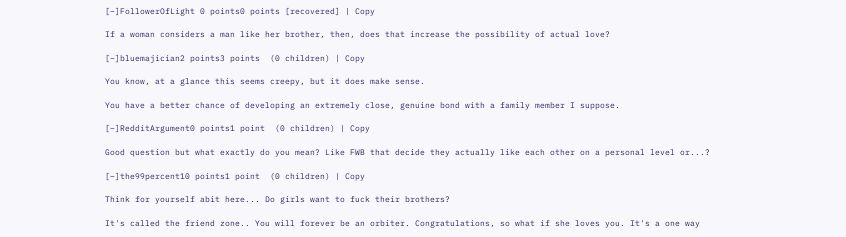[–]FollowerOfLight 0 points0 points [recovered] | Copy

If a woman considers a man like her brother, then, does that increase the possibility of actual love?

[–]bluemajician2 points3 points  (0 children) | Copy

You know, at a glance this seems creepy, but it does make sense.

You have a better chance of developing an extremely close, genuine bond with a family member I suppose.

[–]RedditArgument0 points1 point  (0 children) | Copy

Good question but what exactly do you mean? Like FWB that decide they actually like each other on a personal level or...?

[–]the99percent10 points1 point  (0 children) | Copy

Think for yourself abit here... Do girls want to fuck their brothers?

It's called the friend zone.. You will forever be an orbiter. Congratulations, so what if she loves you. It's a one way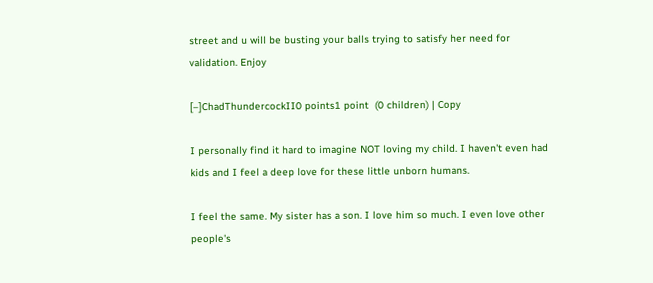street and u will be busting your balls trying to satisfy her need for validation. Enjoy

[–]ChadThundercockII0 points1 point  (0 children) | Copy

I personally find it hard to imagine NOT loving my child. I haven't even had kids and I feel a deep love for these little unborn humans.

I feel the same. My sister has a son. I love him so much. I even love other people's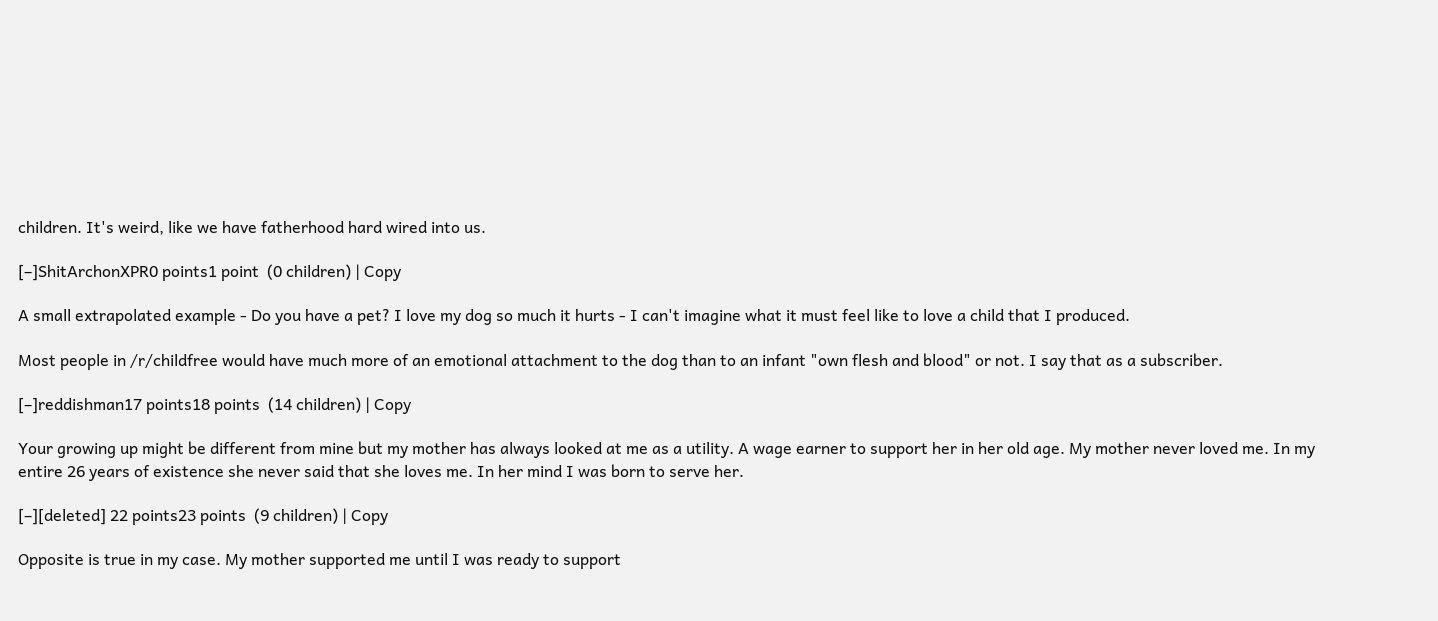children. It's weird, like we have fatherhood hard wired into us.

[–]ShitArchonXPR0 points1 point  (0 children) | Copy

A small extrapolated example - Do you have a pet? I love my dog so much it hurts - I can't imagine what it must feel like to love a child that I produced.

Most people in /r/childfree would have much more of an emotional attachment to the dog than to an infant "own flesh and blood" or not. I say that as a subscriber.

[–]reddishman17 points18 points  (14 children) | Copy

Your growing up might be different from mine but my mother has always looked at me as a utility. A wage earner to support her in her old age. My mother never loved me. In my entire 26 years of existence she never said that she loves me. In her mind I was born to serve her.

[–][deleted] 22 points23 points  (9 children) | Copy

Opposite is true in my case. My mother supported me until I was ready to support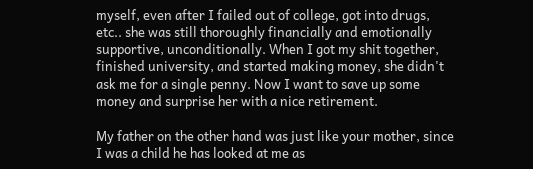myself, even after I failed out of college, got into drugs, etc.. she was still thoroughly financially and emotionally supportive, unconditionally. When I got my shit together, finished university, and started making money, she didn't ask me for a single penny. Now I want to save up some money and surprise her with a nice retirement.

My father on the other hand was just like your mother, since I was a child he has looked at me as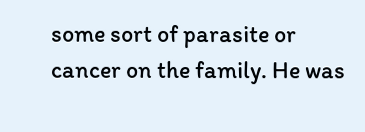some sort of parasite or cancer on the family. He was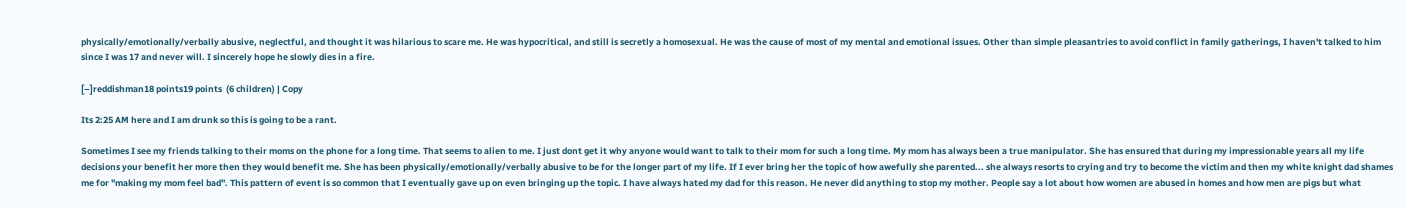physically/emotionally/verbally abusive, neglectful, and thought it was hilarious to scare me. He was hypocritical, and still is secretly a homosexual. He was the cause of most of my mental and emotional issues. Other than simple pleasantries to avoid conflict in family gatherings, I haven't talked to him since I was 17 and never will. I sincerely hope he slowly dies in a fire.

[–]reddishman18 points19 points  (6 children) | Copy

Its 2:25 AM here and I am drunk so this is going to be a rant.

Sometimes I see my friends talking to their moms on the phone for a long time. That seems to alien to me. I just dont get it why anyone would want to talk to their mom for such a long time. My mom has always been a true manipulator. She has ensured that during my impressionable years all my life decisions your benefit her more then they would benefit me. She has been physically/emotionally/verbally abusive to be for the longer part of my life. If I ever bring her the topic of how awefully she parented... she always resorts to crying and try to become the victim and then my white knight dad shames me for "making my mom feel bad". This pattern of event is so common that I eventually gave up on even bringing up the topic. I have always hated my dad for this reason. He never did anything to stop my mother. People say a lot about how women are abused in homes and how men are pigs but what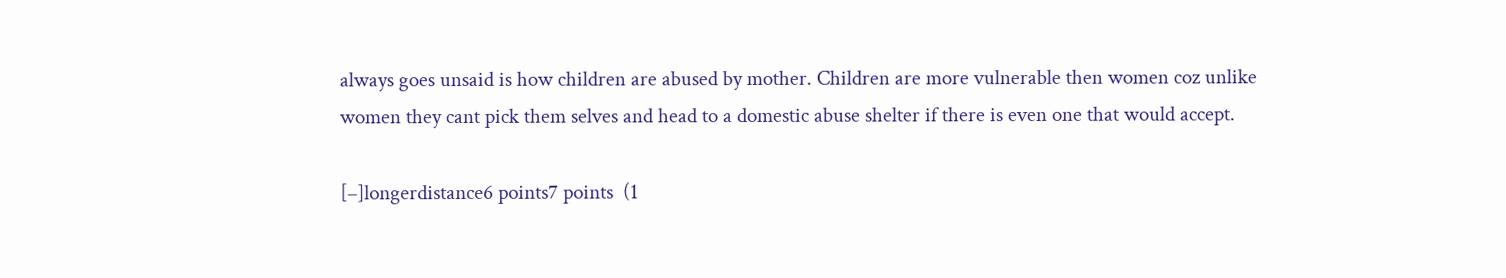always goes unsaid is how children are abused by mother. Children are more vulnerable then women coz unlike women they cant pick them selves and head to a domestic abuse shelter if there is even one that would accept.

[–]longerdistance6 points7 points  (1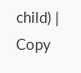child) | Copy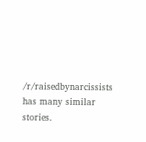/r/raisedbynarcissists has many similar stories.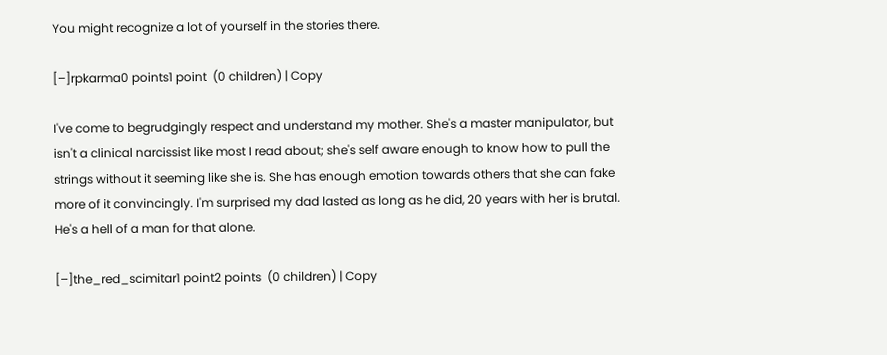You might recognize a lot of yourself in the stories there.

[–]rpkarma0 points1 point  (0 children) | Copy

I've come to begrudgingly respect and understand my mother. She's a master manipulator, but isn't a clinical narcissist like most I read about; she's self aware enough to know how to pull the strings without it seeming like she is. She has enough emotion towards others that she can fake more of it convincingly. I'm surprised my dad lasted as long as he did, 20 years with her is brutal. He's a hell of a man for that alone.

[–]the_red_scimitar1 point2 points  (0 children) | Copy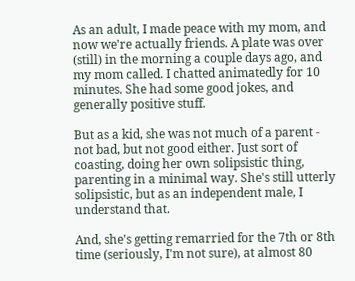As an adult, I made peace with my mom, and now we're actually friends. A plate was over (still) in the morning a couple days ago, and my mom called. I chatted animatedly for 10 minutes. She had some good jokes, and generally positive stuff.

But as a kid, she was not much of a parent - not bad, but not good either. Just sort of coasting, doing her own solipsistic thing, parenting in a minimal way. She's still utterly solipsistic, but as an independent male, I understand that.

And, she's getting remarried for the 7th or 8th time (seriously, I'm not sure), at almost 80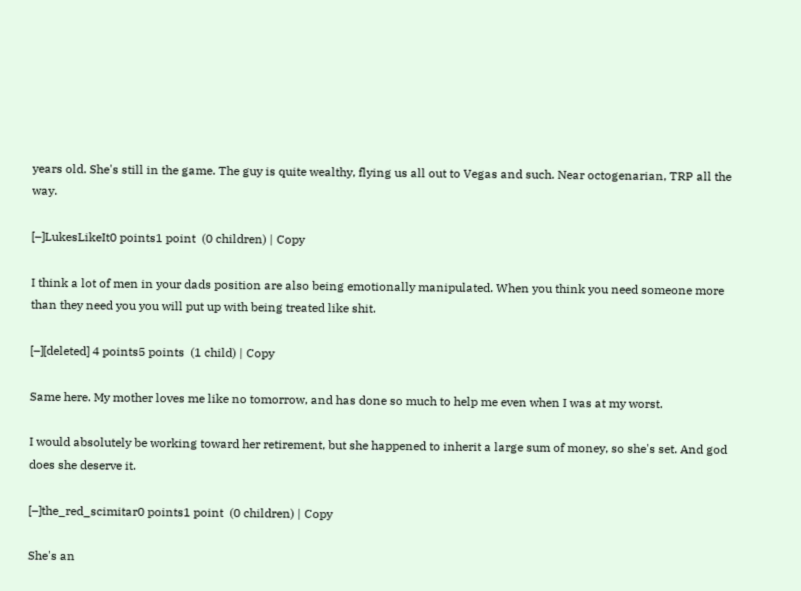years old. She's still in the game. The guy is quite wealthy, flying us all out to Vegas and such. Near octogenarian, TRP all the way.

[–]LukesLikeIt0 points1 point  (0 children) | Copy

I think a lot of men in your dads position are also being emotionally manipulated. When you think you need someone more than they need you you will put up with being treated like shit.

[–][deleted] 4 points5 points  (1 child) | Copy

Same here. My mother loves me like no tomorrow, and has done so much to help me even when I was at my worst.

I would absolutely be working toward her retirement, but she happened to inherit a large sum of money, so she's set. And god does she deserve it.

[–]the_red_scimitar0 points1 point  (0 children) | Copy

She's an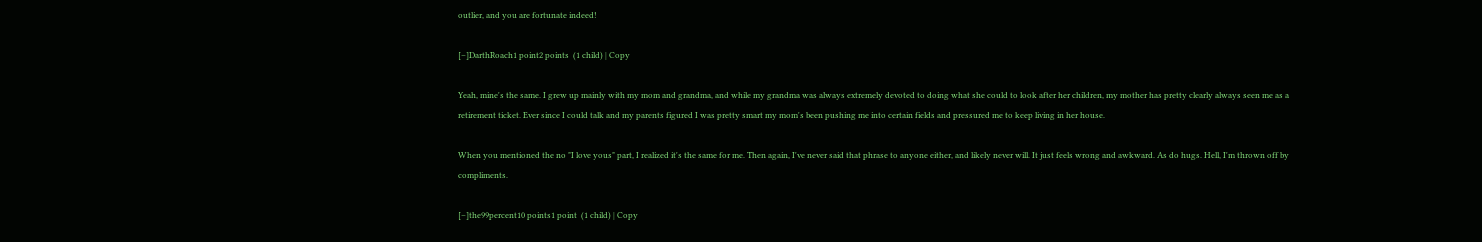outlier, and you are fortunate indeed!

[–]DarthRoach1 point2 points  (1 child) | Copy

Yeah, mine's the same. I grew up mainly with my mom and grandma, and while my grandma was always extremely devoted to doing what she could to look after her children, my mother has pretty clearly always seen me as a retirement ticket. Ever since I could talk and my parents figured I was pretty smart my mom's been pushing me into certain fields and pressured me to keep living in her house.

When you mentioned the no "I love yous" part, I realized it's the same for me. Then again, I've never said that phrase to anyone either, and likely never will. It just feels wrong and awkward. As do hugs. Hell, I'm thrown off by compliments.

[–]the99percent10 points1 point  (1 child) | Copy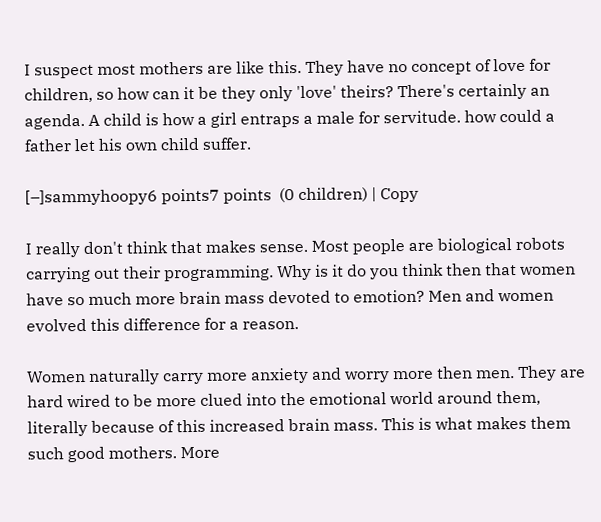I suspect most mothers are like this. They have no concept of love for children, so how can it be they only 'love' theirs? There's certainly an agenda. A child is how a girl entraps a male for servitude. how could a father let his own child suffer.

[–]sammyhoopy6 points7 points  (0 children) | Copy

I really don't think that makes sense. Most people are biological robots carrying out their programming. Why is it do you think then that women have so much more brain mass devoted to emotion? Men and women evolved this difference for a reason.

Women naturally carry more anxiety and worry more then men. They are hard wired to be more clued into the emotional world around them, literally because of this increased brain mass. This is what makes them such good mothers. More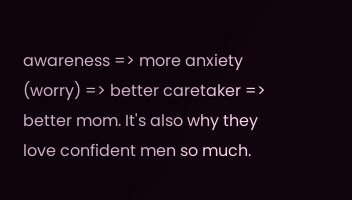awareness => more anxiety (worry) => better caretaker => better mom. It's also why they love confident men so much.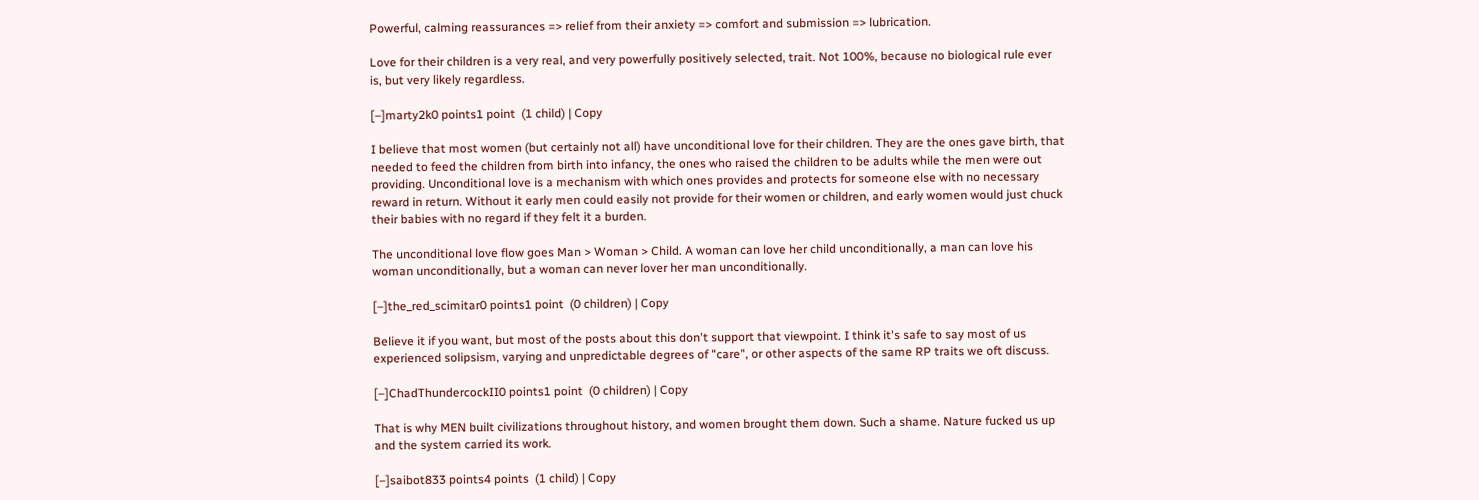Powerful, calming reassurances => relief from their anxiety => comfort and submission => lubrication.

Love for their children is a very real, and very powerfully positively selected, trait. Not 100%, because no biological rule ever is, but very likely regardless.

[–]marty2k0 points1 point  (1 child) | Copy

I believe that most women (but certainly not all) have unconditional love for their children. They are the ones gave birth, that needed to feed the children from birth into infancy, the ones who raised the children to be adults while the men were out providing. Unconditional love is a mechanism with which ones provides and protects for someone else with no necessary reward in return. Without it early men could easily not provide for their women or children, and early women would just chuck their babies with no regard if they felt it a burden.

The unconditional love flow goes Man > Woman > Child. A woman can love her child unconditionally, a man can love his woman unconditionally, but a woman can never lover her man unconditionally.

[–]the_red_scimitar0 points1 point  (0 children) | Copy

Believe it if you want, but most of the posts about this don't support that viewpoint. I think it's safe to say most of us experienced solipsism, varying and unpredictable degrees of "care", or other aspects of the same RP traits we oft discuss.

[–]ChadThundercockII0 points1 point  (0 children) | Copy

That is why MEN built civilizations throughout history, and women brought them down. Such a shame. Nature fucked us up and the system carried its work.

[–]saibot833 points4 points  (1 child) | Copy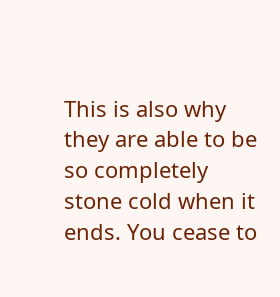This is also why they are able to be so completely stone cold when it ends. You cease to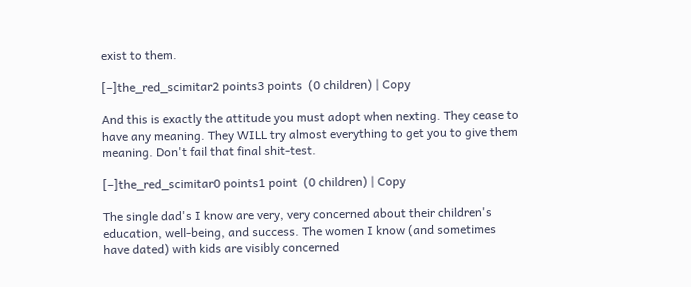exist to them.

[–]the_red_scimitar2 points3 points  (0 children) | Copy

And this is exactly the attitude you must adopt when nexting. They cease to have any meaning. They WILL try almost everything to get you to give them meaning. Don't fail that final shit-test.

[–]the_red_scimitar0 points1 point  (0 children) | Copy

The single dad's I know are very, very concerned about their children's education, well-being, and success. The women I know (and sometimes have dated) with kids are visibly concerned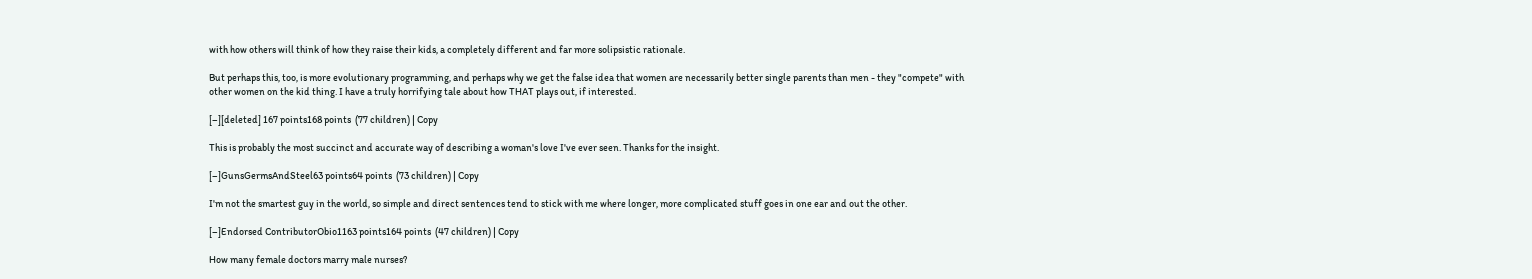with how others will think of how they raise their kids, a completely different and far more solipsistic rationale.

But perhaps this, too, is more evolutionary programming, and perhaps why we get the false idea that women are necessarily better single parents than men - they "compete" with other women on the kid thing. I have a truly horrifying tale about how THAT plays out, if interested.

[–][deleted] 167 points168 points  (77 children) | Copy

This is probably the most succinct and accurate way of describing a woman's love I've ever seen. Thanks for the insight.

[–]GunsGermsAndSteel63 points64 points  (73 children) | Copy

I'm not the smartest guy in the world, so simple and direct sentences tend to stick with me where longer, more complicated stuff goes in one ear and out the other.

[–]Endorsed ContributorObio1163 points164 points  (47 children) | Copy

How many female doctors marry male nurses?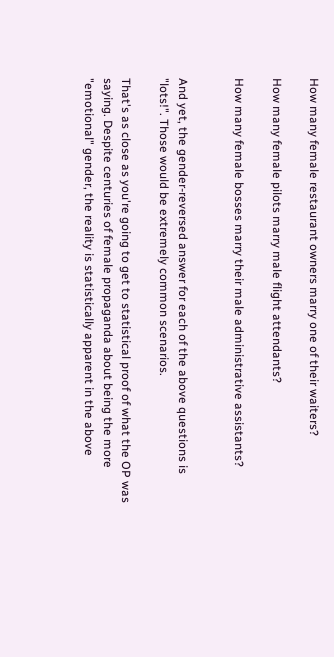How many female restaurant owners marry one of their waiters?

How many female pilots marry male flight attendants?

How many female bosses marry their male administrative assistants?


And yet, the gender-reversed answer for each of the above questions is "lots!". Those would be extremely common scenarios.

That's as close as you're going to get to statistical proof of what the OP was saying. Despite centuries of female propaganda about being the more "emotional" gender, the reality is statistically apparent in the above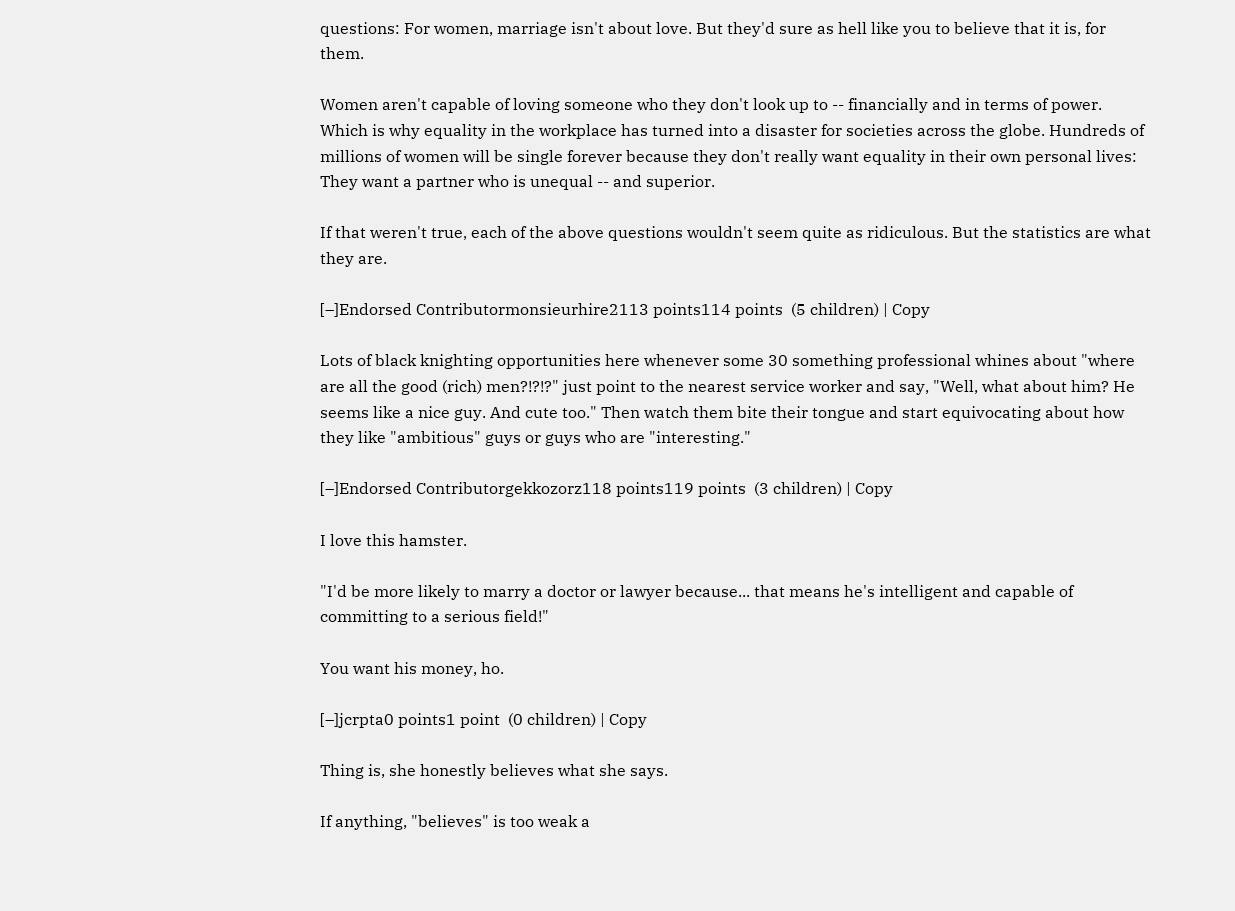questions: For women, marriage isn't about love. But they'd sure as hell like you to believe that it is, for them.

Women aren't capable of loving someone who they don't look up to -- financially and in terms of power. Which is why equality in the workplace has turned into a disaster for societies across the globe. Hundreds of millions of women will be single forever because they don't really want equality in their own personal lives: They want a partner who is unequal -- and superior.

If that weren't true, each of the above questions wouldn't seem quite as ridiculous. But the statistics are what they are.

[–]Endorsed Contributormonsieurhire2113 points114 points  (5 children) | Copy

Lots of black knighting opportunities here whenever some 30 something professional whines about "where are all the good (rich) men?!?!?" just point to the nearest service worker and say, "Well, what about him? He seems like a nice guy. And cute too." Then watch them bite their tongue and start equivocating about how they like "ambitious" guys or guys who are "interesting."

[–]Endorsed Contributorgekkozorz118 points119 points  (3 children) | Copy

I love this hamster.

"I'd be more likely to marry a doctor or lawyer because... that means he's intelligent and capable of committing to a serious field!"

You want his money, ho.

[–]jcrpta0 points1 point  (0 children) | Copy

Thing is, she honestly believes what she says.

If anything, "believes" is too weak a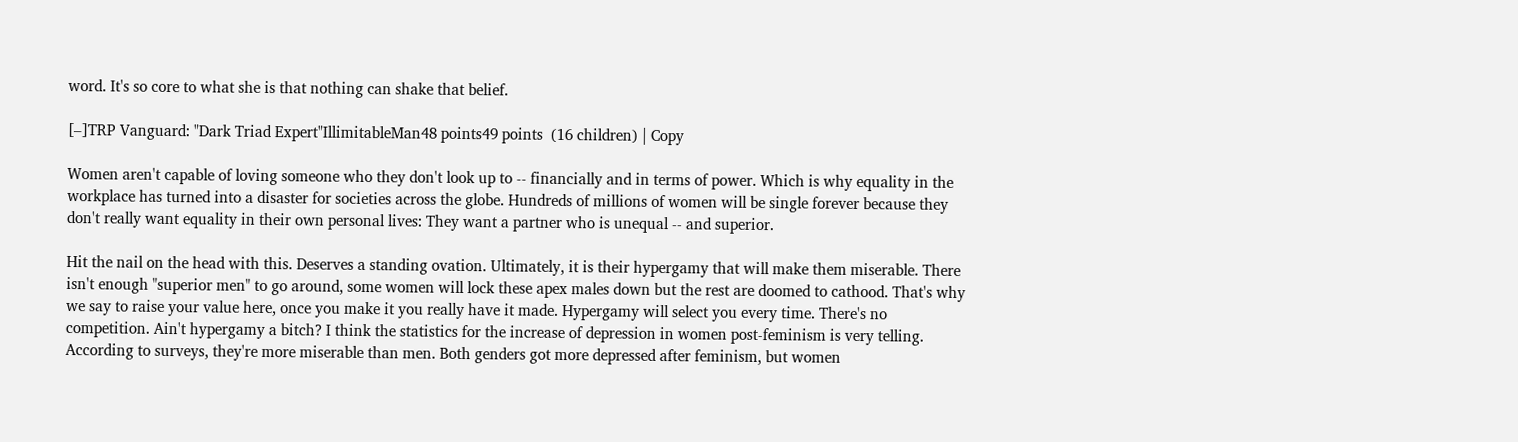word. It's so core to what she is that nothing can shake that belief.

[–]TRP Vanguard: "Dark Triad Expert"IllimitableMan48 points49 points  (16 children) | Copy

Women aren't capable of loving someone who they don't look up to -- financially and in terms of power. Which is why equality in the workplace has turned into a disaster for societies across the globe. Hundreds of millions of women will be single forever because they don't really want equality in their own personal lives: They want a partner who is unequal -- and superior.

Hit the nail on the head with this. Deserves a standing ovation. Ultimately, it is their hypergamy that will make them miserable. There isn't enough "superior men" to go around, some women will lock these apex males down but the rest are doomed to cathood. That's why we say to raise your value here, once you make it you really have it made. Hypergamy will select you every time. There's no competition. Ain't hypergamy a bitch? I think the statistics for the increase of depression in women post-feminism is very telling. According to surveys, they're more miserable than men. Both genders got more depressed after feminism, but women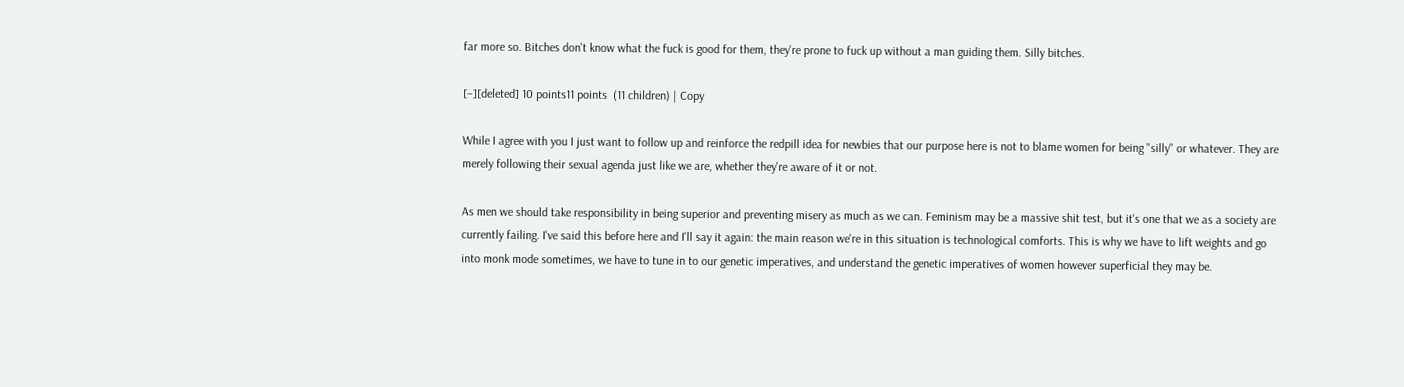far more so. Bitches don't know what the fuck is good for them, they're prone to fuck up without a man guiding them. Silly bitches.

[–][deleted] 10 points11 points  (11 children) | Copy

While I agree with you I just want to follow up and reinforce the redpill idea for newbies that our purpose here is not to blame women for being "silly" or whatever. They are merely following their sexual agenda just like we are, whether they're aware of it or not.

As men we should take responsibility in being superior and preventing misery as much as we can. Feminism may be a massive shit test, but it's one that we as a society are currently failing. I've said this before here and I'll say it again: the main reason we're in this situation is technological comforts. This is why we have to lift weights and go into monk mode sometimes, we have to tune in to our genetic imperatives, and understand the genetic imperatives of women however superficial they may be.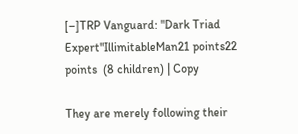[–]TRP Vanguard: "Dark Triad Expert"IllimitableMan21 points22 points  (8 children) | Copy

They are merely following their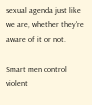sexual agenda just like we are, whether they're aware of it or not.

Smart men control violent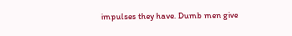impulses they have. Dumb men give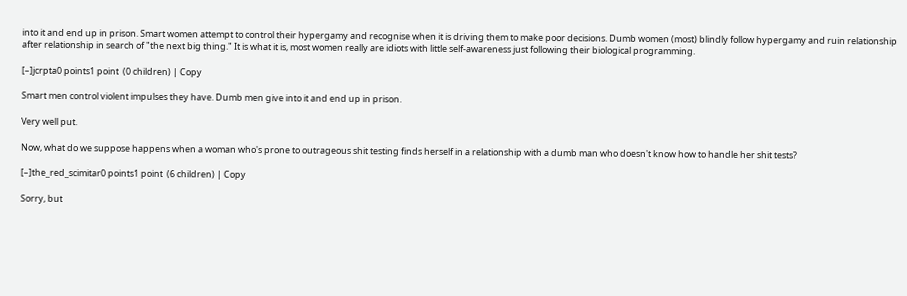into it and end up in prison. Smart women attempt to control their hypergamy and recognise when it is driving them to make poor decisions. Dumb women (most) blindly follow hypergamy and ruin relationship after relationship in search of "the next big thing." It is what it is, most women really are idiots with little self-awareness just following their biological programming.

[–]jcrpta0 points1 point  (0 children) | Copy

Smart men control violent impulses they have. Dumb men give into it and end up in prison.

Very well put.

Now, what do we suppose happens when a woman who's prone to outrageous shit testing finds herself in a relationship with a dumb man who doesn't know how to handle her shit tests?

[–]the_red_scimitar0 points1 point  (6 children) | Copy

Sorry, but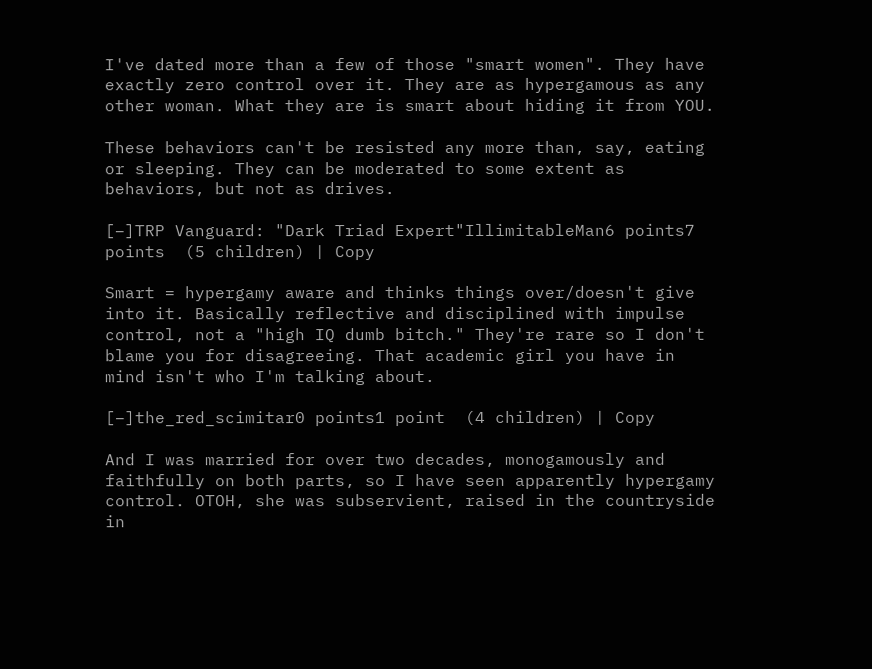I've dated more than a few of those "smart women". They have exactly zero control over it. They are as hypergamous as any other woman. What they are is smart about hiding it from YOU.

These behaviors can't be resisted any more than, say, eating or sleeping. They can be moderated to some extent as behaviors, but not as drives.

[–]TRP Vanguard: "Dark Triad Expert"IllimitableMan6 points7 points  (5 children) | Copy

Smart = hypergamy aware and thinks things over/doesn't give into it. Basically reflective and disciplined with impulse control, not a "high IQ dumb bitch." They're rare so I don't blame you for disagreeing. That academic girl you have in mind isn't who I'm talking about.

[–]the_red_scimitar0 points1 point  (4 children) | Copy

And I was married for over two decades, monogamously and faithfully on both parts, so I have seen apparently hypergamy control. OTOH, she was subservient, raised in the countryside in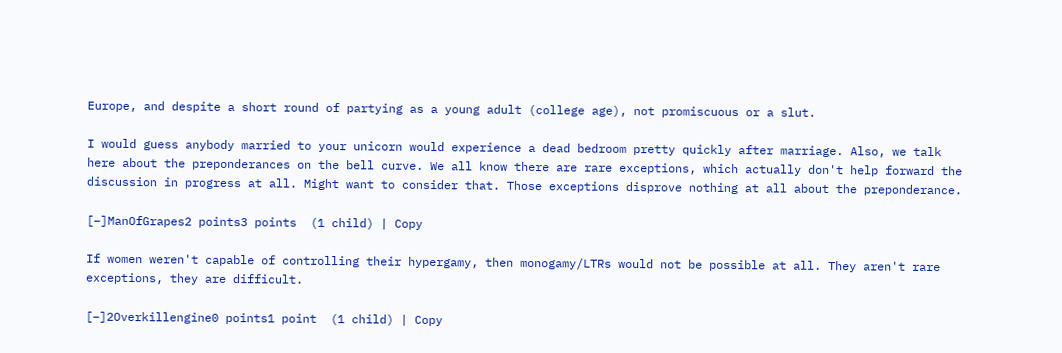Europe, and despite a short round of partying as a young adult (college age), not promiscuous or a slut.

I would guess anybody married to your unicorn would experience a dead bedroom pretty quickly after marriage. Also, we talk here about the preponderances on the bell curve. We all know there are rare exceptions, which actually don't help forward the discussion in progress at all. Might want to consider that. Those exceptions disprove nothing at all about the preponderance.

[–]ManOfGrapes2 points3 points  (1 child) | Copy

If women weren't capable of controlling their hypergamy, then monogamy/LTRs would not be possible at all. They aren't rare exceptions, they are difficult.

[–]2Overkillengine0 points1 point  (1 child) | Copy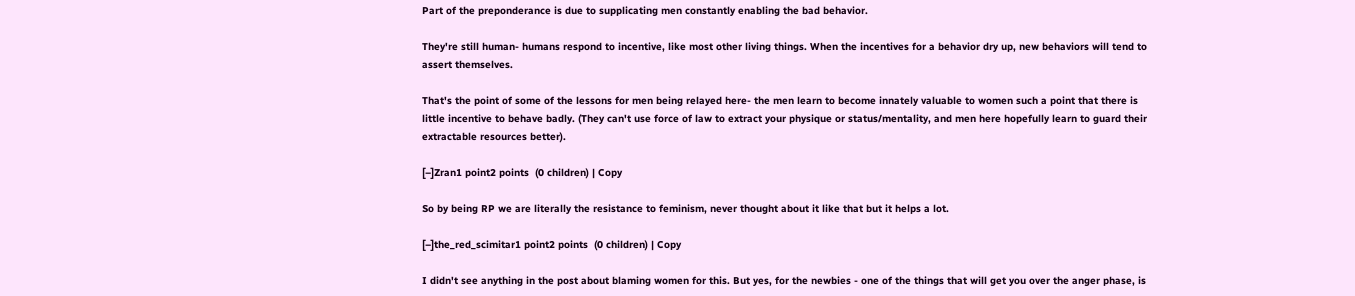Part of the preponderance is due to supplicating men constantly enabling the bad behavior.

They're still human- humans respond to incentive, like most other living things. When the incentives for a behavior dry up, new behaviors will tend to assert themselves.

That's the point of some of the lessons for men being relayed here- the men learn to become innately valuable to women such a point that there is little incentive to behave badly. (They can't use force of law to extract your physique or status/mentality, and men here hopefully learn to guard their extractable resources better).

[–]Zran1 point2 points  (0 children) | Copy

So by being RP we are literally the resistance to feminism, never thought about it like that but it helps a lot.

[–]the_red_scimitar1 point2 points  (0 children) | Copy

I didn't see anything in the post about blaming women for this. But yes, for the newbies - one of the things that will get you over the anger phase, is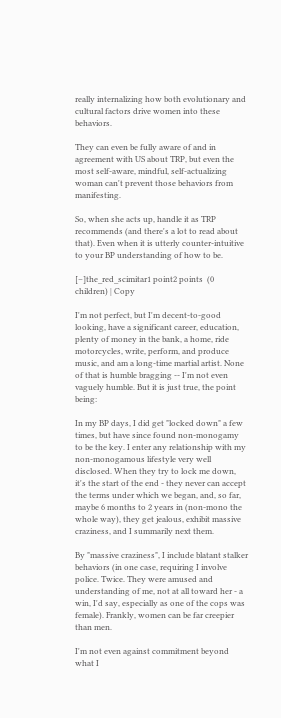really internalizing how both evolutionary and cultural factors drive women into these behaviors.

They can even be fully aware of and in agreement with US about TRP, but even the most self-aware, mindful, self-actualizing woman can't prevent those behaviors from manifesting.

So, when she acts up, handle it as TRP recommends (and there's a lot to read about that). Even when it is utterly counter-intuitive to your BP understanding of how to be.

[–]the_red_scimitar1 point2 points  (0 children) | Copy

I'm not perfect, but I'm decent-to-good looking, have a significant career, education, plenty of money in the bank, a home, ride motorcycles, write, perform, and produce music, and am a long-time martial artist. None of that is humble bragging -- I'm not even vaguely humble. But it is just true, the point being:

In my BP days, I did get "locked down" a few times, but have since found non-monogamy to be the key. I enter any relationship with my non-monogamous lifestyle very well disclosed. When they try to lock me down, it's the start of the end - they never can accept the terms under which we began, and, so far, maybe 6 months to 2 years in (non-mono the whole way), they get jealous, exhibit massive craziness, and I summarily next them.

By "massive craziness", I include blatant stalker behaviors (in one case, requiring I involve police. Twice. They were amused and understanding of me, not at all toward her - a win, I'd say, especially as one of the cops was female). Frankly, women can be far creepier than men.

I'm not even against commitment beyond what I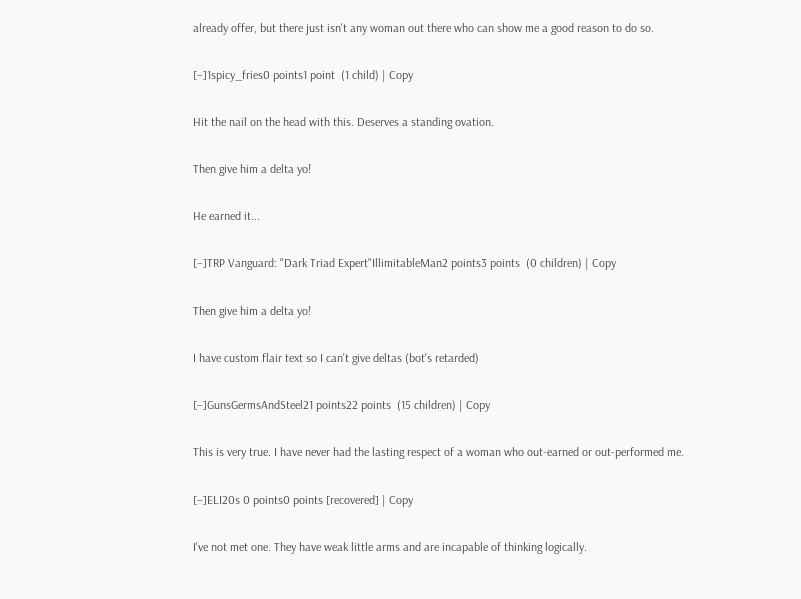already offer, but there just isn't any woman out there who can show me a good reason to do so.

[–]1spicy_fries0 points1 point  (1 child) | Copy

Hit the nail on the head with this. Deserves a standing ovation.

Then give him a delta yo!

He earned it...

[–]TRP Vanguard: "Dark Triad Expert"IllimitableMan2 points3 points  (0 children) | Copy

Then give him a delta yo!

I have custom flair text so I can't give deltas (bot's retarded)

[–]GunsGermsAndSteel21 points22 points  (15 children) | Copy

This is very true. I have never had the lasting respect of a woman who out-earned or out-performed me.

[–]ELI20s 0 points0 points [recovered] | Copy

I've not met one. They have weak little arms and are incapable of thinking logically.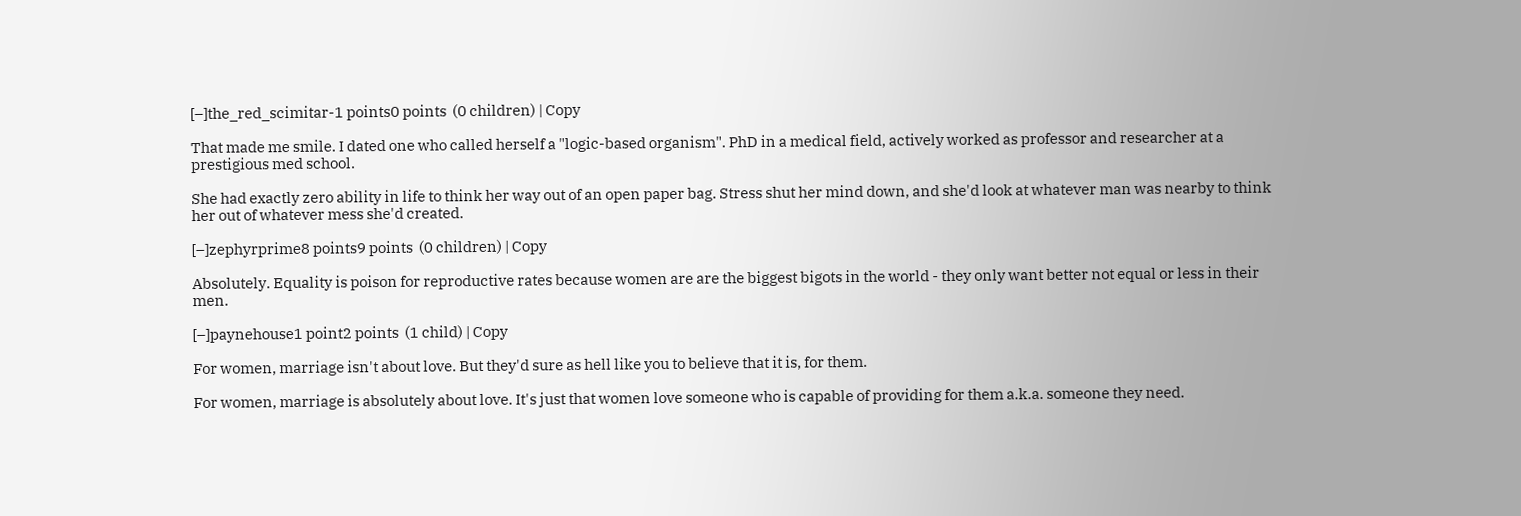[–]the_red_scimitar-1 points0 points  (0 children) | Copy

That made me smile. I dated one who called herself a "logic-based organism". PhD in a medical field, actively worked as professor and researcher at a prestigious med school.

She had exactly zero ability in life to think her way out of an open paper bag. Stress shut her mind down, and she'd look at whatever man was nearby to think her out of whatever mess she'd created.

[–]zephyrprime8 points9 points  (0 children) | Copy

Absolutely. Equality is poison for reproductive rates because women are are the biggest bigots in the world - they only want better not equal or less in their men.

[–]paynehouse1 point2 points  (1 child) | Copy

For women, marriage isn't about love. But they'd sure as hell like you to believe that it is, for them.

For women, marriage is absolutely about love. It's just that women love someone who is capable of providing for them a.k.a. someone they need.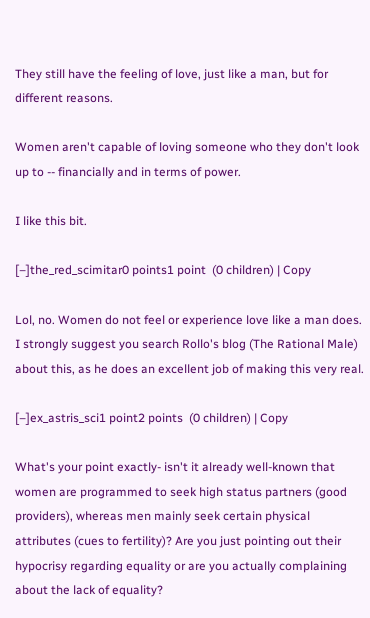They still have the feeling of love, just like a man, but for different reasons.

Women aren't capable of loving someone who they don't look up to -- financially and in terms of power.

I like this bit.

[–]the_red_scimitar0 points1 point  (0 children) | Copy

Lol, no. Women do not feel or experience love like a man does. I strongly suggest you search Rollo's blog (The Rational Male) about this, as he does an excellent job of making this very real.

[–]ex_astris_sci1 point2 points  (0 children) | Copy

What's your point exactly- isn't it already well-known that women are programmed to seek high status partners (good providers), whereas men mainly seek certain physical attributes (cues to fertility)? Are you just pointing out their hypocrisy regarding equality or are you actually complaining about the lack of equality?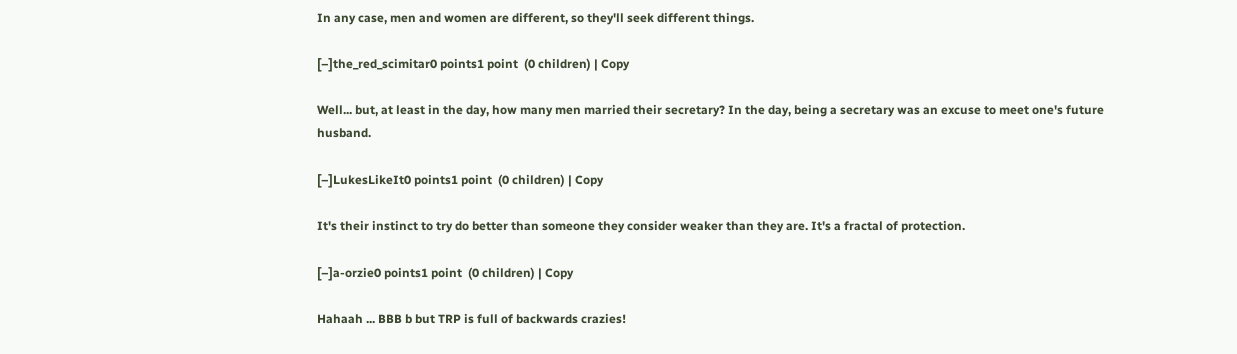In any case, men and women are different, so they'll seek different things.

[–]the_red_scimitar0 points1 point  (0 children) | Copy

Well... but, at least in the day, how many men married their secretary? In the day, being a secretary was an excuse to meet one's future husband.

[–]LukesLikeIt0 points1 point  (0 children) | Copy

It's their instinct to try do better than someone they consider weaker than they are. It's a fractal of protection.

[–]a-orzie0 points1 point  (0 children) | Copy

Hahaah ... BBB b but TRP is full of backwards crazies!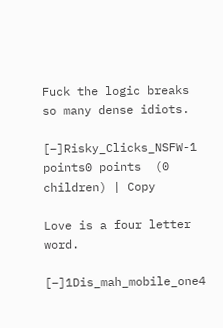Fuck the logic breaks so many dense idiots.

[–]Risky_Clicks_NSFW-1 points0 points  (0 children) | Copy

Love is a four letter word.

[–]1Dis_mah_mobile_one4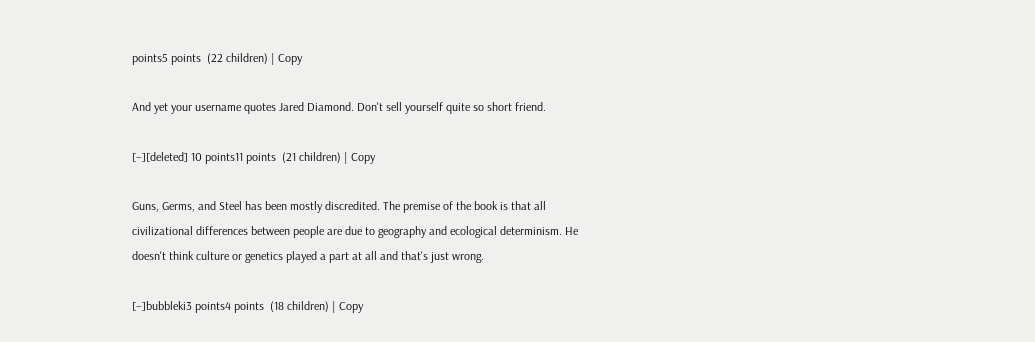points5 points  (22 children) | Copy

And yet your username quotes Jared Diamond. Don't sell yourself quite so short friend.

[–][deleted] 10 points11 points  (21 children) | Copy

Guns, Germs, and Steel has been mostly discredited. The premise of the book is that all civilizational differences between people are due to geography and ecological determinism. He doesn't think culture or genetics played a part at all and that's just wrong.

[–]bubbleki3 points4 points  (18 children) | Copy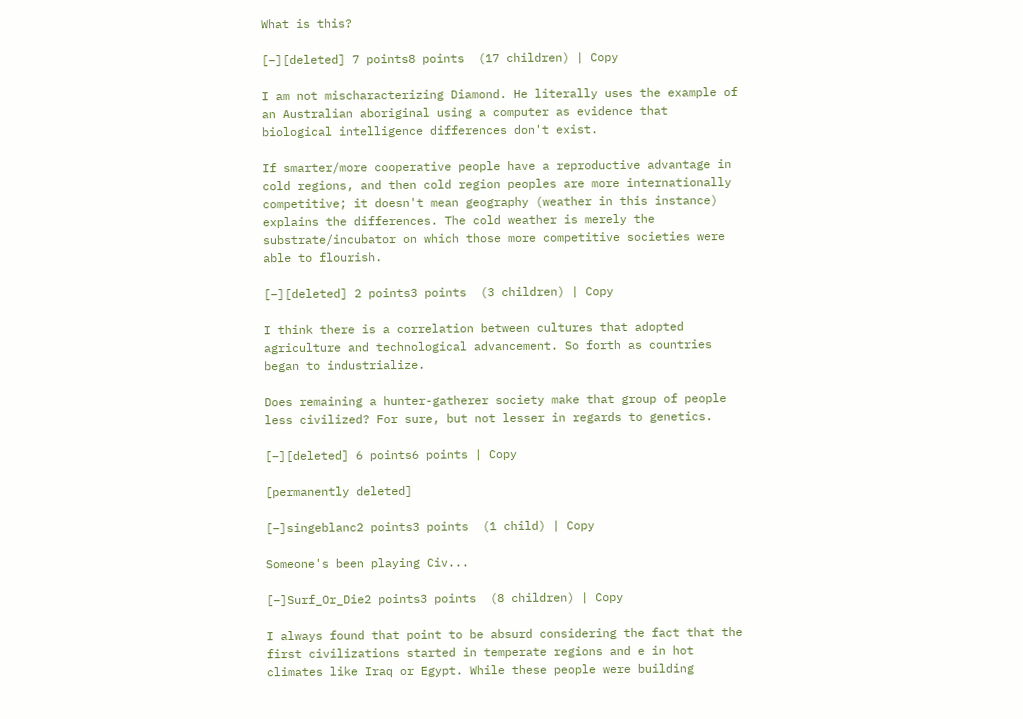What is this?

[–][deleted] 7 points8 points  (17 children) | Copy

I am not mischaracterizing Diamond. He literally uses the example of an Australian aboriginal using a computer as evidence that biological intelligence differences don't exist.

If smarter/more cooperative people have a reproductive advantage in cold regions, and then cold region peoples are more internationally competitive; it doesn't mean geography (weather in this instance) explains the differences. The cold weather is merely the substrate/incubator on which those more competitive societies were able to flourish.

[–][deleted] 2 points3 points  (3 children) | Copy

I think there is a correlation between cultures that adopted agriculture and technological advancement. So forth as countries began to industrialize.

Does remaining a hunter-gatherer society make that group of people less civilized? For sure, but not lesser in regards to genetics.

[–][deleted] 6 points6 points | Copy

[permanently deleted]

[–]singeblanc2 points3 points  (1 child) | Copy

Someone's been playing Civ...

[–]Surf_Or_Die2 points3 points  (8 children) | Copy

I always found that point to be absurd considering the fact that the first civilizations started in temperate regions and e in hot climates like Iraq or Egypt. While these people were building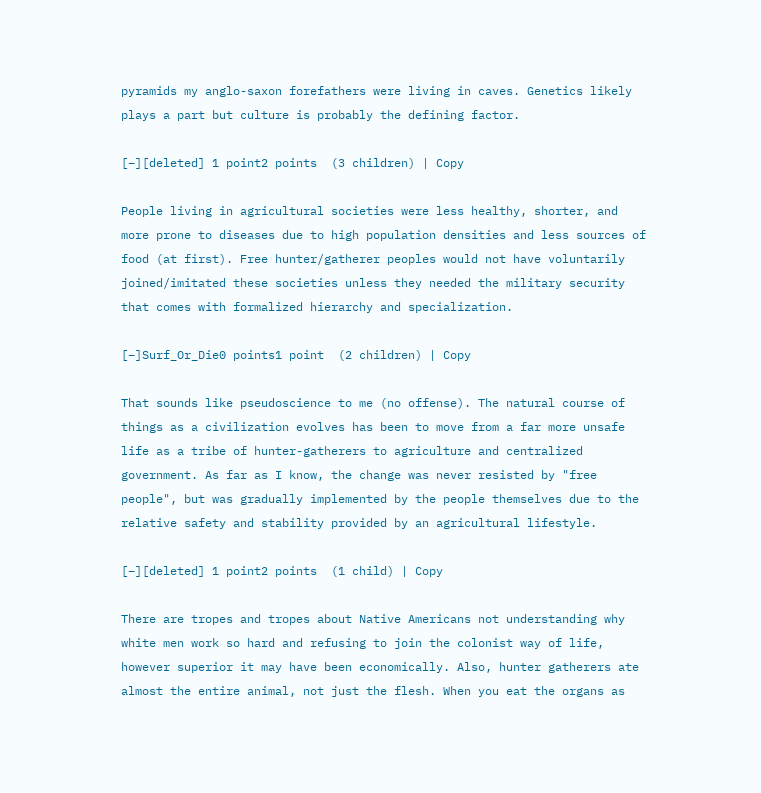pyramids my anglo-saxon forefathers were living in caves. Genetics likely plays a part but culture is probably the defining factor.

[–][deleted] 1 point2 points  (3 children) | Copy

People living in agricultural societies were less healthy, shorter, and more prone to diseases due to high population densities and less sources of food (at first). Free hunter/gatherer peoples would not have voluntarily joined/imitated these societies unless they needed the military security that comes with formalized hierarchy and specialization.

[–]Surf_Or_Die0 points1 point  (2 children) | Copy

That sounds like pseudoscience to me (no offense). The natural course of things as a civilization evolves has been to move from a far more unsafe life as a tribe of hunter-gatherers to agriculture and centralized government. As far as I know, the change was never resisted by "free people", but was gradually implemented by the people themselves due to the relative safety and stability provided by an agricultural lifestyle.

[–][deleted] 1 point2 points  (1 child) | Copy

There are tropes and tropes about Native Americans not understanding why white men work so hard and refusing to join the colonist way of life, however superior it may have been economically. Also, hunter gatherers ate almost the entire animal, not just the flesh. When you eat the organs as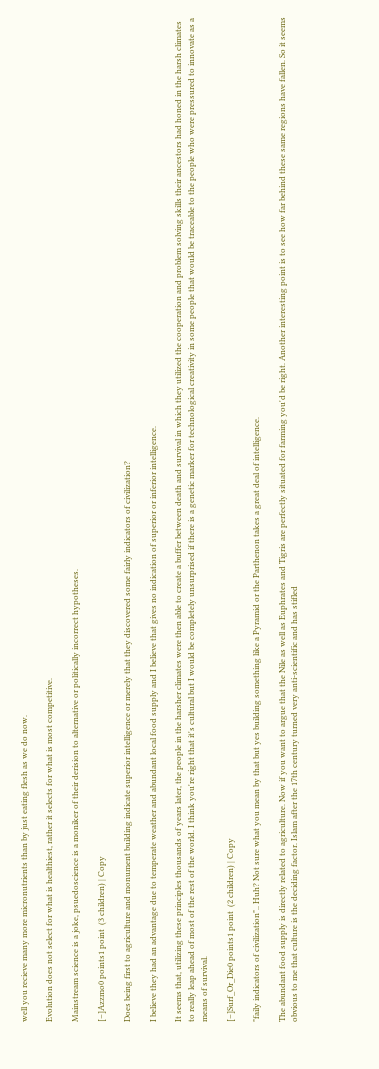well you recieve many more micronutrients than by just eating flesh as we do now.

Evolution does not select for what is healthiest, rather it selects for what is most competitive.

Mainstream science is a joke, psuedoscience is a moniker of their derision to alternative or politically incorrect hypotheses.

[–]Azzmo0 points1 point  (3 children) | Copy

Does being first to agriculture and monument building indicate superior intelligence or merely that they discovered some fairly indicators of civilization?

I believe they had an advantage due to temperate weather and abundant local food supply and I believe that gives no indication of superior or inferior intelligence.

It seems that, utilizing these principles thousands of years later, the people in the harsher climates were then able to create a buffer between death and survival in which they utilized the cooperation and problem solving skills their ancestors had honed in the harsh climates to really leap ahead of most of the rest of the world. I think you're right that it's cultural but I would be completely unsurprised if there is a genetic marker for technological creativity in some people that would be traceable to the people who were pressured to innovate as a means of survival.

[–]Surf_Or_Die0 points1 point  (2 children) | Copy

"faily indicators of civilization".. Huh? Not sure what you mean by that but yes building something like a Pyramid or the Parthenon takes a great deal of intelligence.

The abundant food supply is directly related to agriculture. Now if you want to argue that the Nile as well as Euphrates and Tigris are perfectly situated for farming you'd be right. Another interesting point is to see how far behind these same regions have fallen. So it seems obvious to me that culture is the deciding factor. Islam after the 17th century turned very anti-scientific and has stifled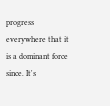progress everywhere that it is a dominant force since. It's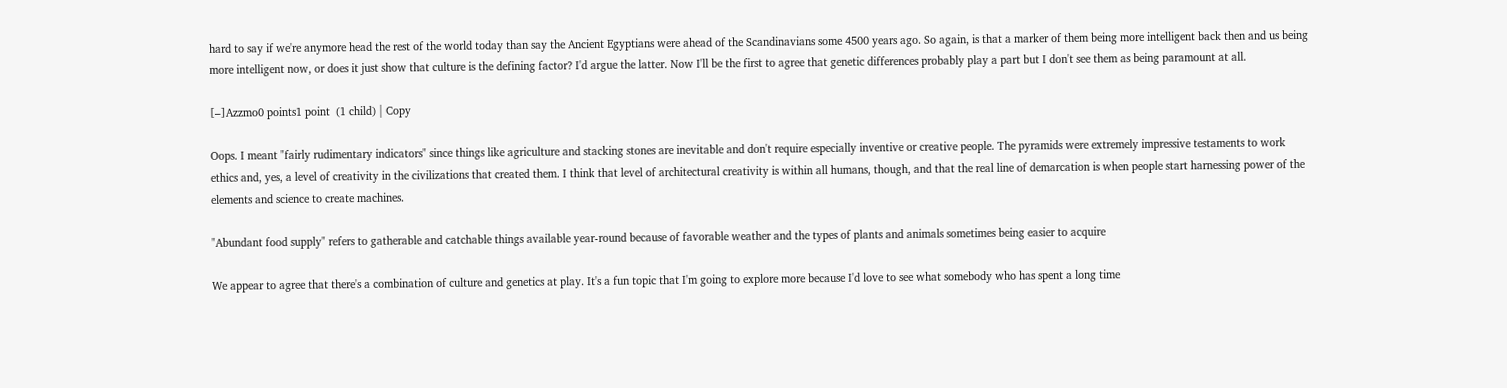hard to say if we're anymore head the rest of the world today than say the Ancient Egyptians were ahead of the Scandinavians some 4500 years ago. So again, is that a marker of them being more intelligent back then and us being more intelligent now, or does it just show that culture is the defining factor? I'd argue the latter. Now I'll be the first to agree that genetic differences probably play a part but I don't see them as being paramount at all.

[–]Azzmo0 points1 point  (1 child) | Copy

Oops. I meant "fairly rudimentary indicators" since things like agriculture and stacking stones are inevitable and don't require especially inventive or creative people. The pyramids were extremely impressive testaments to work ethics and, yes, a level of creativity in the civilizations that created them. I think that level of architectural creativity is within all humans, though, and that the real line of demarcation is when people start harnessing power of the elements and science to create machines.

"Abundant food supply" refers to gatherable and catchable things available year-round because of favorable weather and the types of plants and animals sometimes being easier to acquire

We appear to agree that there's a combination of culture and genetics at play. It's a fun topic that I'm going to explore more because I'd love to see what somebody who has spent a long time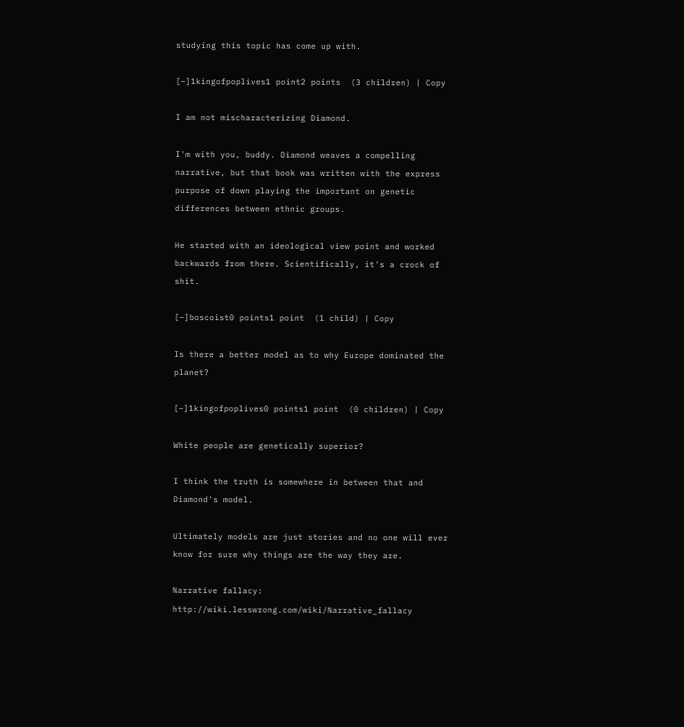studying this topic has come up with.

[–]1kingofpoplives1 point2 points  (3 children) | Copy

I am not mischaracterizing Diamond.

I'm with you, buddy. Diamond weaves a compelling narrative, but that book was written with the express purpose of down playing the important on genetic differences between ethnic groups.

He started with an ideological view point and worked backwards from there. Scientifically, it's a crock of shit.

[–]boscoist0 points1 point  (1 child) | Copy

Is there a better model as to why Europe dominated the planet?

[–]1kingofpoplives0 points1 point  (0 children) | Copy

White people are genetically superior?

I think the truth is somewhere in between that and Diamond's model.

Ultimately models are just stories and no one will ever know for sure why things are the way they are.

Narrative fallacy: http://wiki.lesswrong.com/wiki/Narrative_fallacy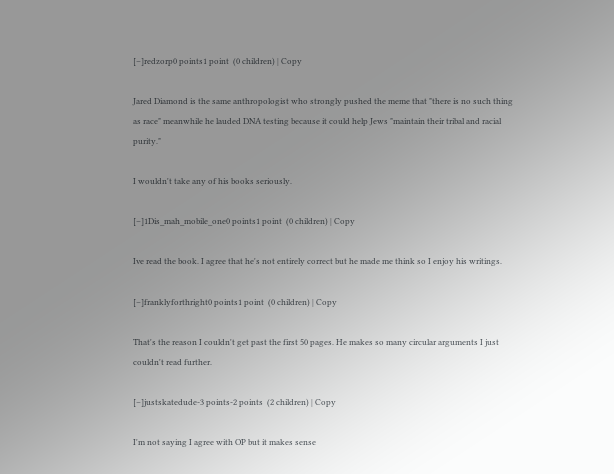[–]redzorp0 points1 point  (0 children) | Copy

Jared Diamond is the same anthropologist who strongly pushed the meme that "there is no such thing as race" meanwhile he lauded DNA testing because it could help Jews "maintain their tribal and racial purity."

I wouldn't take any of his books seriously.

[–]1Dis_mah_mobile_one0 points1 point  (0 children) | Copy

Ive read the book. I agree that he's not entirely correct but he made me think so I enjoy his writings.

[–]franklyforthright0 points1 point  (0 children) | Copy

That's the reason I couldn't get past the first 50 pages. He makes so many circular arguments I just couldn't read further.

[–]justskatedude-3 points-2 points  (2 children) | Copy

I'm not saying I agree with OP but it makes sense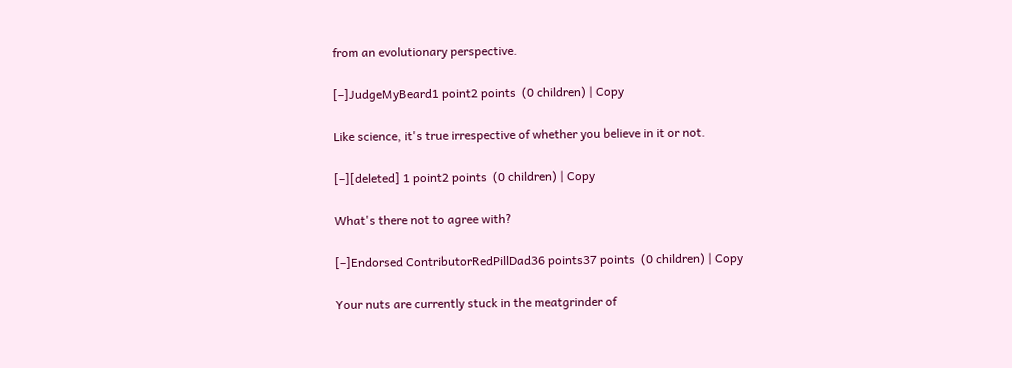from an evolutionary perspective.

[–]JudgeMyBeard1 point2 points  (0 children) | Copy

Like science, it's true irrespective of whether you believe in it or not.

[–][deleted] 1 point2 points  (0 children) | Copy

What's there not to agree with?

[–]Endorsed ContributorRedPillDad36 points37 points  (0 children) | Copy

Your nuts are currently stuck in the meatgrinder of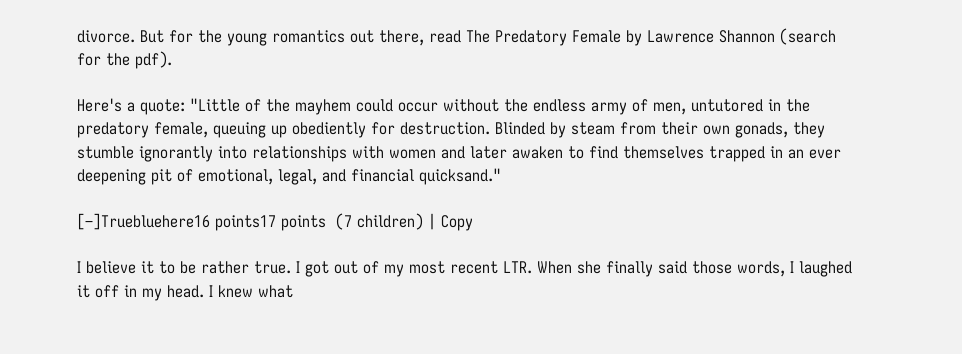divorce. But for the young romantics out there, read The Predatory Female by Lawrence Shannon (search for the pdf).

Here's a quote: "Little of the mayhem could occur without the endless army of men, untutored in the predatory female, queuing up obediently for destruction. Blinded by steam from their own gonads, they stumble ignorantly into relationships with women and later awaken to find themselves trapped in an ever deepening pit of emotional, legal, and financial quicksand."

[–]Truebluehere16 points17 points  (7 children) | Copy

I believe it to be rather true. I got out of my most recent LTR. When she finally said those words, I laughed it off in my head. I knew what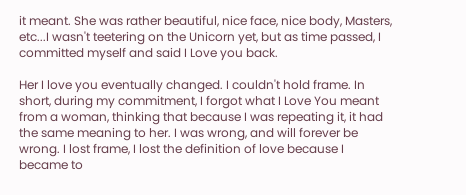it meant. She was rather beautiful, nice face, nice body, Masters, etc...I wasn't teetering on the Unicorn yet, but as time passed, I committed myself and said I Love you back.

Her I love you eventually changed. I couldn't hold frame. In short, during my commitment, I forgot what I Love You meant from a woman, thinking that because I was repeating it, it had the same meaning to her. I was wrong, and will forever be wrong. I lost frame, I lost the definition of love because I became to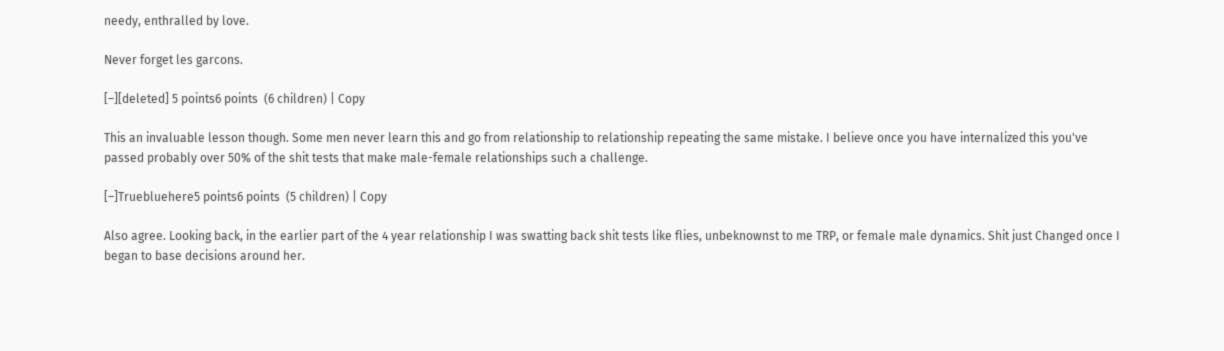needy, enthralled by love.

Never forget les garcons.

[–][deleted] 5 points6 points  (6 children) | Copy

This an invaluable lesson though. Some men never learn this and go from relationship to relationship repeating the same mistake. I believe once you have internalized this you've passed probably over 50% of the shit tests that make male-female relationships such a challenge.

[–]Truebluehere5 points6 points  (5 children) | Copy

Also agree. Looking back, in the earlier part of the 4 year relationship I was swatting back shit tests like flies, unbeknownst to me TRP, or female male dynamics. Shit just Changed once I began to base decisions around her.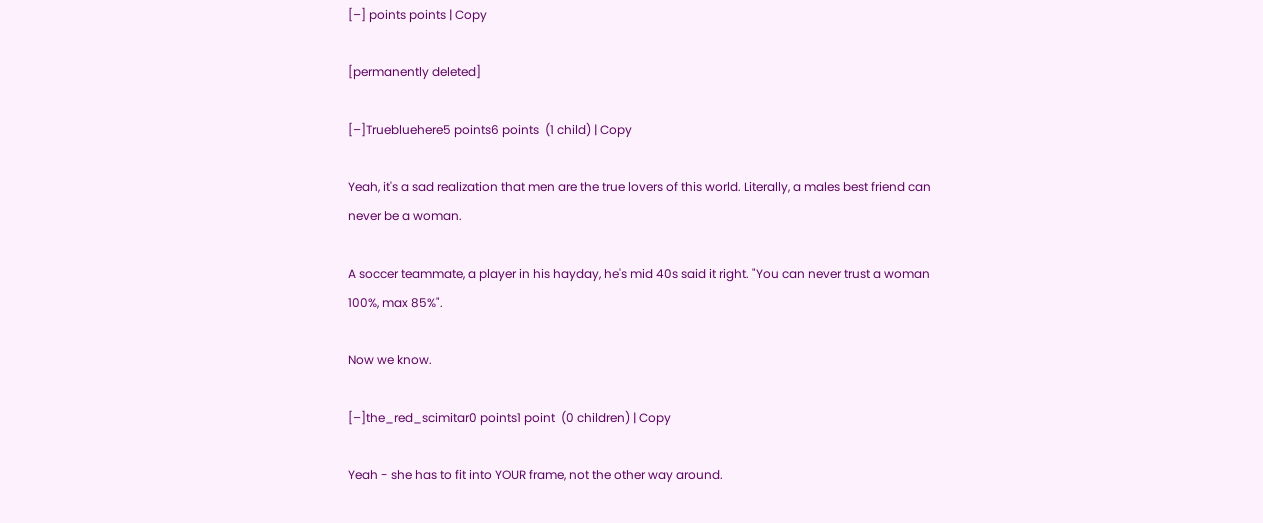[–] points points | Copy

[permanently deleted]

[–]Truebluehere5 points6 points  (1 child) | Copy

Yeah, it's a sad realization that men are the true lovers of this world. Literally, a males best friend can never be a woman.

A soccer teammate, a player in his hayday, he's mid 40s said it right. "You can never trust a woman 100%, max 85%".

Now we know.

[–]the_red_scimitar0 points1 point  (0 children) | Copy

Yeah - she has to fit into YOUR frame, not the other way around.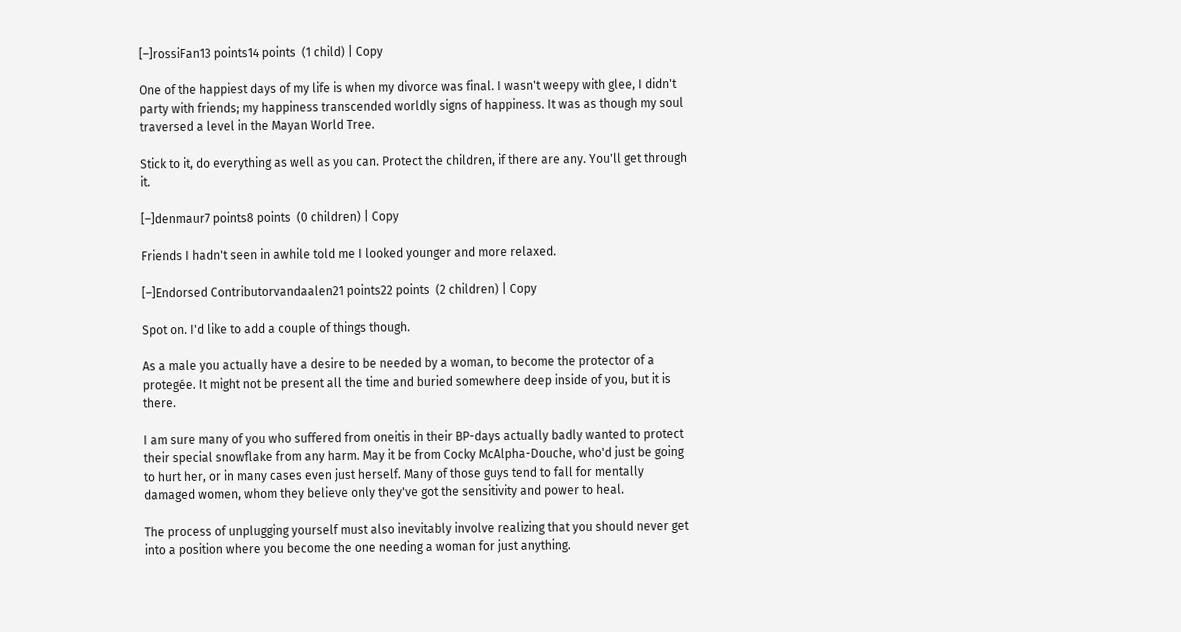[–]rossiFan13 points14 points  (1 child) | Copy

One of the happiest days of my life is when my divorce was final. I wasn't weepy with glee, I didn't party with friends; my happiness transcended worldly signs of happiness. It was as though my soul traversed a level in the Mayan World Tree.

Stick to it, do everything as well as you can. Protect the children, if there are any. You'll get through it.

[–]denmaur7 points8 points  (0 children) | Copy

Friends I hadn't seen in awhile told me I looked younger and more relaxed.

[–]Endorsed Contributorvandaalen21 points22 points  (2 children) | Copy

Spot on. I'd like to add a couple of things though.

As a male you actually have a desire to be needed by a woman, to become the protector of a protegée. It might not be present all the time and buried somewhere deep inside of you, but it is there.

I am sure many of you who suffered from oneitis in their BP-days actually badly wanted to protect their special snowflake from any harm. May it be from Cocky McAlpha-Douche, who'd just be going to hurt her, or in many cases even just herself. Many of those guys tend to fall for mentally damaged women, whom they believe only they've got the sensitivity and power to heal.

The process of unplugging yourself must also inevitably involve realizing that you should never get into a position where you become the one needing a woman for just anything.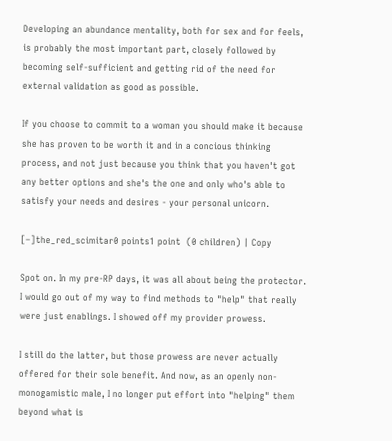Developing an abundance mentality, both for sex and for feels, is probably the most important part, closely followed by becoming self-sufficient and getting rid of the need for external validation as good as possible.

If you choose to commit to a woman you should make it because she has proven to be worth it and in a concious thinking process, and not just because you think that you haven't got any better options and she's the one and only who's able to satisfy your needs and desires - your personal unicorn.

[–]the_red_scimitar0 points1 point  (0 children) | Copy

Spot on. In my pre-RP days, it was all about being the protector. I would go out of my way to find methods to "help" that really were just enablings. I showed off my provider prowess.

I still do the latter, but those prowess are never actually offered for their sole benefit. And now, as an openly non-monogamistic male, I no longer put effort into "helping" them beyond what is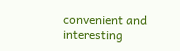convenient and interesting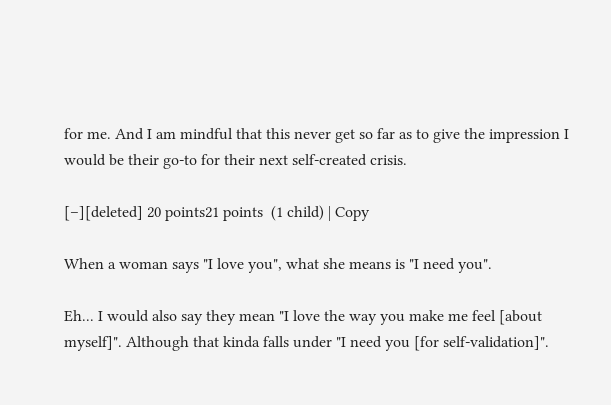for me. And I am mindful that this never get so far as to give the impression I would be their go-to for their next self-created crisis.

[–][deleted] 20 points21 points  (1 child) | Copy

When a woman says "I love you", what she means is "I need you".

Eh... I would also say they mean "I love the way you make me feel [about myself]". Although that kinda falls under "I need you [for self-validation]".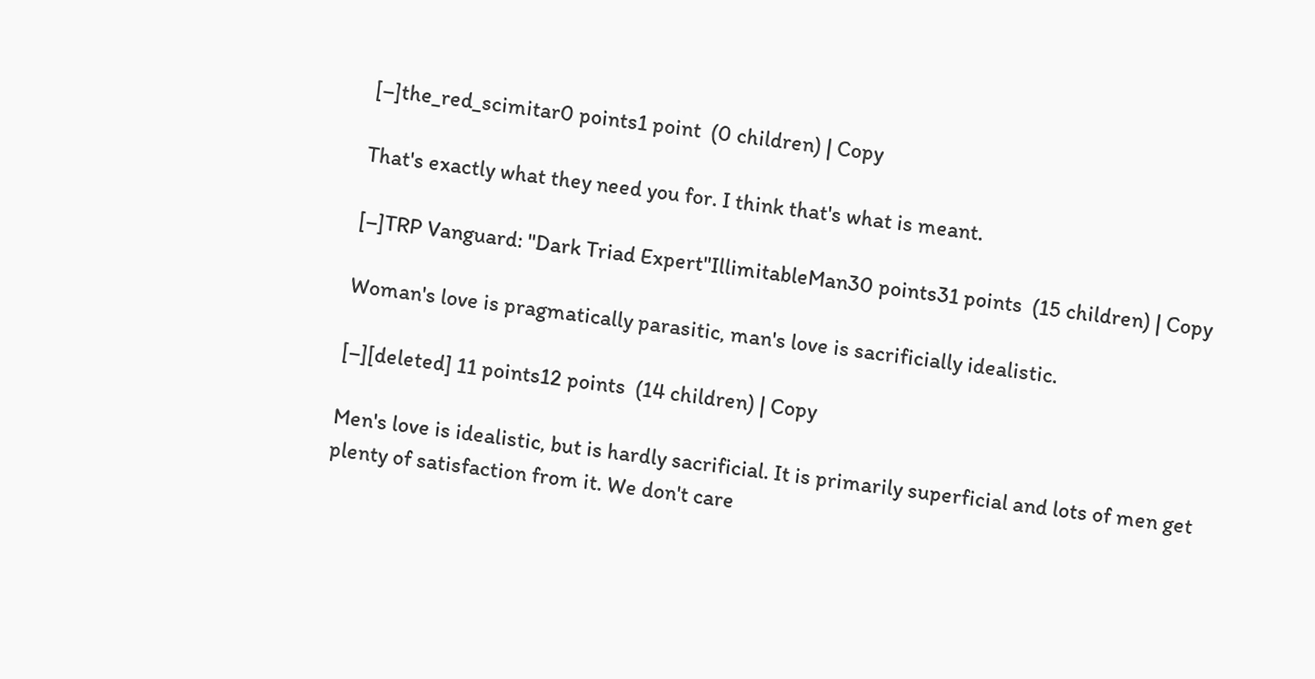[–]the_red_scimitar0 points1 point  (0 children) | Copy

That's exactly what they need you for. I think that's what is meant.

[–]TRP Vanguard: "Dark Triad Expert"IllimitableMan30 points31 points  (15 children) | Copy

Woman's love is pragmatically parasitic, man's love is sacrificially idealistic.

[–][deleted] 11 points12 points  (14 children) | Copy

Men's love is idealistic, but is hardly sacrificial. It is primarily superficial and lots of men get plenty of satisfaction from it. We don't care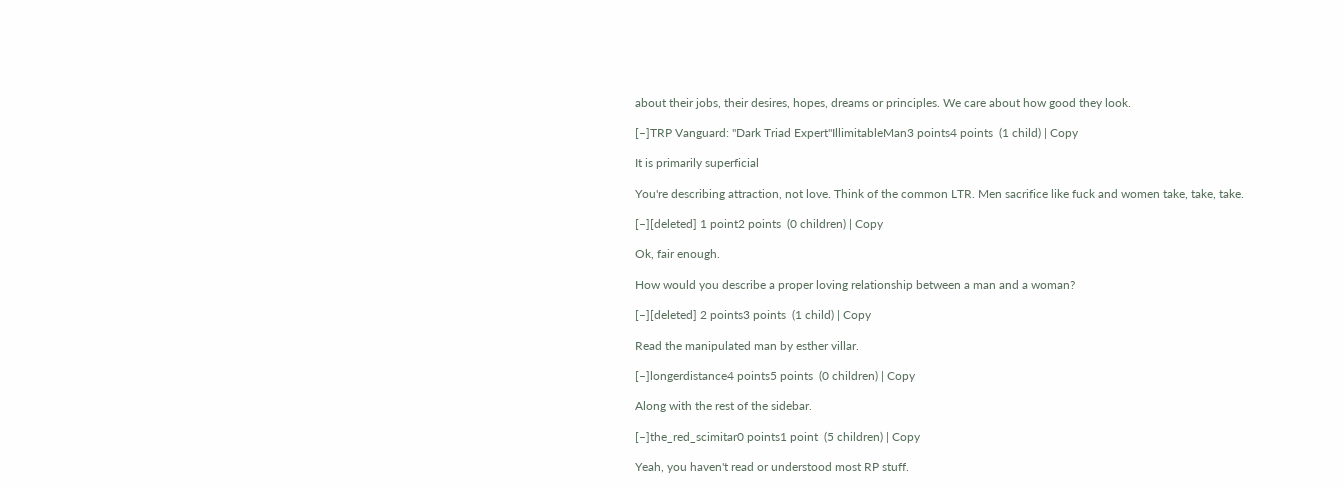about their jobs, their desires, hopes, dreams or principles. We care about how good they look.

[–]TRP Vanguard: "Dark Triad Expert"IllimitableMan3 points4 points  (1 child) | Copy

It is primarily superficial

You're describing attraction, not love. Think of the common LTR. Men sacrifice like fuck and women take, take, take.

[–][deleted] 1 point2 points  (0 children) | Copy

Ok, fair enough.

How would you describe a proper loving relationship between a man and a woman?

[–][deleted] 2 points3 points  (1 child) | Copy

Read the manipulated man by esther villar.

[–]longerdistance4 points5 points  (0 children) | Copy

Along with the rest of the sidebar.

[–]the_red_scimitar0 points1 point  (5 children) | Copy

Yeah, you haven't read or understood most RP stuff.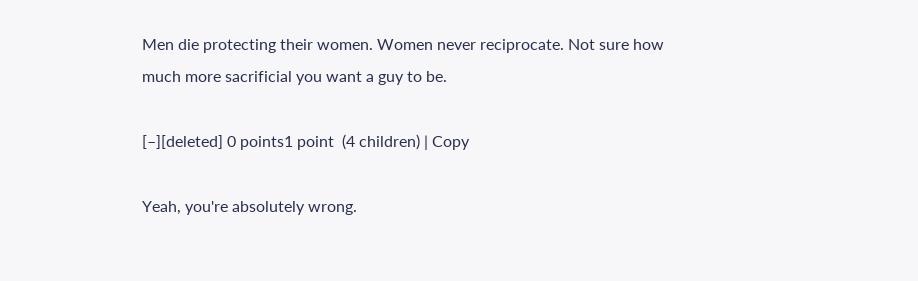Men die protecting their women. Women never reciprocate. Not sure how much more sacrificial you want a guy to be.

[–][deleted] 0 points1 point  (4 children) | Copy

Yeah, you're absolutely wrong.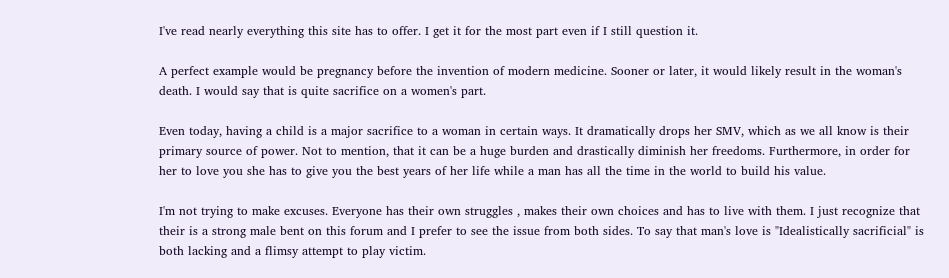I've read nearly everything this site has to offer. I get it for the most part even if I still question it.

A perfect example would be pregnancy before the invention of modern medicine. Sooner or later, it would likely result in the woman's death. I would say that is quite sacrifice on a women's part.

Even today, having a child is a major sacrifice to a woman in certain ways. It dramatically drops her SMV, which as we all know is their primary source of power. Not to mention, that it can be a huge burden and drastically diminish her freedoms. Furthermore, in order for her to love you she has to give you the best years of her life while a man has all the time in the world to build his value.

I'm not trying to make excuses. Everyone has their own struggles , makes their own choices and has to live with them. I just recognize that their is a strong male bent on this forum and I prefer to see the issue from both sides. To say that man's love is "Idealistically sacrificial" is both lacking and a flimsy attempt to play victim.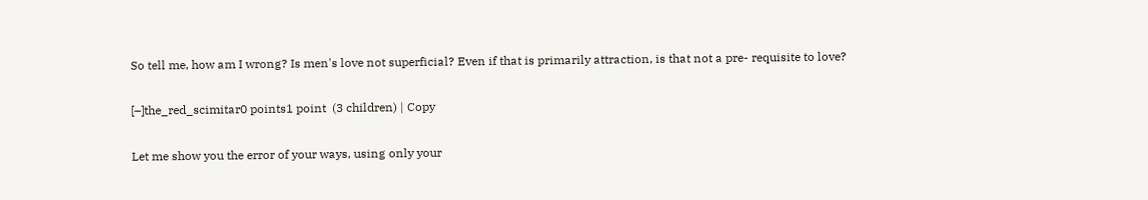So tell me, how am I wrong? Is men's love not superficial? Even if that is primarily attraction, is that not a pre- requisite to love?

[–]the_red_scimitar0 points1 point  (3 children) | Copy

Let me show you the error of your ways, using only your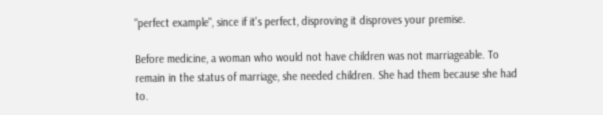"perfect example", since if it's perfect, disproving it disproves your premise.

Before medicine, a woman who would not have children was not marriageable. To remain in the status of marriage, she needed children. She had them because she had to.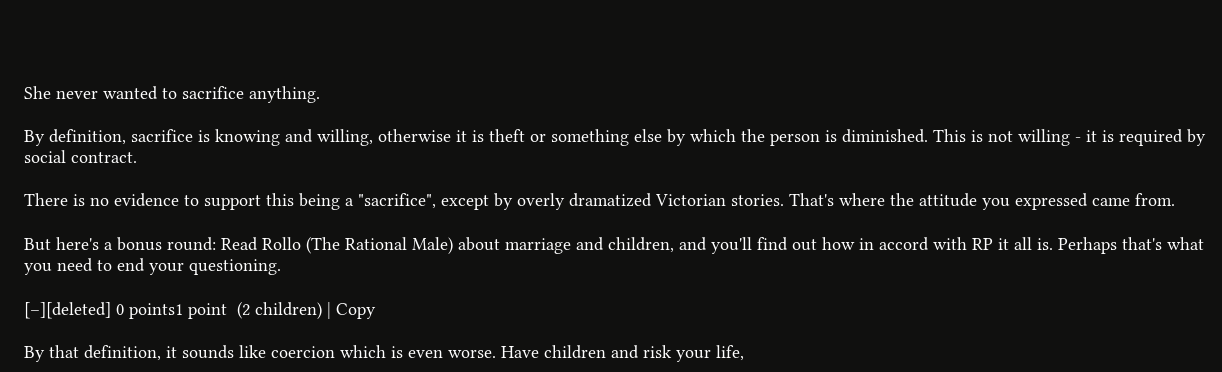She never wanted to sacrifice anything.

By definition, sacrifice is knowing and willing, otherwise it is theft or something else by which the person is diminished. This is not willing - it is required by social contract.

There is no evidence to support this being a "sacrifice", except by overly dramatized Victorian stories. That's where the attitude you expressed came from.

But here's a bonus round: Read Rollo (The Rational Male) about marriage and children, and you'll find out how in accord with RP it all is. Perhaps that's what you need to end your questioning.

[–][deleted] 0 points1 point  (2 children) | Copy

By that definition, it sounds like coercion which is even worse. Have children and risk your life,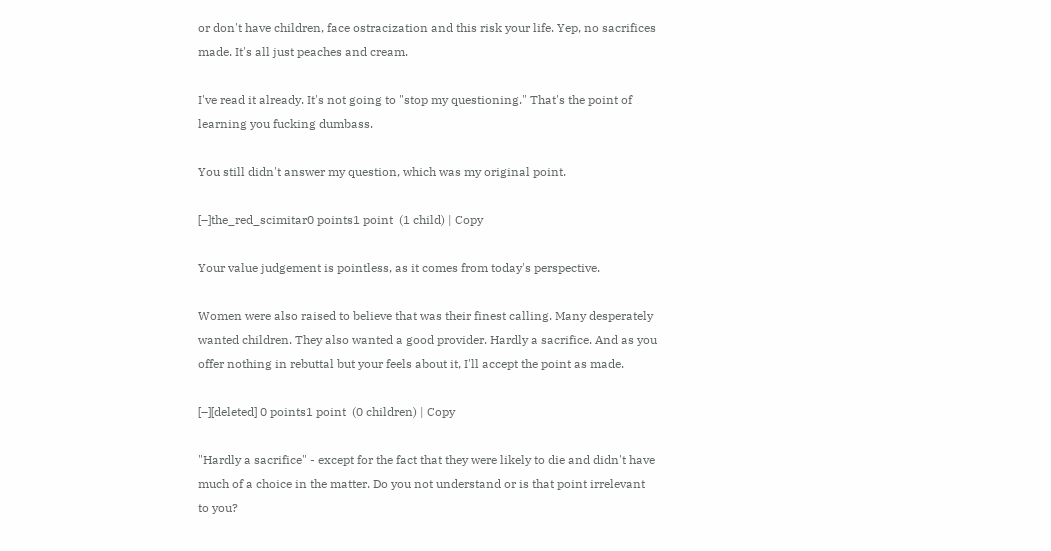or don't have children, face ostracization and this risk your life. Yep, no sacrifices made. It's all just peaches and cream.

I've read it already. It's not going to "stop my questioning." That's the point of learning you fucking dumbass.

You still didn't answer my question, which was my original point.

[–]the_red_scimitar0 points1 point  (1 child) | Copy

Your value judgement is pointless, as it comes from today's perspective.

Women were also raised to believe that was their finest calling. Many desperately wanted children. They also wanted a good provider. Hardly a sacrifice. And as you offer nothing in rebuttal but your feels about it, I'll accept the point as made.

[–][deleted] 0 points1 point  (0 children) | Copy

"Hardly a sacrifice" - except for the fact that they were likely to die and didn't have much of a choice in the matter. Do you not understand or is that point irrelevant to you?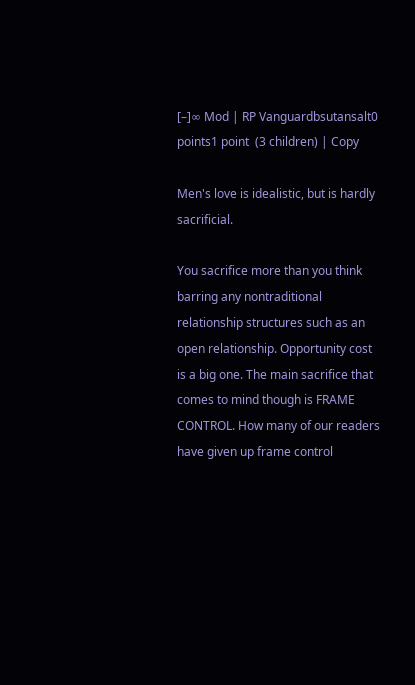[–]∞ Mod | RP Vanguardbsutansalt0 points1 point  (3 children) | Copy

Men's love is idealistic, but is hardly sacrificial.

You sacrifice more than you think barring any nontraditional relationship structures such as an open relationship. Opportunity cost is a big one. The main sacrifice that comes to mind though is FRAME CONTROL. How many of our readers have given up frame control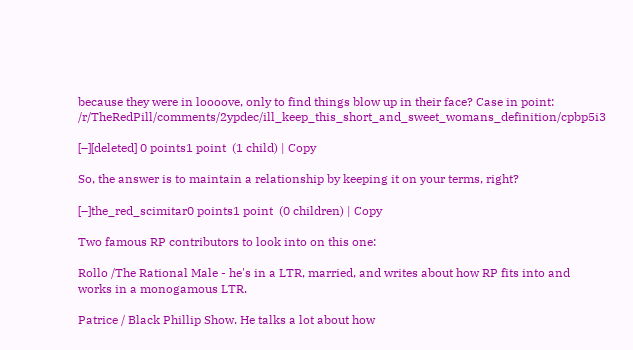because they were in loooove, only to find things blow up in their face? Case in point: /r/TheRedPill/comments/2ypdec/ill_keep_this_short_and_sweet_womans_definition/cpbp5i3

[–][deleted] 0 points1 point  (1 child) | Copy

So, the answer is to maintain a relationship by keeping it on your terms, right?

[–]the_red_scimitar0 points1 point  (0 children) | Copy

Two famous RP contributors to look into on this one:

Rollo /The Rational Male - he's in a LTR, married, and writes about how RP fits into and works in a monogamous LTR.

Patrice / Black Phillip Show. He talks a lot about how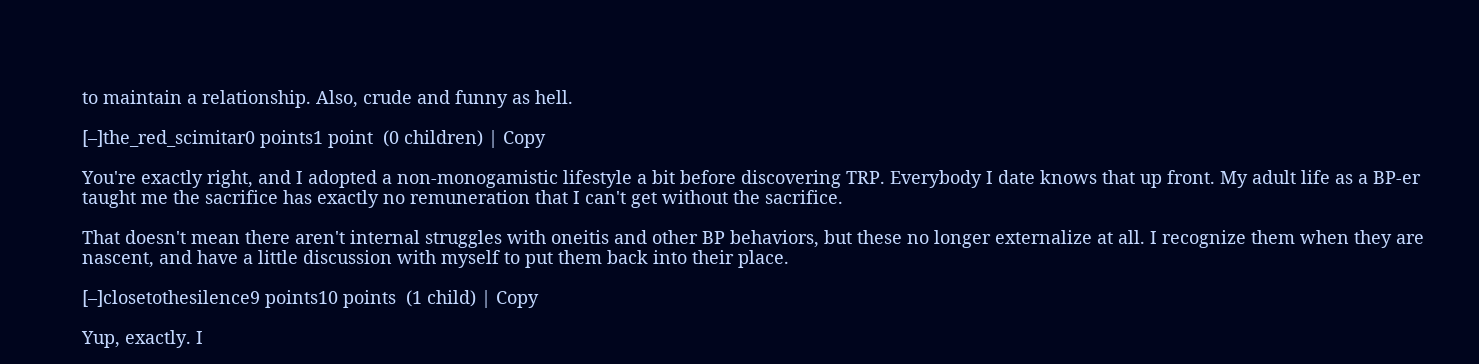to maintain a relationship. Also, crude and funny as hell.

[–]the_red_scimitar0 points1 point  (0 children) | Copy

You're exactly right, and I adopted a non-monogamistic lifestyle a bit before discovering TRP. Everybody I date knows that up front. My adult life as a BP-er taught me the sacrifice has exactly no remuneration that I can't get without the sacrifice.

That doesn't mean there aren't internal struggles with oneitis and other BP behaviors, but these no longer externalize at all. I recognize them when they are nascent, and have a little discussion with myself to put them back into their place.

[–]closetothesilence9 points10 points  (1 child) | Copy

Yup, exactly. I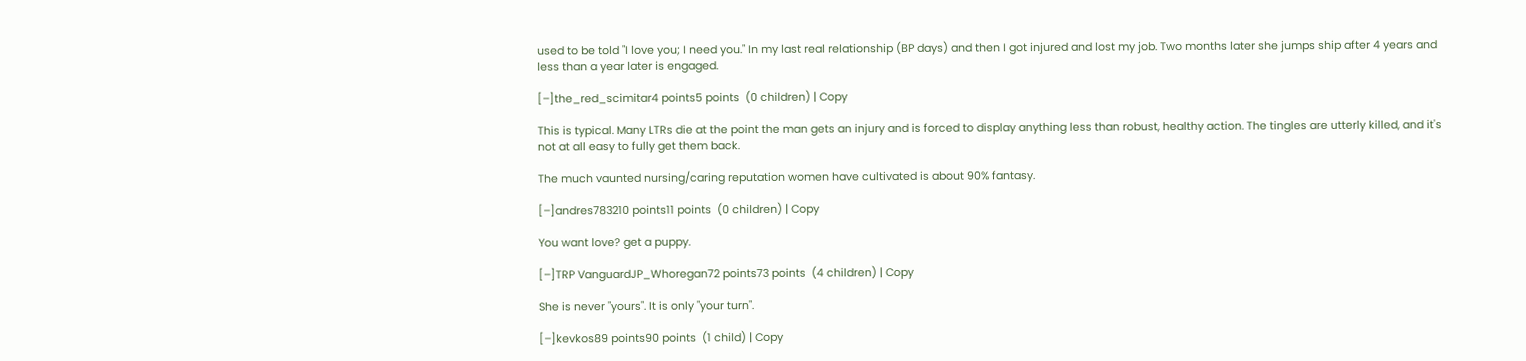used to be told "I love you; I need you." In my last real relationship (BP days) and then I got injured and lost my job. Two months later she jumps ship after 4 years and less than a year later is engaged.

[–]the_red_scimitar4 points5 points  (0 children) | Copy

This is typical. Many LTRs die at the point the man gets an injury and is forced to display anything less than robust, healthy action. The tingles are utterly killed, and it's not at all easy to fully get them back.

The much vaunted nursing/caring reputation women have cultivated is about 90% fantasy.

[–]andres783210 points11 points  (0 children) | Copy

You want love? get a puppy.

[–]TRP VanguardJP_Whoregan72 points73 points  (4 children) | Copy

She is never "yours". It is only "your turn".

[–]kevkos89 points90 points  (1 child) | Copy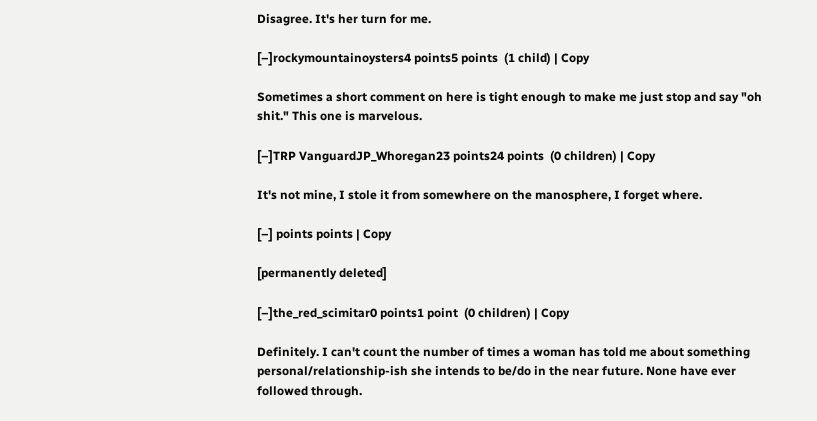Disagree. It's her turn for me.

[–]rockymountainoysters4 points5 points  (1 child) | Copy

Sometimes a short comment on here is tight enough to make me just stop and say "oh shit." This one is marvelous.

[–]TRP VanguardJP_Whoregan23 points24 points  (0 children) | Copy

It's not mine, I stole it from somewhere on the manosphere, I forget where.

[–] points points | Copy

[permanently deleted]

[–]the_red_scimitar0 points1 point  (0 children) | Copy

Definitely. I can't count the number of times a woman has told me about something personal/relationship-ish she intends to be/do in the near future. None have ever followed through.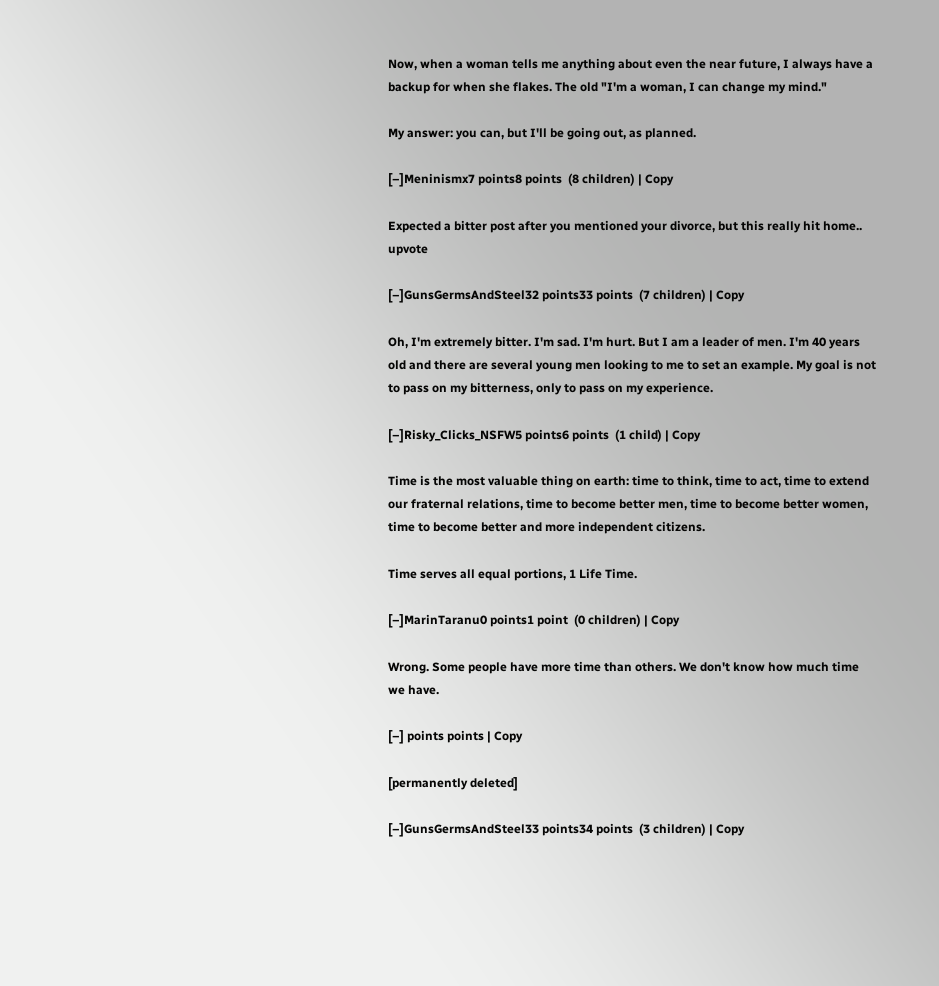Now, when a woman tells me anything about even the near future, I always have a backup for when she flakes. The old "I'm a woman, I can change my mind."

My answer: you can, but I'll be going out, as planned.

[–]Meninismx7 points8 points  (8 children) | Copy

Expected a bitter post after you mentioned your divorce, but this really hit home.. upvote

[–]GunsGermsAndSteel32 points33 points  (7 children) | Copy

Oh, I'm extremely bitter. I'm sad. I'm hurt. But I am a leader of men. I'm 40 years old and there are several young men looking to me to set an example. My goal is not to pass on my bitterness, only to pass on my experience.

[–]Risky_Clicks_NSFW5 points6 points  (1 child) | Copy

Time is the most valuable thing on earth: time to think, time to act, time to extend our fraternal relations, time to become better men, time to become better women, time to become better and more independent citizens.

Time serves all equal portions, 1 Life Time.

[–]MarinTaranu0 points1 point  (0 children) | Copy

Wrong. Some people have more time than others. We don't know how much time we have.

[–] points points | Copy

[permanently deleted]

[–]GunsGermsAndSteel33 points34 points  (3 children) | Copy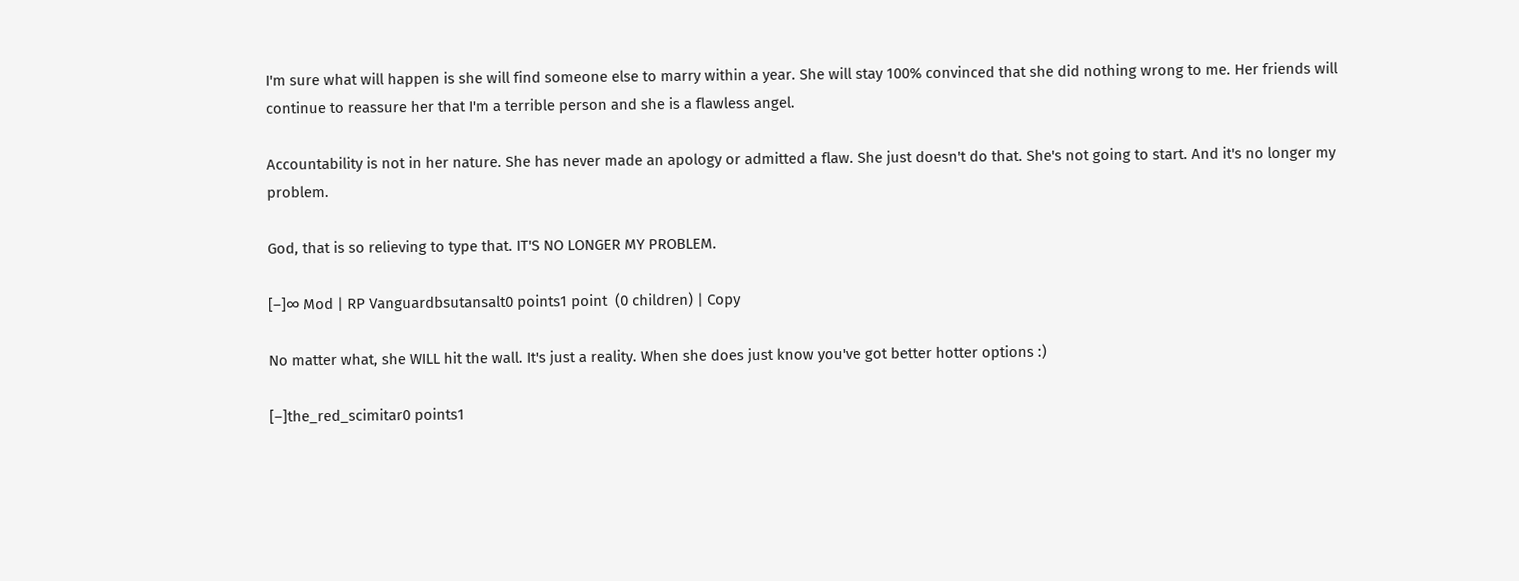I'm sure what will happen is she will find someone else to marry within a year. She will stay 100% convinced that she did nothing wrong to me. Her friends will continue to reassure her that I'm a terrible person and she is a flawless angel.

Accountability is not in her nature. She has never made an apology or admitted a flaw. She just doesn't do that. She's not going to start. And it's no longer my problem.

God, that is so relieving to type that. IT'S NO LONGER MY PROBLEM.

[–]∞ Mod | RP Vanguardbsutansalt0 points1 point  (0 children) | Copy

No matter what, she WILL hit the wall. It's just a reality. When she does just know you've got better hotter options :)

[–]the_red_scimitar0 points1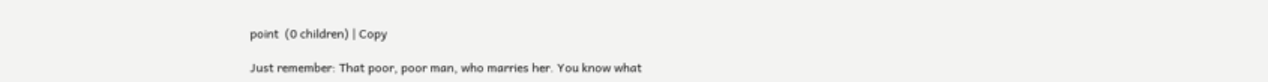point  (0 children) | Copy

Just remember: That poor, poor man, who marries her. You know what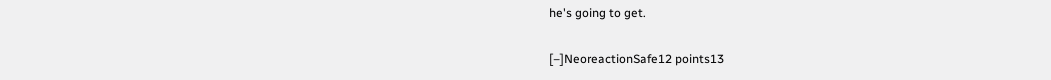he's going to get.

[–]NeoreactionSafe12 points13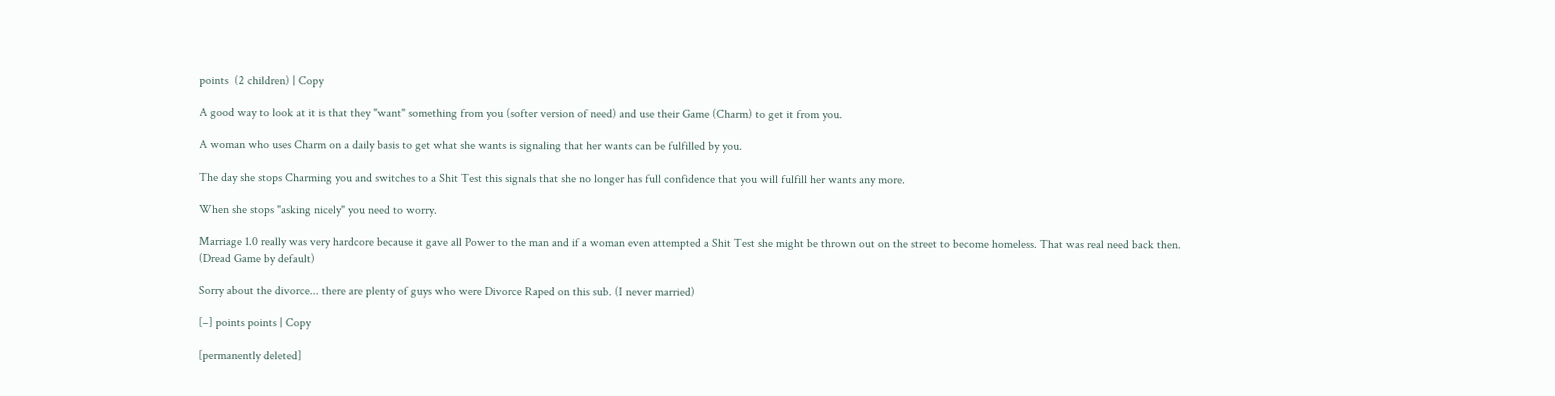points  (2 children) | Copy

A good way to look at it is that they "want" something from you (softer version of need) and use their Game (Charm) to get it from you.

A woman who uses Charm on a daily basis to get what she wants is signaling that her wants can be fulfilled by you.

The day she stops Charming you and switches to a Shit Test this signals that she no longer has full confidence that you will fulfill her wants any more.

When she stops "asking nicely" you need to worry.

Marriage 1.0 really was very hardcore because it gave all Power to the man and if a woman even attempted a Shit Test she might be thrown out on the street to become homeless. That was real need back then. (Dread Game by default)

Sorry about the divorce... there are plenty of guys who were Divorce Raped on this sub. (I never married)

[–] points points | Copy

[permanently deleted]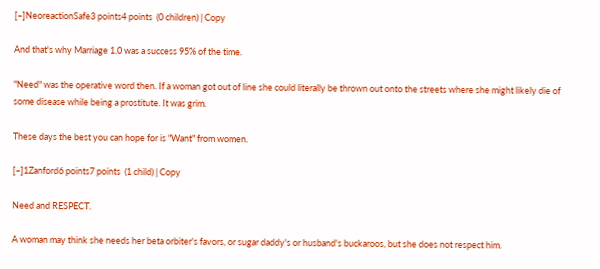[–]NeoreactionSafe3 points4 points  (0 children) | Copy

And that's why Marriage 1.0 was a success 95% of the time.

"Need" was the operative word then. If a woman got out of line she could literally be thrown out onto the streets where she might likely die of some disease while being a prostitute. It was grim.

These days the best you can hope for is "Want" from women.

[–]1Zanford6 points7 points  (1 child) | Copy

Need and RESPECT.

A woman may think she needs her beta orbiter's favors, or sugar daddy's or husband's buckaroos, but she does not respect him.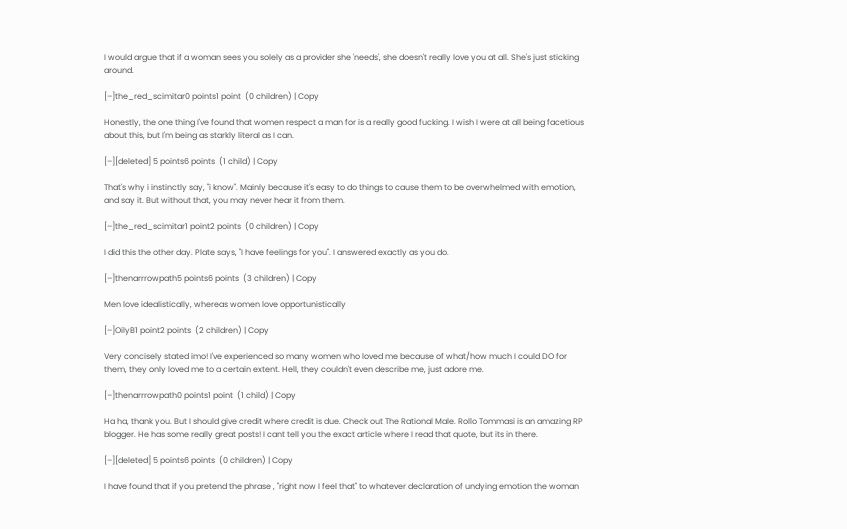I would argue that if a woman sees you solely as a provider she 'needs', she doesn't really love you at all. She's just sticking around.

[–]the_red_scimitar0 points1 point  (0 children) | Copy

Honestly, the one thing I've found that women respect a man for is a really good fucking. I wish I were at all being facetious about this, but I'm being as starkly literal as I can.

[–][deleted] 5 points6 points  (1 child) | Copy

That's why i instinctly say, "i know". Mainly because it's easy to do things to cause them to be overwhelmed with emotion, and say it. But without that, you may never hear it from them.

[–]the_red_scimitar1 point2 points  (0 children) | Copy

I did this the other day. Plate says, "I have feelings for you". I answered exactly as you do.

[–]thenarrrowpath5 points6 points  (3 children) | Copy

Men love idealistically, whereas women love opportunistically

[–]OilyB1 point2 points  (2 children) | Copy

Very concisely stated imo! I've experienced so many women who loved me because of what/how much I could DO for them, they only loved me to a certain extent. Hell, they couldn't even describe me, just adore me.

[–]thenarrrowpath0 points1 point  (1 child) | Copy

Ha ha, thank you. But I should give credit where credit is due. Check out The Rational Male. Rollo Tommasi is an amazing RP blogger. He has some really great posts! I cant tell you the exact article where I read that quote, but its in there.

[–][deleted] 5 points6 points  (0 children) | Copy

I have found that if you pretend the phrase , "right now I feel that" to whatever declaration of undying emotion the woman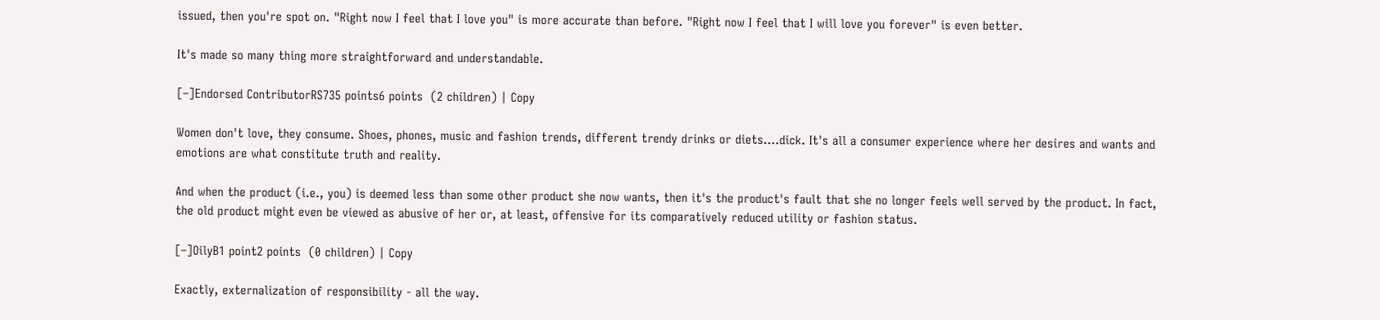issued, then you're spot on. "Right now I feel that I love you" is more accurate than before. "Right now I feel that I will love you forever" is even better.

It's made so many thing more straightforward and understandable.

[–]Endorsed ContributorRS735 points6 points  (2 children) | Copy

Women don't love, they consume. Shoes, phones, music and fashion trends, different trendy drinks or diets....dick. It's all a consumer experience where her desires and wants and emotions are what constitute truth and reality.

And when the product (i.e., you) is deemed less than some other product she now wants, then it's the product's fault that she no longer feels well served by the product. In fact, the old product might even be viewed as abusive of her or, at least, offensive for its comparatively reduced utility or fashion status.

[–]OilyB1 point2 points  (0 children) | Copy

Exactly, externalization of responsibility - all the way.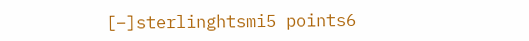[–]sterlinghtsmi5 points6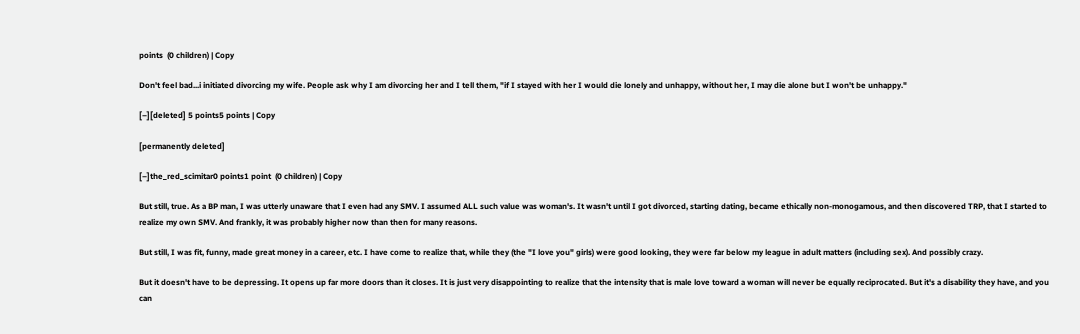points  (0 children) | Copy

Don't feel bad...i initiated divorcing my wife. People ask why I am divorcing her and I tell them, "if I stayed with her I would die lonely and unhappy, without her, I may die alone but I won't be unhappy."

[–][deleted] 5 points5 points | Copy

[permanently deleted]

[–]the_red_scimitar0 points1 point  (0 children) | Copy

But still, true. As a BP man, I was utterly unaware that I even had any SMV. I assumed ALL such value was woman's. It wasn't until I got divorced, starting dating, became ethically non-monogamous, and then discovered TRP, that I started to realize my own SMV. And frankly, it was probably higher now than then for many reasons.

But still, I was fit, funny, made great money in a career, etc. I have come to realize that, while they (the "I love you" girls) were good looking, they were far below my league in adult matters (including sex). And possibly crazy.

But it doesn't have to be depressing. It opens up far more doors than it closes. It is just very disappointing to realize that the intensity that is male love toward a woman will never be equally reciprocated. But it's a disability they have, and you can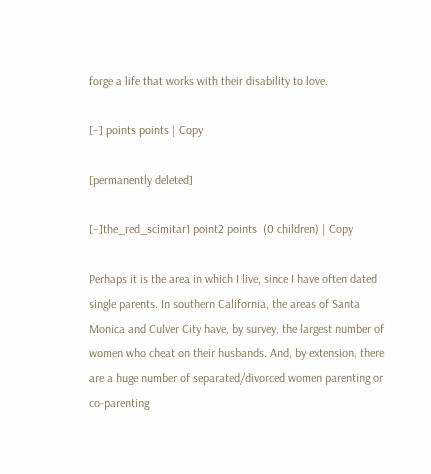forge a life that works with their disability to love.

[–] points points | Copy

[permanently deleted]

[–]the_red_scimitar1 point2 points  (0 children) | Copy

Perhaps it is the area in which I live, since I have often dated single parents. In southern California, the areas of Santa Monica and Culver City have, by survey, the largest number of women who cheat on their husbands. And, by extension, there are a huge number of separated/divorced women parenting or co-parenting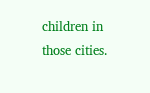children in those cities.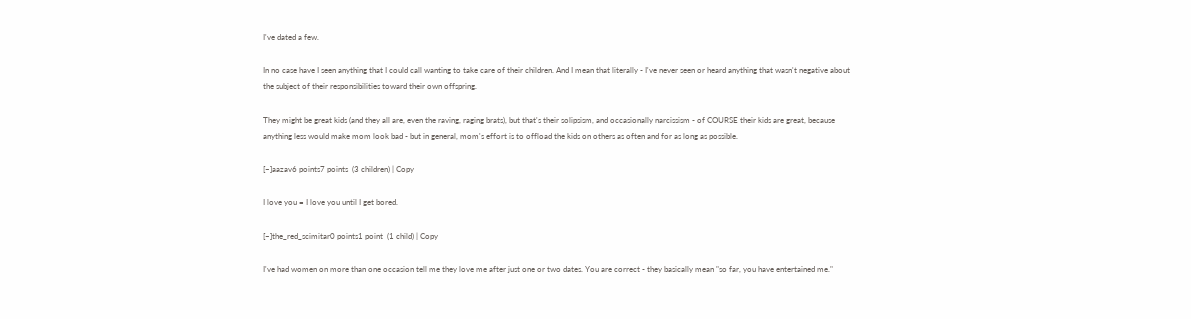I've dated a few.

In no case have I seen anything that I could call wanting to take care of their children. And I mean that literally - I've never seen or heard anything that wasn't negative about the subject of their responsibilities toward their own offspring.

They might be great kids (and they all are, even the raving, raging brats), but that's their solipsism, and occasionally narcissism - of COURSE their kids are great, because anything less would make mom look bad - but in general, mom's effort is to offload the kids on others as often and for as long as possible.

[–]aazav6 points7 points  (3 children) | Copy

I love you = I love you until I get bored.

[–]the_red_scimitar0 points1 point  (1 child) | Copy

I've had women on more than one occasion tell me they love me after just one or two dates. You are correct - they basically mean "so far, you have entertained me."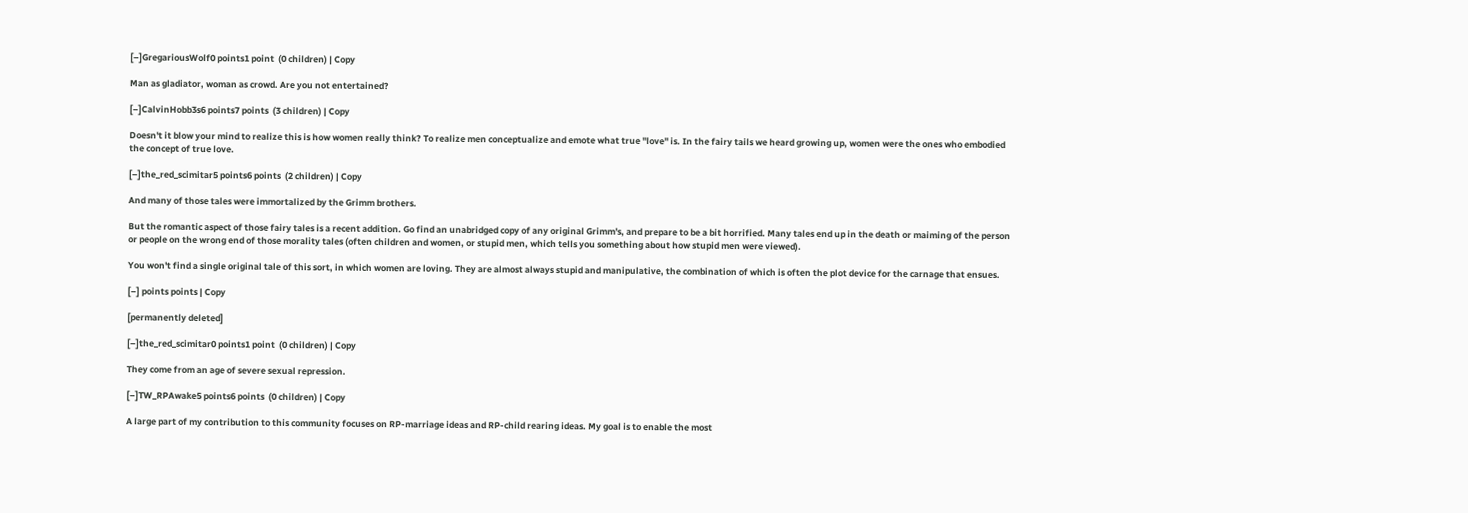[–]GregariousWolf0 points1 point  (0 children) | Copy

Man as gladiator, woman as crowd. Are you not entertained?

[–]CalvinHobb3s6 points7 points  (3 children) | Copy

Doesn't it blow your mind to realize this is how women really think? To realize men conceptualize and emote what true "love" is. In the fairy tails we heard growing up, women were the ones who embodied the concept of true love.

[–]the_red_scimitar5 points6 points  (2 children) | Copy

And many of those tales were immortalized by the Grimm brothers.

But the romantic aspect of those fairy tales is a recent addition. Go find an unabridged copy of any original Grimm's, and prepare to be a bit horrified. Many tales end up in the death or maiming of the person or people on the wrong end of those morality tales (often children and women, or stupid men, which tells you something about how stupid men were viewed).

You won't find a single original tale of this sort, in which women are loving. They are almost always stupid and manipulative, the combination of which is often the plot device for the carnage that ensues.

[–] points points | Copy

[permanently deleted]

[–]the_red_scimitar0 points1 point  (0 children) | Copy

They come from an age of severe sexual repression.

[–]TW_RPAwake5 points6 points  (0 children) | Copy

A large part of my contribution to this community focuses on RP-marriage ideas and RP-child rearing ideas. My goal is to enable the most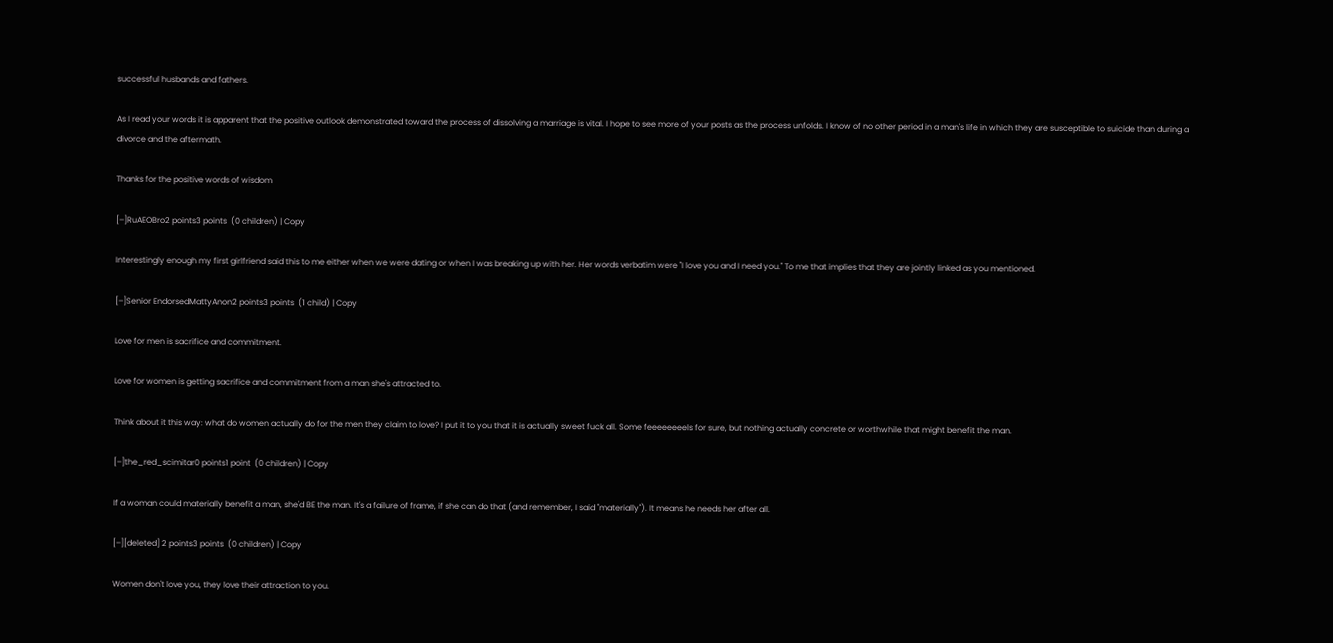successful husbands and fathers.

As I read your words it is apparent that the positive outlook demonstrated toward the process of dissolving a marriage is vital. I hope to see more of your posts as the process unfolds. I know of no other period in a man's life in which they are susceptible to suicide than during a divorce and the aftermath.

Thanks for the positive words of wisdom

[–]RuAEOBro2 points3 points  (0 children) | Copy

Interestingly enough my first girlfriend said this to me either when we were dating or when I was breaking up with her. Her words verbatim were "I love you and I need you." To me that implies that they are jointly linked as you mentioned.

[–]Senior EndorsedMattyAnon2 points3 points  (1 child) | Copy

Love for men is sacrifice and commitment.

Love for women is getting sacrifice and commitment from a man she's attracted to.

Think about it this way: what do women actually do for the men they claim to love? I put it to you that it is actually sweet fuck all. Some feeeeeeeels for sure, but nothing actually concrete or worthwhile that might benefit the man.

[–]the_red_scimitar0 points1 point  (0 children) | Copy

If a woman could materially benefit a man, she'd BE the man. It's a failure of frame, if she can do that (and remember, I said "materially"). It means he needs her after all.

[–][deleted] 2 points3 points  (0 children) | Copy

Women don't love you, they love their attraction to you.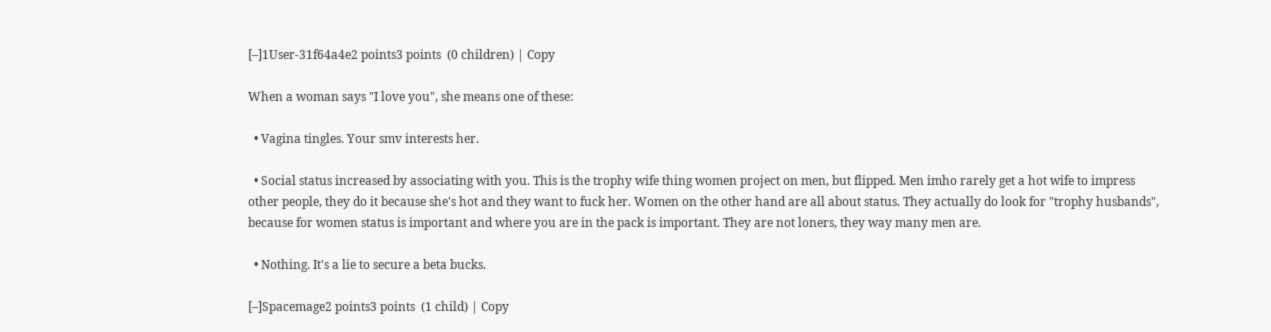[–]1User-31f64a4e2 points3 points  (0 children) | Copy

When a woman says "I love you", she means one of these:

  • Vagina tingles. Your smv interests her.

  • Social status increased by associating with you. This is the trophy wife thing women project on men, but flipped. Men imho rarely get a hot wife to impress other people, they do it because she's hot and they want to fuck her. Women on the other hand are all about status. They actually do look for "trophy husbands", because for women status is important and where you are in the pack is important. They are not loners, they way many men are.

  • Nothing. It's a lie to secure a beta bucks.

[–]Spacemage2 points3 points  (1 child) | Copy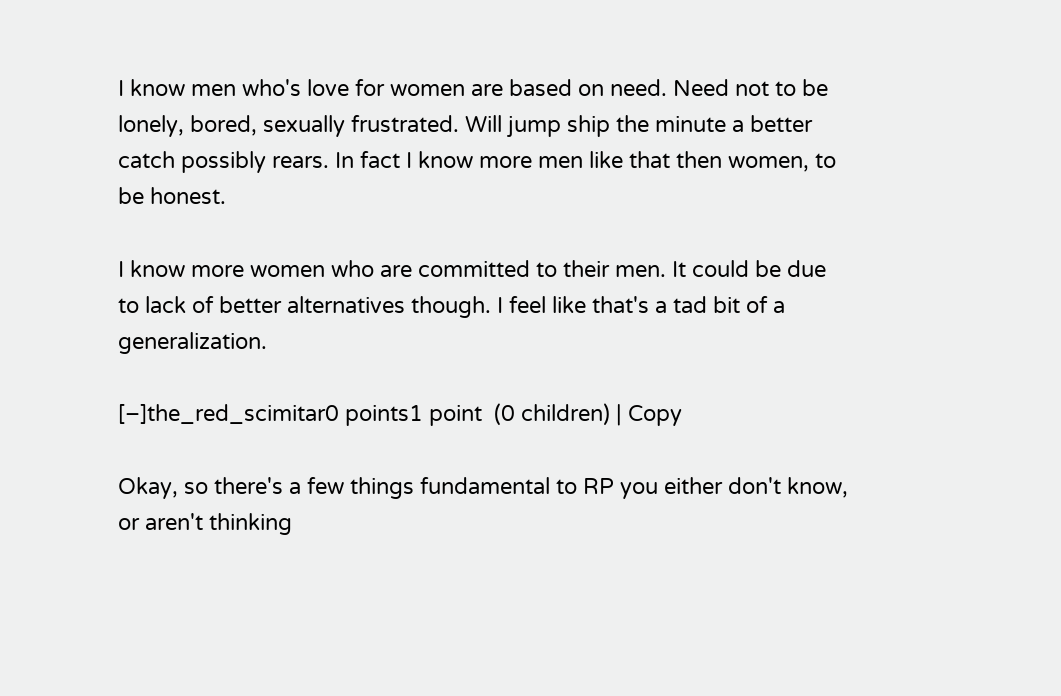I know men who's love for women are based on need. Need not to be lonely, bored, sexually frustrated. Will jump ship the minute a better catch possibly rears. In fact I know more men like that then women, to be honest.

I know more women who are committed to their men. It could be due to lack of better alternatives though. I feel like that's a tad bit of a generalization.

[–]the_red_scimitar0 points1 point  (0 children) | Copy

Okay, so there's a few things fundamental to RP you either don't know, or aren't thinking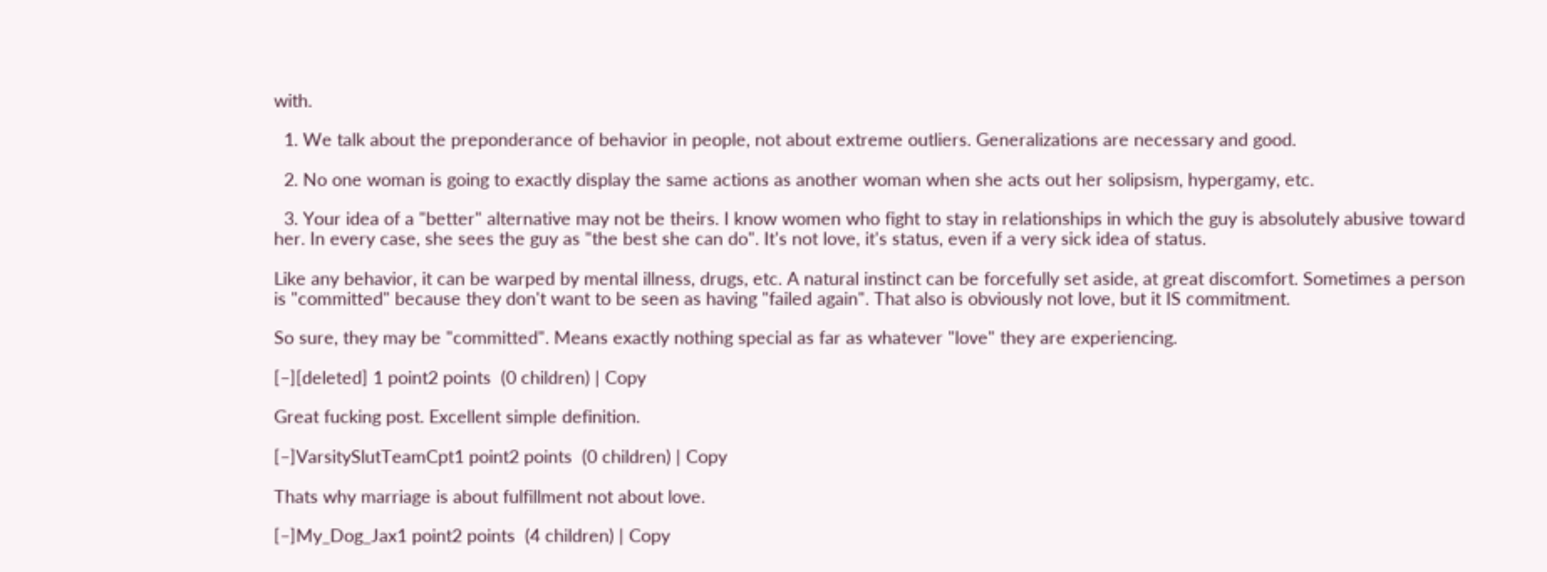with.

  1. We talk about the preponderance of behavior in people, not about extreme outliers. Generalizations are necessary and good.

  2. No one woman is going to exactly display the same actions as another woman when she acts out her solipsism, hypergamy, etc.

  3. Your idea of a "better" alternative may not be theirs. I know women who fight to stay in relationships in which the guy is absolutely abusive toward her. In every case, she sees the guy as "the best she can do". It's not love, it's status, even if a very sick idea of status.

Like any behavior, it can be warped by mental illness, drugs, etc. A natural instinct can be forcefully set aside, at great discomfort. Sometimes a person is "committed" because they don't want to be seen as having "failed again". That also is obviously not love, but it IS commitment.

So sure, they may be "committed". Means exactly nothing special as far as whatever "love" they are experiencing.

[–][deleted] 1 point2 points  (0 children) | Copy

Great fucking post. Excellent simple definition.

[–]VarsitySlutTeamCpt1 point2 points  (0 children) | Copy

Thats why marriage is about fulfillment not about love.

[–]My_Dog_Jax1 point2 points  (4 children) | Copy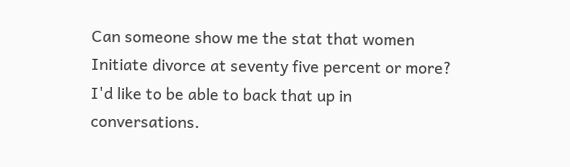Can someone show me the stat that women Initiate divorce at seventy five percent or more? I'd like to be able to back that up in conversations.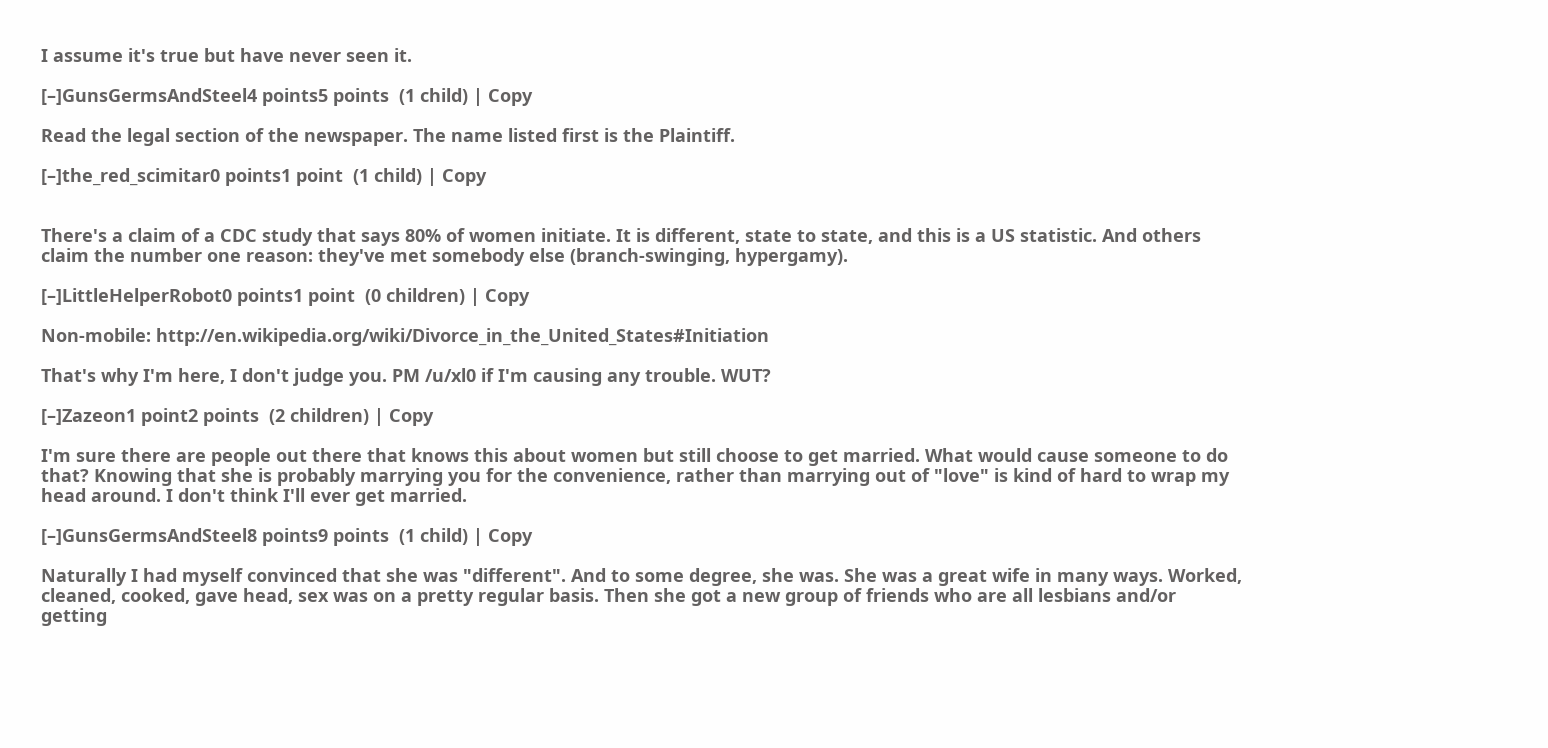I assume it's true but have never seen it.

[–]GunsGermsAndSteel4 points5 points  (1 child) | Copy

Read the legal section of the newspaper. The name listed first is the Plaintiff.

[–]the_red_scimitar0 points1 point  (1 child) | Copy


There's a claim of a CDC study that says 80% of women initiate. It is different, state to state, and this is a US statistic. And others claim the number one reason: they've met somebody else (branch-swinging, hypergamy).

[–]LittleHelperRobot0 points1 point  (0 children) | Copy

Non-mobile: http://en.wikipedia.org/wiki/Divorce_in_the_United_States#Initiation

That's why I'm here, I don't judge you. PM /u/xl0 if I'm causing any trouble. WUT?

[–]Zazeon1 point2 points  (2 children) | Copy

I'm sure there are people out there that knows this about women but still choose to get married. What would cause someone to do that? Knowing that she is probably marrying you for the convenience, rather than marrying out of "love" is kind of hard to wrap my head around. I don't think I'll ever get married.

[–]GunsGermsAndSteel8 points9 points  (1 child) | Copy

Naturally I had myself convinced that she was "different". And to some degree, she was. She was a great wife in many ways. Worked, cleaned, cooked, gave head, sex was on a pretty regular basis. Then she got a new group of friends who are all lesbians and/or getting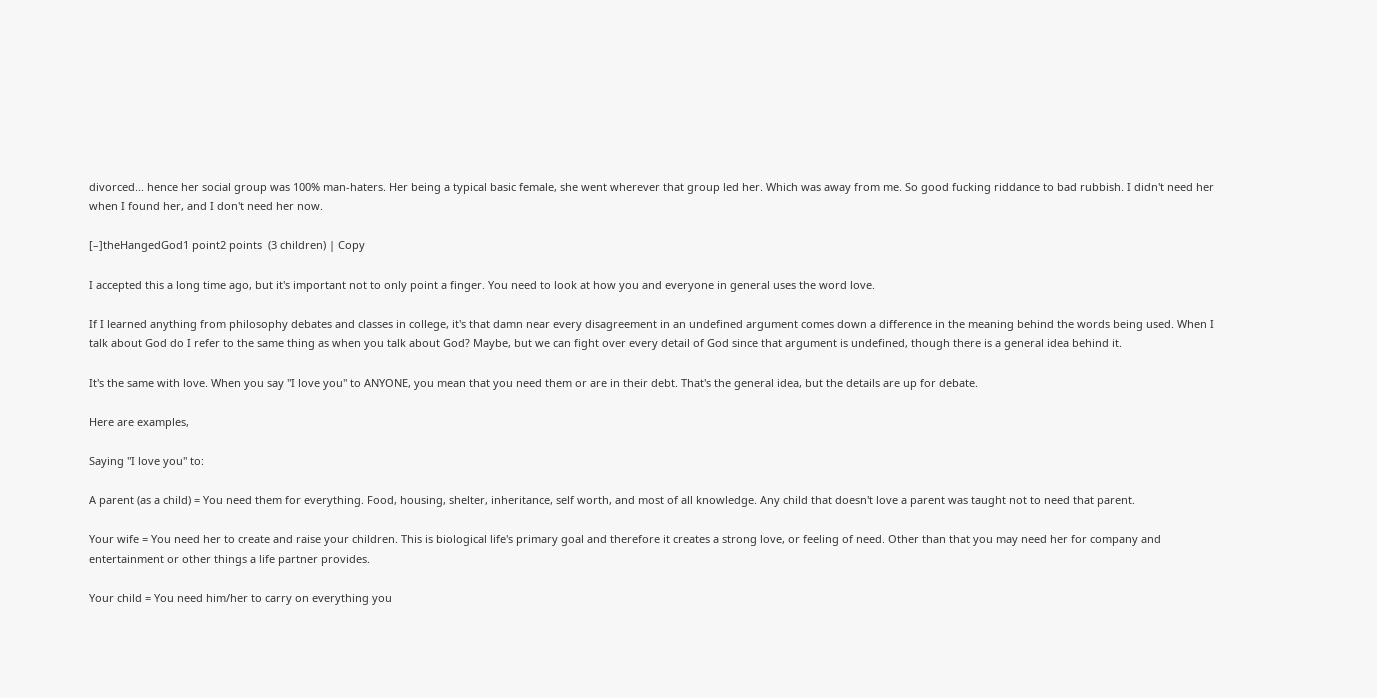divorced... hence her social group was 100% man-haters. Her being a typical basic female, she went wherever that group led her. Which was away from me. So good fucking riddance to bad rubbish. I didn't need her when I found her, and I don't need her now.

[–]theHangedGod1 point2 points  (3 children) | Copy

I accepted this a long time ago, but it's important not to only point a finger. You need to look at how you and everyone in general uses the word love.

If I learned anything from philosophy debates and classes in college, it's that damn near every disagreement in an undefined argument comes down a difference in the meaning behind the words being used. When I talk about God do I refer to the same thing as when you talk about God? Maybe, but we can fight over every detail of God since that argument is undefined, though there is a general idea behind it.

It's the same with love. When you say "I love you" to ANYONE, you mean that you need them or are in their debt. That's the general idea, but the details are up for debate.

Here are examples,

Saying "I love you" to:

A parent (as a child) = You need them for everything. Food, housing, shelter, inheritance, self worth, and most of all knowledge. Any child that doesn't love a parent was taught not to need that parent.

Your wife = You need her to create and raise your children. This is biological life's primary goal and therefore it creates a strong love, or feeling of need. Other than that you may need her for company and entertainment or other things a life partner provides.

Your child = You need him/her to carry on everything you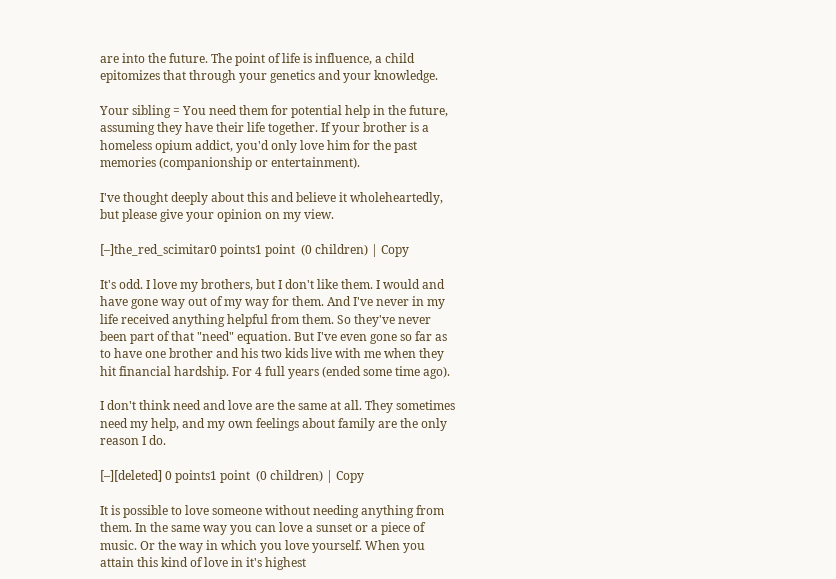are into the future. The point of life is influence, a child epitomizes that through your genetics and your knowledge.

Your sibling = You need them for potential help in the future, assuming they have their life together. If your brother is a homeless opium addict, you'd only love him for the past memories (companionship or entertainment).

I've thought deeply about this and believe it wholeheartedly, but please give your opinion on my view.

[–]the_red_scimitar0 points1 point  (0 children) | Copy

It's odd. I love my brothers, but I don't like them. I would and have gone way out of my way for them. And I've never in my life received anything helpful from them. So they've never been part of that "need" equation. But I've even gone so far as to have one brother and his two kids live with me when they hit financial hardship. For 4 full years (ended some time ago).

I don't think need and love are the same at all. They sometimes need my help, and my own feelings about family are the only reason I do.

[–][deleted] 0 points1 point  (0 children) | Copy

It is possible to love someone without needing anything from them. In the same way you can love a sunset or a piece of music. Or the way in which you love yourself. When you attain this kind of love in it's highest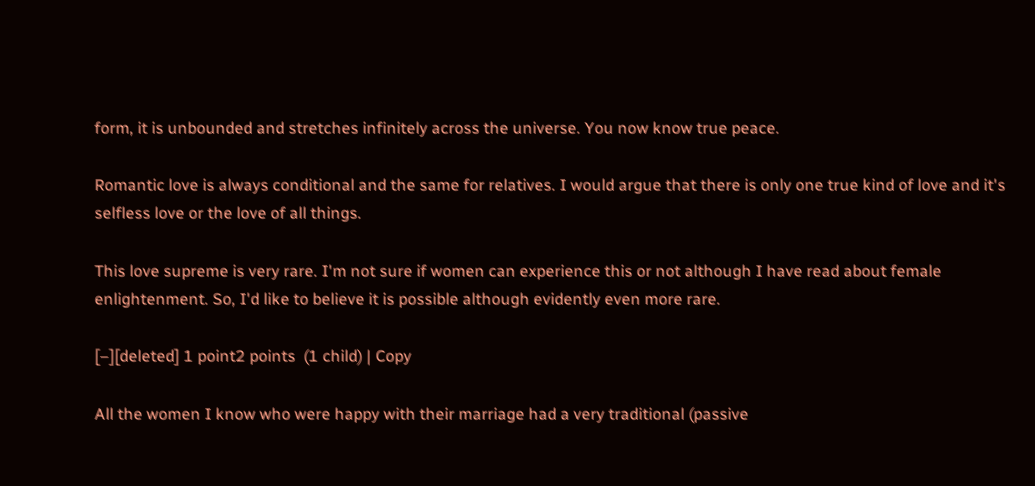form, it is unbounded and stretches infinitely across the universe. You now know true peace.

Romantic love is always conditional and the same for relatives. I would argue that there is only one true kind of love and it's selfless love or the love of all things.

This love supreme is very rare. I'm not sure if women can experience this or not although I have read about female enlightenment. So, I'd like to believe it is possible although evidently even more rare.

[–][deleted] 1 point2 points  (1 child) | Copy

All the women I know who were happy with their marriage had a very traditional (passive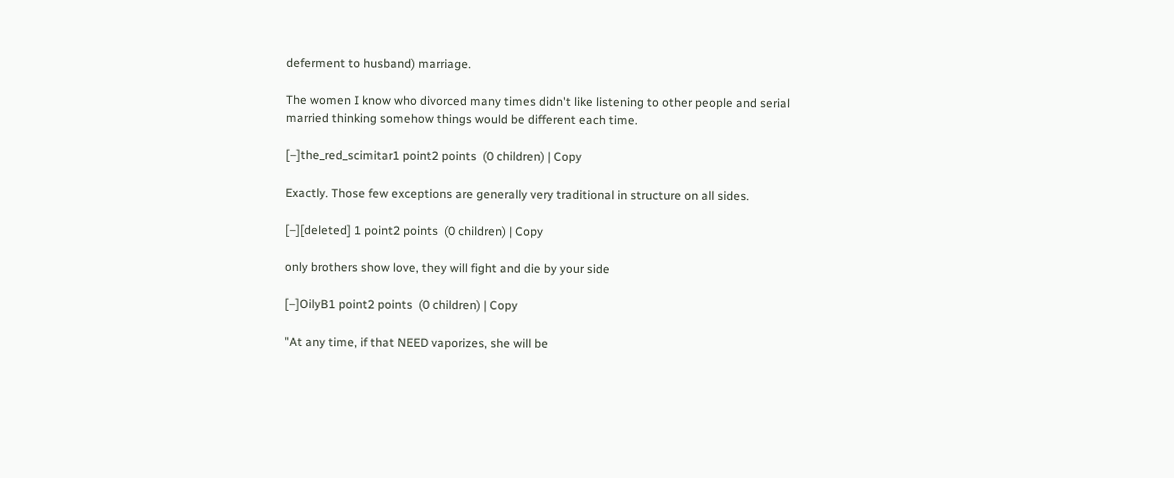deferment to husband) marriage.

The women I know who divorced many times didn't like listening to other people and serial married thinking somehow things would be different each time.

[–]the_red_scimitar1 point2 points  (0 children) | Copy

Exactly. Those few exceptions are generally very traditional in structure on all sides.

[–][deleted] 1 point2 points  (0 children) | Copy

only brothers show love, they will fight and die by your side

[–]OilyB1 point2 points  (0 children) | Copy

"At any time, if that NEED vaporizes, she will be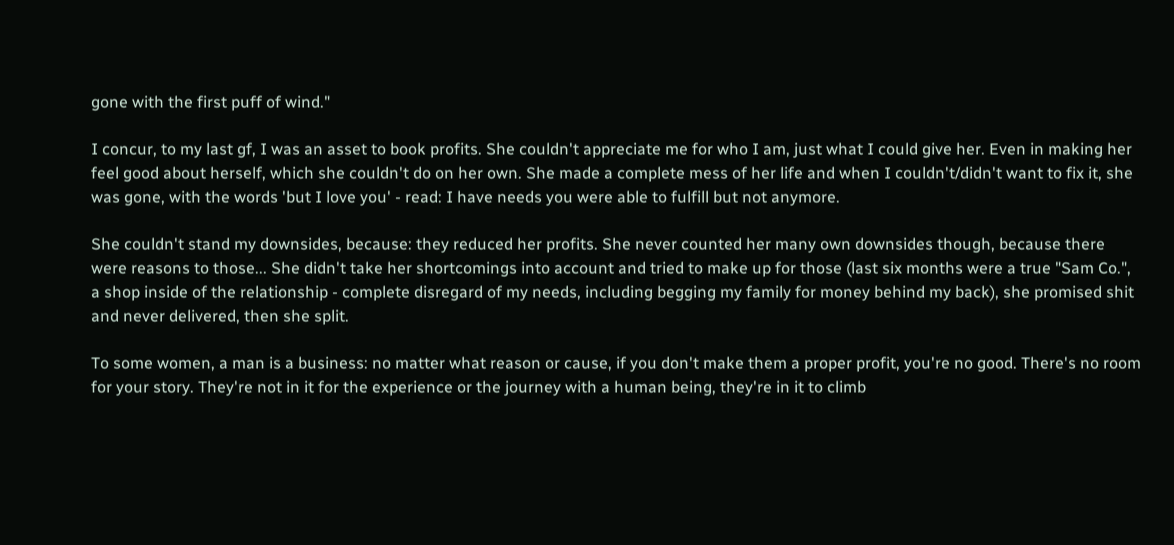gone with the first puff of wind."

I concur, to my last gf, I was an asset to book profits. She couldn't appreciate me for who I am, just what I could give her. Even in making her feel good about herself, which she couldn't do on her own. She made a complete mess of her life and when I couldn't/didn't want to fix it, she was gone, with the words 'but I love you' - read: I have needs you were able to fulfill but not anymore.

She couldn't stand my downsides, because: they reduced her profits. She never counted her many own downsides though, because there were reasons to those... She didn't take her shortcomings into account and tried to make up for those (last six months were a true "Sam Co.", a shop inside of the relationship - complete disregard of my needs, including begging my family for money behind my back), she promised shit and never delivered, then she split.

To some women, a man is a business: no matter what reason or cause, if you don't make them a proper profit, you're no good. There's no room for your story. They're not in it for the experience or the journey with a human being, they're in it to climb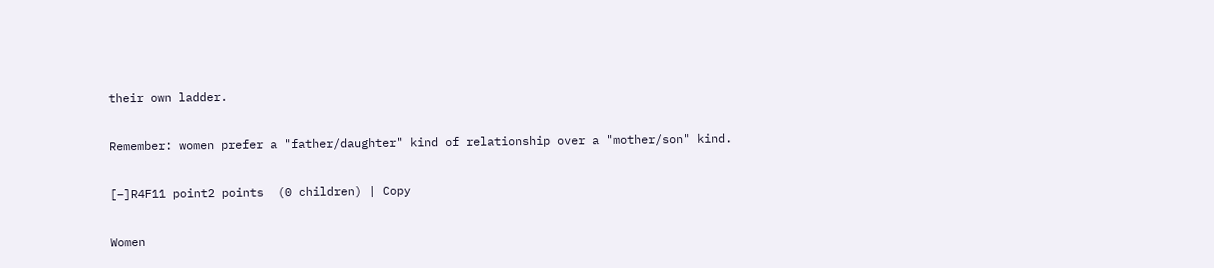their own ladder.

Remember: women prefer a "father/daughter" kind of relationship over a "mother/son" kind.

[–]R4F11 point2 points  (0 children) | Copy

Women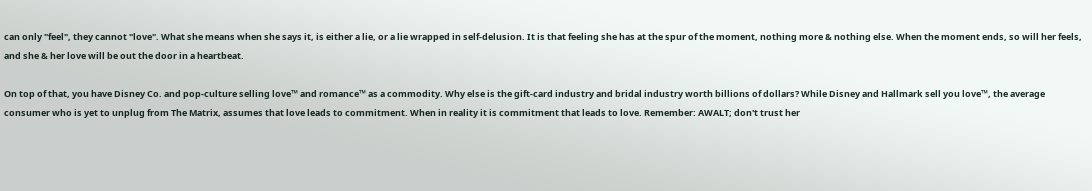can only "feel", they cannot "love". What she means when she says it, is either a lie, or a lie wrapped in self-delusion. It is that feeling she has at the spur of the moment, nothing more & nothing else. When the moment ends, so will her feels, and she & her love will be out the door in a heartbeat.

On top of that, you have Disney Co. and pop-culture selling love™ and romance™ as a commodity. Why else is the gift-card industry and bridal industry worth billions of dollars? While Disney and Hallmark sell you love™, the average consumer who is yet to unplug from The Matrix, assumes that love leads to commitment. When in reality it is commitment that leads to love. Remember: AWALT; don't trust her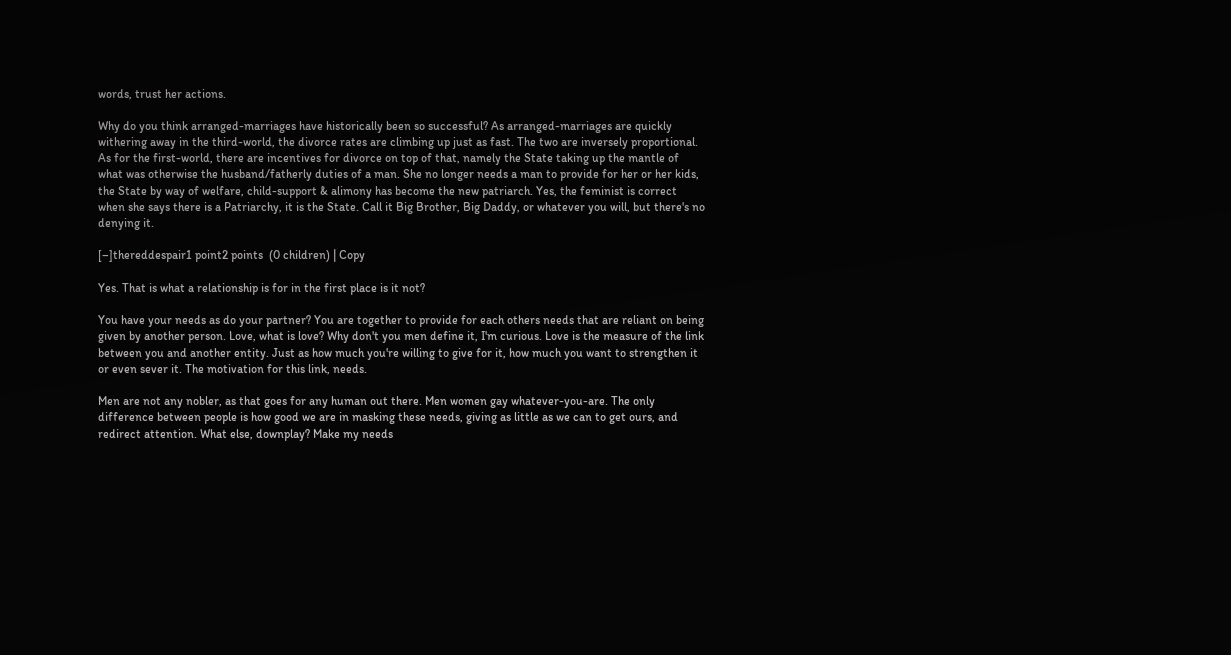words, trust her actions.

Why do you think arranged-marriages have historically been so successful? As arranged-marriages are quickly withering away in the third-world, the divorce rates are climbing up just as fast. The two are inversely proportional. As for the first-world, there are incentives for divorce on top of that, namely the State taking up the mantle of what was otherwise the husband/fatherly duties of a man. She no longer needs a man to provide for her or her kids, the State by way of welfare, child-support & alimony has become the new patriarch. Yes, the feminist is correct when she says there is a Patriarchy, it is the State. Call it Big Brother, Big Daddy, or whatever you will, but there's no denying it.

[–]thereddespair1 point2 points  (0 children) | Copy

Yes. That is what a relationship is for in the first place is it not?

You have your needs as do your partner? You are together to provide for each others needs that are reliant on being given by another person. Love, what is love? Why don't you men define it, I'm curious. Love is the measure of the link between you and another entity. Just as how much you're willing to give for it, how much you want to strengthen it or even sever it. The motivation for this link, needs.

Men are not any nobler, as that goes for any human out there. Men women gay whatever-you-are. The only difference between people is how good we are in masking these needs, giving as little as we can to get ours, and redirect attention. What else, downplay? Make my needs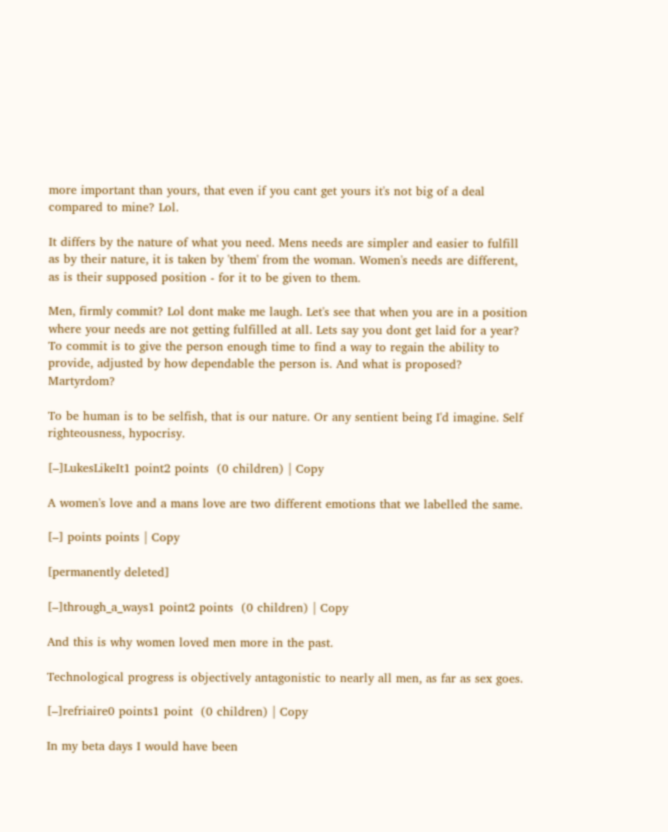more important than yours, that even if you cant get yours it's not big of a deal compared to mine? Lol.

It differs by the nature of what you need. Mens needs are simpler and easier to fulfill as by their nature, it is taken by 'them' from the woman. Women's needs are different, as is their supposed position - for it to be given to them.

Men, firmly commit? Lol dont make me laugh. Let's see that when you are in a position where your needs are not getting fulfilled at all. Lets say you dont get laid for a year? To commit is to give the person enough time to find a way to regain the ability to provide, adjusted by how dependable the person is. And what is proposed? Martyrdom?

To be human is to be selfish, that is our nature. Or any sentient being I'd imagine. Self righteousness, hypocrisy.

[–]LukesLikeIt1 point2 points  (0 children) | Copy

A women's love and a mans love are two different emotions that we labelled the same.

[–] points points | Copy

[permanently deleted]

[–]through_a_ways1 point2 points  (0 children) | Copy

And this is why women loved men more in the past.

Technological progress is objectively antagonistic to nearly all men, as far as sex goes.

[–]refriaire0 points1 point  (0 children) | Copy

In my beta days I would have been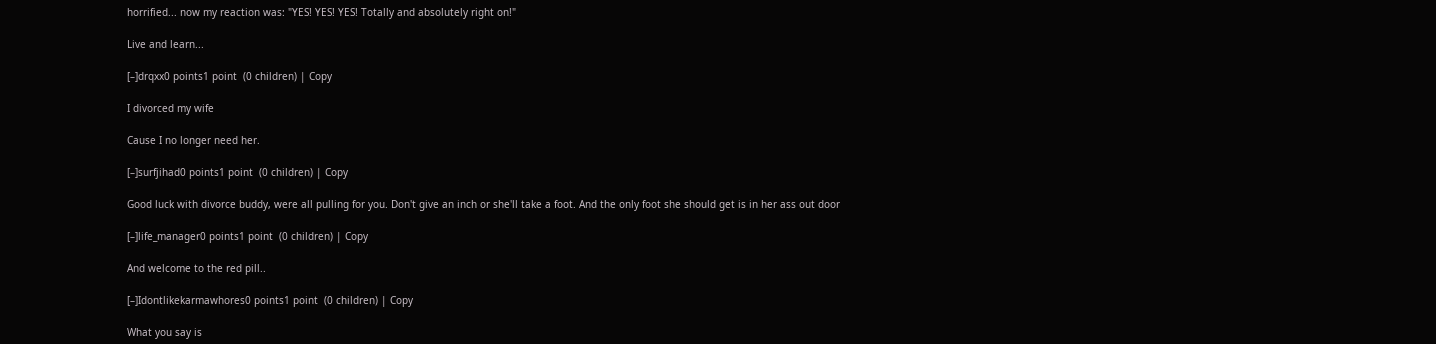horrified... now my reaction was: "YES! YES! YES! Totally and absolutely right on!"

Live and learn...

[–]drqxx0 points1 point  (0 children) | Copy

I divorced my wife

Cause I no longer need her.

[–]surfjihad0 points1 point  (0 children) | Copy

Good luck with divorce buddy, were all pulling for you. Don't give an inch or she'll take a foot. And the only foot she should get is in her ass out door

[–]life_manager0 points1 point  (0 children) | Copy

And welcome to the red pill..

[–]Idontlikekarmawhores0 points1 point  (0 children) | Copy

What you say is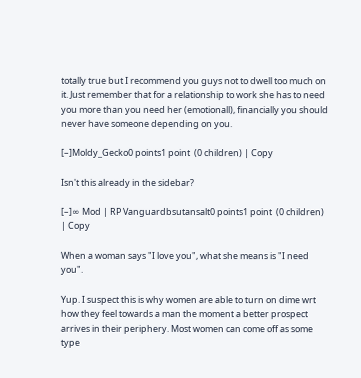totally true but I recommend you guys not to dwell too much on it. Just remember that for a relationship to work she has to need you more than you need her (emotionall), financially you should never have someone depending on you.

[–]Moldy_Gecko0 points1 point  (0 children) | Copy

Isn't this already in the sidebar?

[–]∞ Mod | RP Vanguardbsutansalt0 points1 point  (0 children) | Copy

When a woman says "I love you", what she means is "I need you".

Yup. I suspect this is why women are able to turn on dime wrt how they feel towards a man the moment a better prospect arrives in their periphery. Most women can come off as some type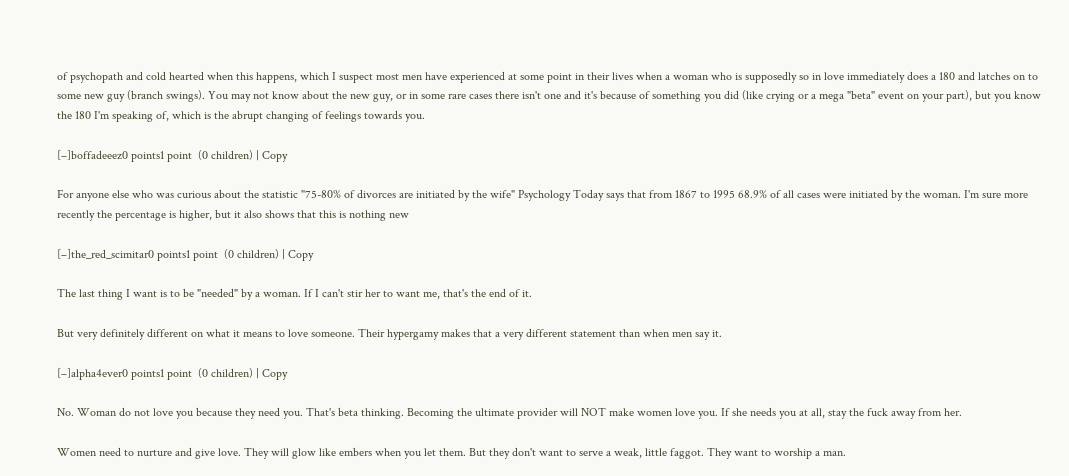of psychopath and cold hearted when this happens, which I suspect most men have experienced at some point in their lives when a woman who is supposedly so in love immediately does a 180 and latches on to some new guy (branch swings). You may not know about the new guy, or in some rare cases there isn't one and it's because of something you did (like crying or a mega "beta" event on your part), but you know the 180 I'm speaking of, which is the abrupt changing of feelings towards you.

[–]boffadeeez0 points1 point  (0 children) | Copy

For anyone else who was curious about the statistic "75-80% of divorces are initiated by the wife" Psychology Today says that from 1867 to 1995 68.9% of all cases were initiated by the woman. I'm sure more recently the percentage is higher, but it also shows that this is nothing new

[–]the_red_scimitar0 points1 point  (0 children) | Copy

The last thing I want is to be "needed" by a woman. If I can't stir her to want me, that's the end of it.

But very definitely different on what it means to love someone. Their hypergamy makes that a very different statement than when men say it.

[–]alpha4ever0 points1 point  (0 children) | Copy

No. Woman do not love you because they need you. That's beta thinking. Becoming the ultimate provider will NOT make women love you. If she needs you at all, stay the fuck away from her.

Women need to nurture and give love. They will glow like embers when you let them. But they don't want to serve a weak, little faggot. They want to worship a man.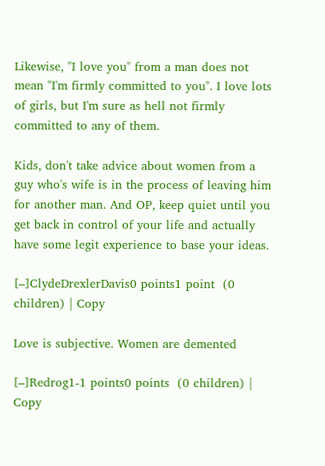Likewise, "I love you" from a man does not mean "I'm firmly committed to you". I love lots of girls, but I'm sure as hell not firmly committed to any of them.

Kids, don't take advice about women from a guy who's wife is in the process of leaving him for another man. And OP, keep quiet until you get back in control of your life and actually have some legit experience to base your ideas.

[–]ClydeDrexlerDavis0 points1 point  (0 children) | Copy

Love is subjective. Women are demented

[–]Redrog1-1 points0 points  (0 children) | Copy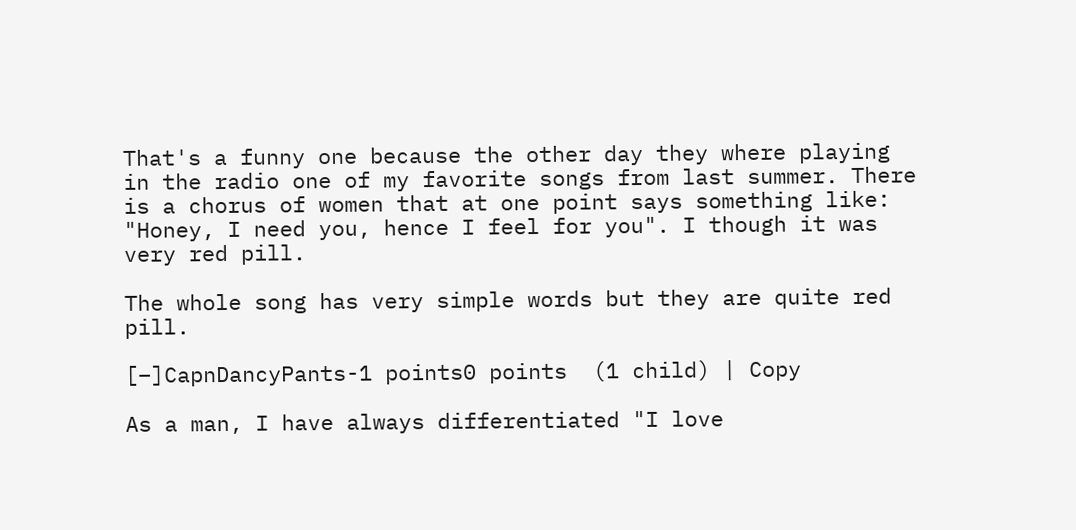That's a funny one because the other day they where playing in the radio one of my favorite songs from last summer. There is a chorus of women that at one point says something like: "Honey, I need you, hence I feel for you". I though it was very red pill.

The whole song has very simple words but they are quite red pill.

[–]CapnDancyPants-1 points0 points  (1 child) | Copy

As a man, I have always differentiated "I love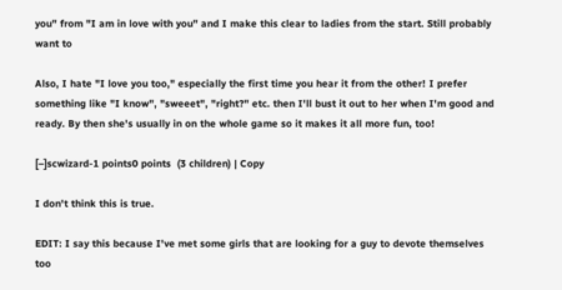you" from "I am in love with you" and I make this clear to ladies from the start. Still probably want to

Also, I hate "I love you too," especially the first time you hear it from the other! I prefer something like "I know", "sweeet", "right?" etc. then I'll bust it out to her when I'm good and ready. By then she's usually in on the whole game so it makes it all more fun, too!

[–]scwizard-1 points0 points  (3 children) | Copy

I don't think this is true.

EDIT: I say this because I've met some girls that are looking for a guy to devote themselves too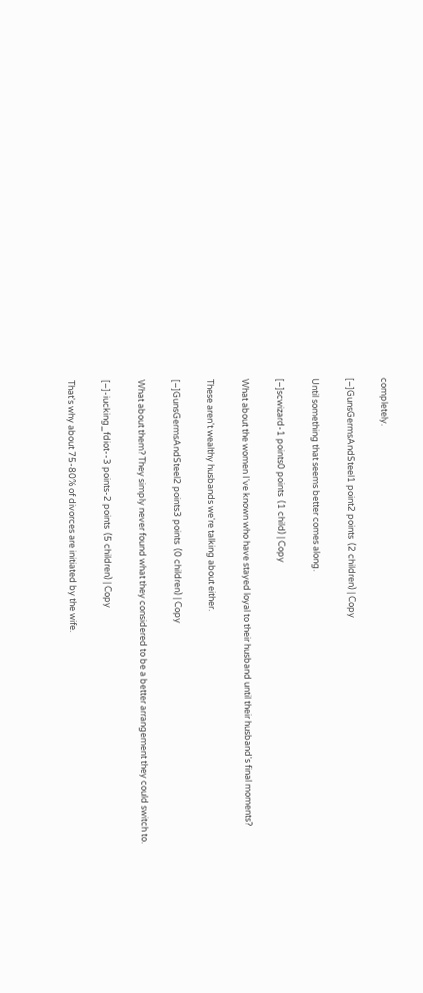completely.

[–]GunsGermsAndSteel1 point2 points  (2 children) | Copy

Until something that seems better comes along.

[–]scwizard-1 points0 points  (1 child) | Copy

What about the women I've known who have stayed loyal to their husband until their husband's final moments?

These aren't wealthy husbands we're talking about either.

[–]GunsGermsAndSteel2 points3 points  (0 children) | Copy

What about them? They simply never found what they considered to be a better arrangement they could switch to.

[–]-iucking_fdiot--3 points-2 points  (5 children) | Copy

That's why about 75-80% of divorces are initiated by the wife.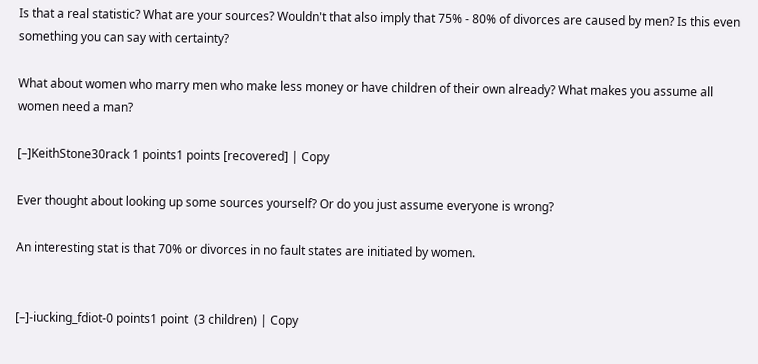Is that a real statistic? What are your sources? Wouldn't that also imply that 75% - 80% of divorces are caused by men? Is this even something you can say with certainty?

What about women who marry men who make less money or have children of their own already? What makes you assume all women need a man?

[–]KeithStone30rack 1 points1 points [recovered] | Copy

Ever thought about looking up some sources yourself? Or do you just assume everyone is wrong?

An interesting stat is that 70% or divorces in no fault states are initiated by women.


[–]-iucking_fdiot-0 points1 point  (3 children) | Copy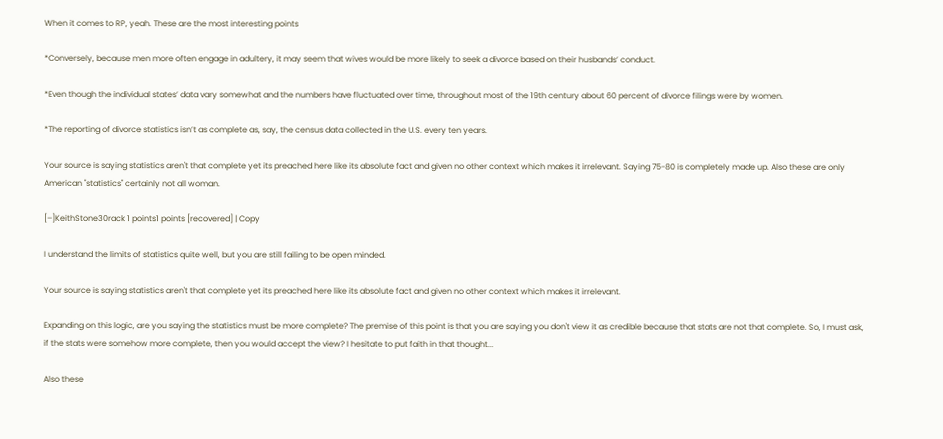When it comes to RP, yeah. These are the most interesting points

*Conversely, because men more often engage in adultery, it may seem that wives would be more likely to seek a divorce based on their husbands’ conduct.

*Even though the individual states’ data vary somewhat and the numbers have fluctuated over time, throughout most of the 19th century about 60 percent of divorce filings were by women.

*The reporting of divorce statistics isn’t as complete as, say, the census data collected in the U.S. every ten years.

Your source is saying statistics aren't that complete yet its preached here like its absolute fact and given no other context which makes it irrelevant. Saying 75-80 is completely made up. Also these are only American "statistics" certainly not all woman.

[–]KeithStone30rack 1 points1 points [recovered] | Copy

I understand the limits of statistics quite well, but you are still failing to be open minded.

Your source is saying statistics aren't that complete yet its preached here like its absolute fact and given no other context which makes it irrelevant.

Expanding on this logic, are you saying the statistics must be more complete? The premise of this point is that you are saying you don't view it as credible because that stats are not that complete. So, I must ask, if the stats were somehow more complete, then you would accept the view? I hesitate to put faith in that thought...

Also these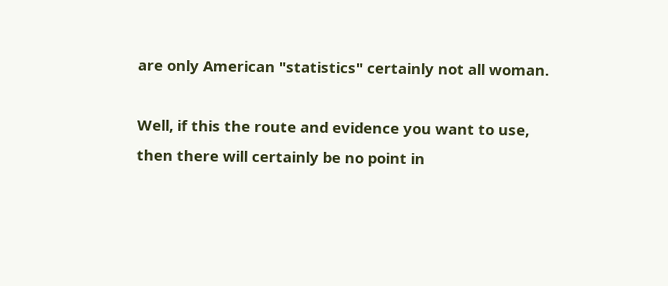are only American "statistics" certainly not all woman.

Well, if this the route and evidence you want to use, then there will certainly be no point in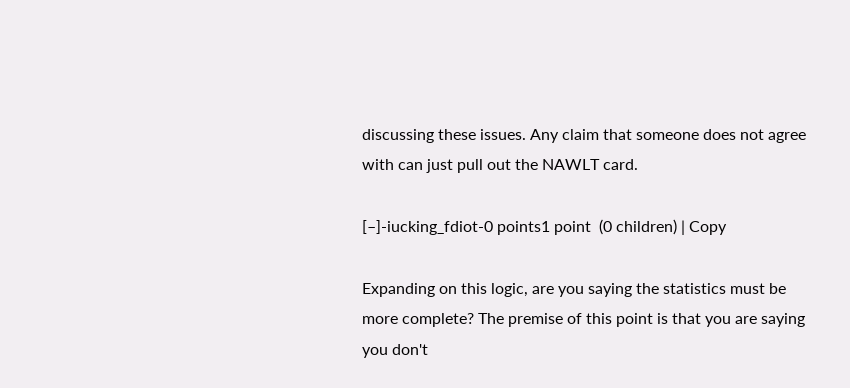discussing these issues. Any claim that someone does not agree with can just pull out the NAWLT card.

[–]-iucking_fdiot-0 points1 point  (0 children) | Copy

Expanding on this logic, are you saying the statistics must be more complete? The premise of this point is that you are saying you don't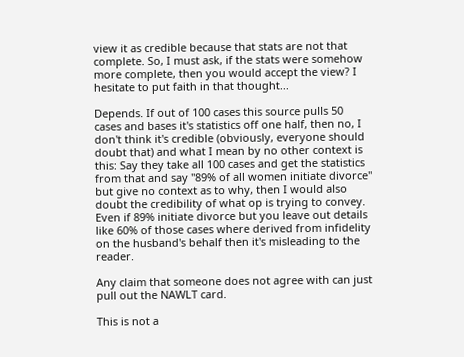view it as credible because that stats are not that complete. So, I must ask, if the stats were somehow more complete, then you would accept the view? I hesitate to put faith in that thought...

Depends. If out of 100 cases this source pulls 50 cases and bases it's statistics off one half, then no, I don't think it's credible (obviously, everyone should doubt that) and what I mean by no other context is this: Say they take all 100 cases and get the statistics from that and say "89% of all women initiate divorce" but give no context as to why, then I would also doubt the credibility of what op is trying to convey. Even if 89% initiate divorce but you leave out details like 60% of those cases where derived from infidelity on the husband's behalf then it's misleading to the reader.

Any claim that someone does not agree with can just pull out the NAWLT card.

This is not a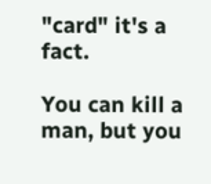"card" it's a fact.

You can kill a man, but you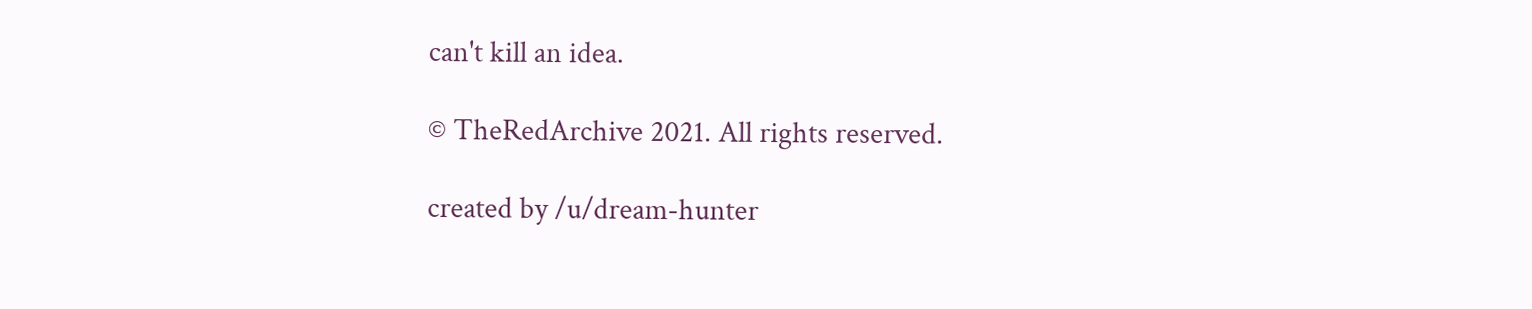can't kill an idea.

© TheRedArchive 2021. All rights reserved.

created by /u/dream-hunter